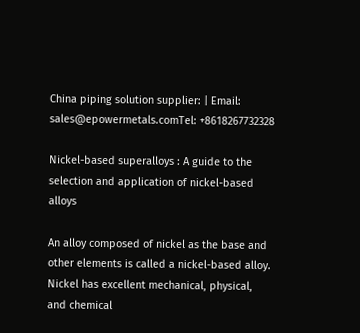China piping solution supplier: | Email: sales@epowermetals.comTel: +8618267732328

Nickel-based superalloys : A guide to the selection and application of nickel-based alloys

An alloy composed of nickel as the base and other elements is called a nickel-based alloy. Nickel has excellent mechanical, physical, and chemical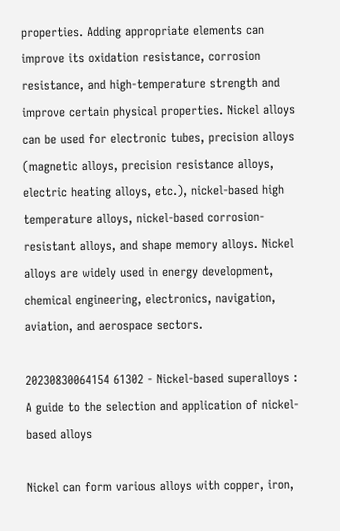properties. Adding appropriate elements can improve its oxidation resistance, corrosion resistance, and high-temperature strength and improve certain physical properties. Nickel alloys can be used for electronic tubes, precision alloys (magnetic alloys, precision resistance alloys, electric heating alloys, etc.), nickel-based high temperature alloys, nickel-based corrosion-resistant alloys, and shape memory alloys. Nickel alloys are widely used in energy development, chemical engineering, electronics, navigation, aviation, and aerospace sectors.

20230830064154 61302 - Nickel-based superalloys : A guide to the selection and application of nickel-based alloys

Nickel can form various alloys with copper, iron,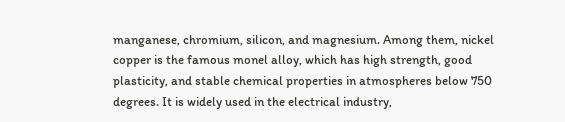manganese, chromium, silicon, and magnesium. Among them, nickel copper is the famous monel alloy, which has high strength, good plasticity, and stable chemical properties in atmospheres below 750 degrees. It is widely used in the electrical industry,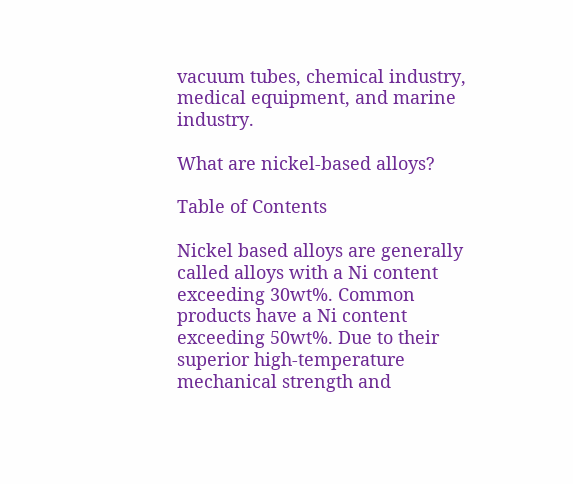vacuum tubes, chemical industry, medical equipment, and marine industry.

What are nickel-based alloys?

Table of Contents

Nickel based alloys are generally called alloys with a Ni content exceeding 30wt%. Common products have a Ni content exceeding 50wt%. Due to their superior high-temperature mechanical strength and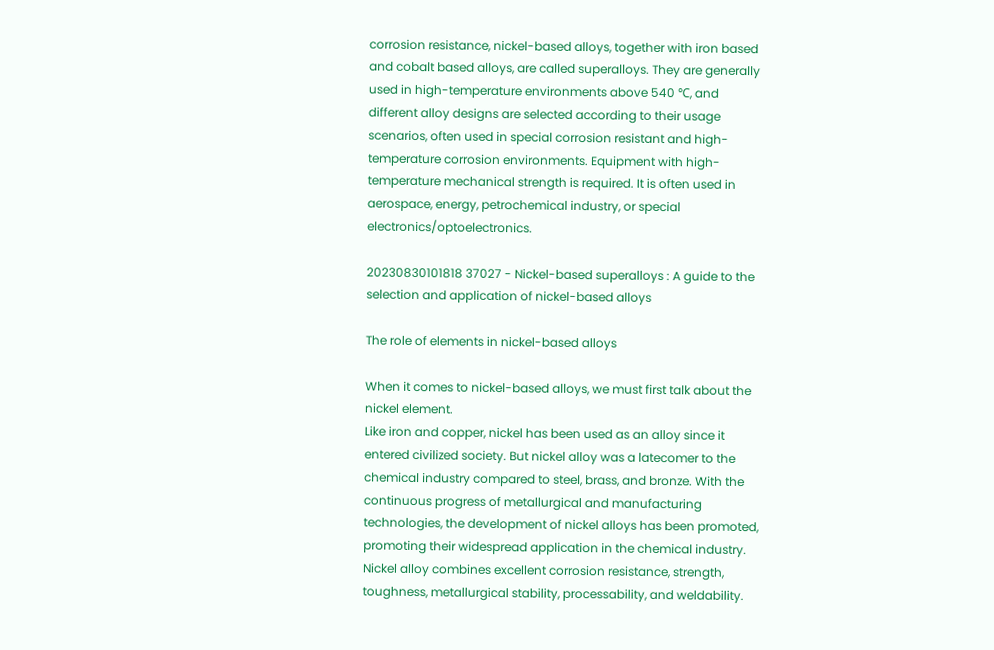corrosion resistance, nickel-based alloys, together with iron based and cobalt based alloys, are called superalloys. They are generally used in high-temperature environments above 540 ℃, and different alloy designs are selected according to their usage scenarios, often used in special corrosion resistant and high-temperature corrosion environments. Equipment with high-temperature mechanical strength is required. It is often used in aerospace, energy, petrochemical industry, or special electronics/optoelectronics.

20230830101818 37027 - Nickel-based superalloys : A guide to the selection and application of nickel-based alloys

The role of elements in nickel-based alloys

When it comes to nickel-based alloys, we must first talk about the nickel element.
Like iron and copper, nickel has been used as an alloy since it entered civilized society. But nickel alloy was a latecomer to the chemical industry compared to steel, brass, and bronze. With the continuous progress of metallurgical and manufacturing technologies, the development of nickel alloys has been promoted, promoting their widespread application in the chemical industry. Nickel alloy combines excellent corrosion resistance, strength, toughness, metallurgical stability, processability, and weldability.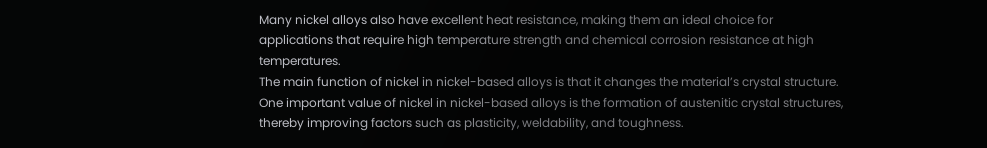Many nickel alloys also have excellent heat resistance, making them an ideal choice for applications that require high temperature strength and chemical corrosion resistance at high temperatures.
The main function of nickel in nickel-based alloys is that it changes the material’s crystal structure. One important value of nickel in nickel-based alloys is the formation of austenitic crystal structures, thereby improving factors such as plasticity, weldability, and toughness.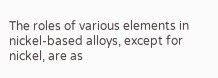The roles of various elements in nickel-based alloys, except for nickel, are as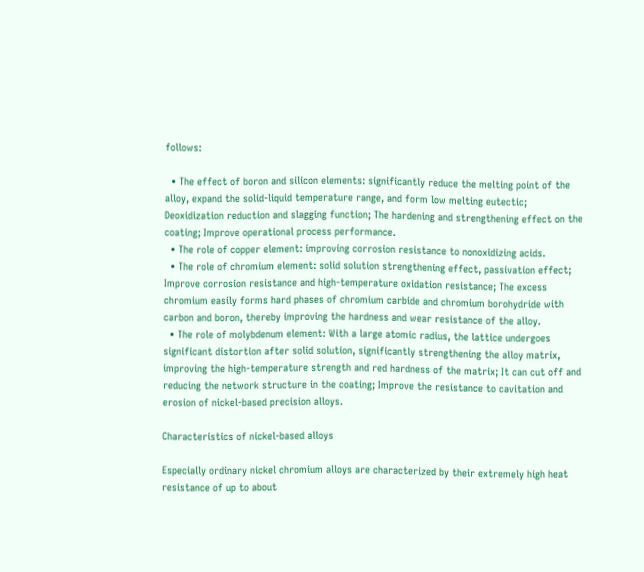follows:

  • The effect of boron and silicon elements: significantly reduce the melting point of the alloy, expand the solid-liquid temperature range, and form low melting eutectic; Deoxidization reduction and slagging function; The hardening and strengthening effect on the coating; Improve operational process performance.
  • The role of copper element: improving corrosion resistance to nonoxidizing acids.
  • The role of chromium element: solid solution strengthening effect, passivation effect; Improve corrosion resistance and high-temperature oxidation resistance; The excess chromium easily forms hard phases of chromium carbide and chromium borohydride with carbon and boron, thereby improving the hardness and wear resistance of the alloy.
  • The role of molybdenum element: With a large atomic radius, the lattice undergoes significant distortion after solid solution, significantly strengthening the alloy matrix, improving the high-temperature strength and red hardness of the matrix; It can cut off and reducing the network structure in the coating; Improve the resistance to cavitation and erosion of nickel-based precision alloys.

Characteristics of nickel-based alloys

Especially ordinary nickel chromium alloys are characterized by their extremely high heat resistance of up to about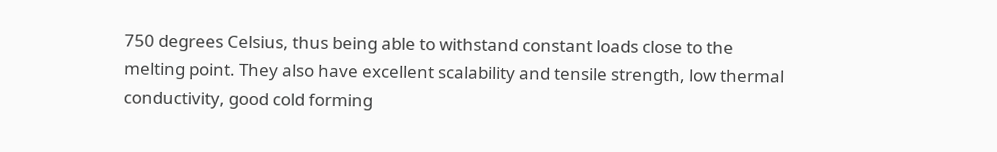750 degrees Celsius, thus being able to withstand constant loads close to the melting point. They also have excellent scalability and tensile strength, low thermal conductivity, good cold forming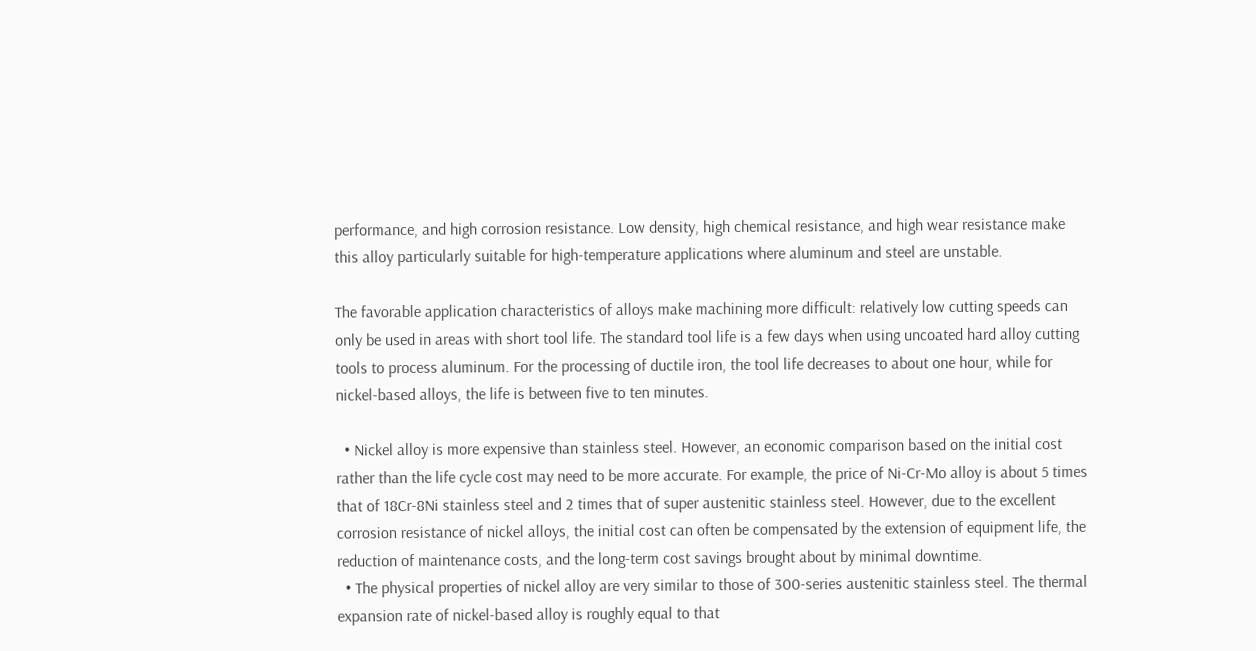performance, and high corrosion resistance. Low density, high chemical resistance, and high wear resistance make this alloy particularly suitable for high-temperature applications where aluminum and steel are unstable.

The favorable application characteristics of alloys make machining more difficult: relatively low cutting speeds can only be used in areas with short tool life. The standard tool life is a few days when using uncoated hard alloy cutting tools to process aluminum. For the processing of ductile iron, the tool life decreases to about one hour, while for nickel-based alloys, the life is between five to ten minutes.

  • Nickel alloy is more expensive than stainless steel. However, an economic comparison based on the initial cost rather than the life cycle cost may need to be more accurate. For example, the price of Ni-Cr-Mo alloy is about 5 times that of 18Cr-8Ni stainless steel and 2 times that of super austenitic stainless steel. However, due to the excellent corrosion resistance of nickel alloys, the initial cost can often be compensated by the extension of equipment life, the reduction of maintenance costs, and the long-term cost savings brought about by minimal downtime.
  • The physical properties of nickel alloy are very similar to those of 300-series austenitic stainless steel. The thermal expansion rate of nickel-based alloy is roughly equal to that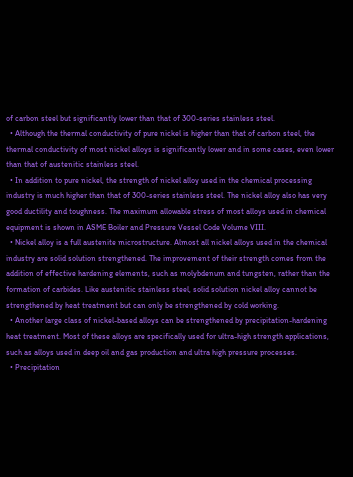of carbon steel but significantly lower than that of 300-series stainless steel.
  • Although the thermal conductivity of pure nickel is higher than that of carbon steel, the thermal conductivity of most nickel alloys is significantly lower and in some cases, even lower than that of austenitic stainless steel.
  • In addition to pure nickel, the strength of nickel alloy used in the chemical processing industry is much higher than that of 300-series stainless steel. The nickel alloy also has very good ductility and toughness. The maximum allowable stress of most alloys used in chemical equipment is shown in ASME Boiler and Pressure Vessel Code Volume VIII.
  • Nickel alloy is a full austenite microstructure. Almost all nickel alloys used in the chemical industry are solid solution strengthened. The improvement of their strength comes from the addition of effective hardening elements, such as molybdenum and tungsten, rather than the formation of carbides. Like austenitic stainless steel, solid solution nickel alloy cannot be strengthened by heat treatment but can only be strengthened by cold working.
  • Another large class of nickel-based alloys can be strengthened by precipitation-hardening heat treatment. Most of these alloys are specifically used for ultra-high strength applications, such as alloys used in deep oil and gas production and ultra high pressure processes.
  • Precipitation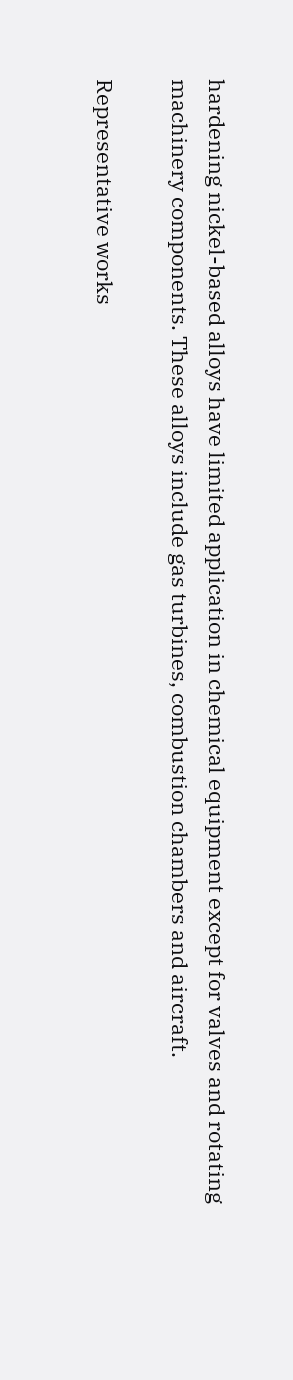hardening nickel-based alloys have limited application in chemical equipment except for valves and rotating machinery components. These alloys include gas turbines, combustion chambers and aircraft.

Representative works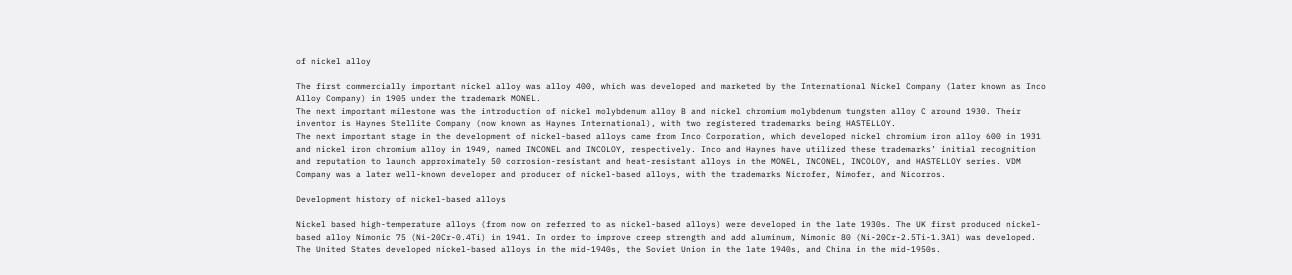of nickel alloy

The first commercially important nickel alloy was alloy 400, which was developed and marketed by the International Nickel Company (later known as Inco Alloy Company) in 1905 under the trademark MONEL.
The next important milestone was the introduction of nickel molybdenum alloy B and nickel chromium molybdenum tungsten alloy C around 1930. Their inventor is Haynes Stellite Company (now known as Haynes International), with two registered trademarks being HASTELLOY.
The next important stage in the development of nickel-based alloys came from Inco Corporation, which developed nickel chromium iron alloy 600 in 1931 and nickel iron chromium alloy in 1949, named INCONEL and INCOLOY, respectively. Inco and Haynes have utilized these trademarks’ initial recognition and reputation to launch approximately 50 corrosion-resistant and heat-resistant alloys in the MONEL, INCONEL, INCOLOY, and HASTELLOY series. VDM Company was a later well-known developer and producer of nickel-based alloys, with the trademarks Nicrofer, Nimofer, and Nicorros.

Development history of nickel-based alloys

Nickel based high-temperature alloys (from now on referred to as nickel-based alloys) were developed in the late 1930s. The UK first produced nickel-based alloy Nimonic 75 (Ni-20Cr-0.4Ti) in 1941. In order to improve creep strength and add aluminum, Nimonic 80 (Ni-20Cr-2.5Ti-1.3Al) was developed. The United States developed nickel-based alloys in the mid-1940s, the Soviet Union in the late 1940s, and China in the mid-1950s.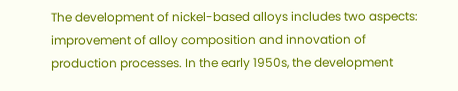The development of nickel-based alloys includes two aspects: improvement of alloy composition and innovation of production processes. In the early 1950s, the development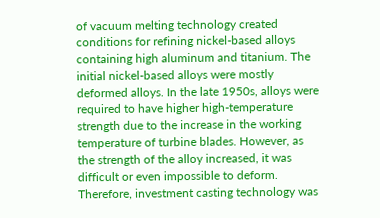of vacuum melting technology created conditions for refining nickel-based alloys containing high aluminum and titanium. The initial nickel-based alloys were mostly deformed alloys. In the late 1950s, alloys were required to have higher high-temperature strength due to the increase in the working temperature of turbine blades. However, as the strength of the alloy increased, it was difficult or even impossible to deform. Therefore, investment casting technology was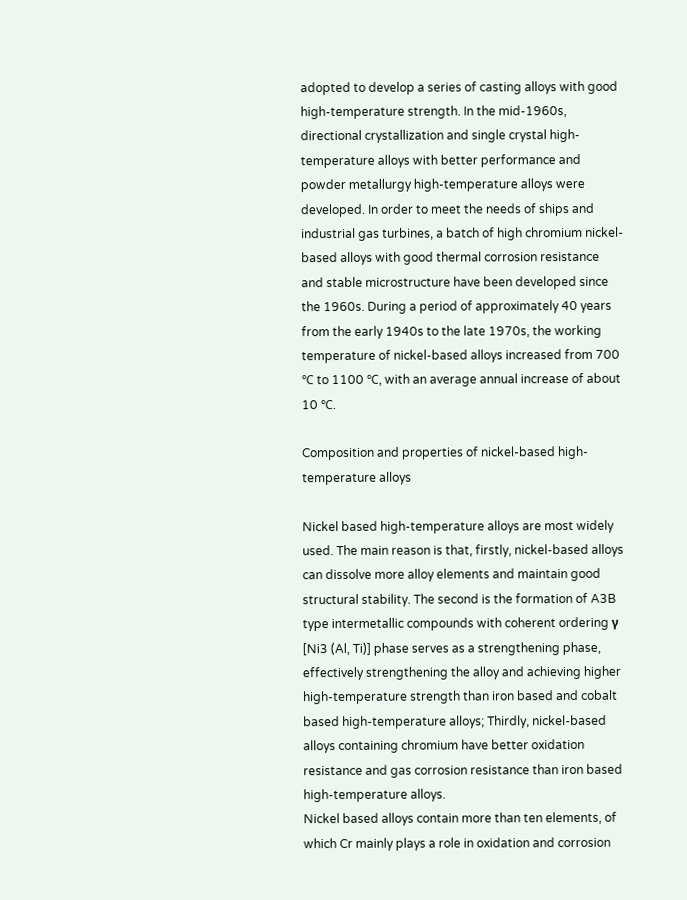adopted to develop a series of casting alloys with good high-temperature strength. In the mid-1960s, directional crystallization and single crystal high-temperature alloys with better performance and powder metallurgy high-temperature alloys were developed. In order to meet the needs of ships and industrial gas turbines, a batch of high chromium nickel-based alloys with good thermal corrosion resistance and stable microstructure have been developed since the 1960s. During a period of approximately 40 years from the early 1940s to the late 1970s, the working temperature of nickel-based alloys increased from 700 ℃ to 1100 ℃, with an average annual increase of about 10 ℃.

Composition and properties of nickel-based high-temperature alloys

Nickel based high-temperature alloys are most widely used. The main reason is that, firstly, nickel-based alloys can dissolve more alloy elements and maintain good structural stability. The second is the formation of A3B type intermetallic compounds with coherent ordering γ [Ni3 (Al, Ti)] phase serves as a strengthening phase, effectively strengthening the alloy and achieving higher high-temperature strength than iron based and cobalt based high-temperature alloys; Thirdly, nickel-based alloys containing chromium have better oxidation resistance and gas corrosion resistance than iron based high-temperature alloys.
Nickel based alloys contain more than ten elements, of which Cr mainly plays a role in oxidation and corrosion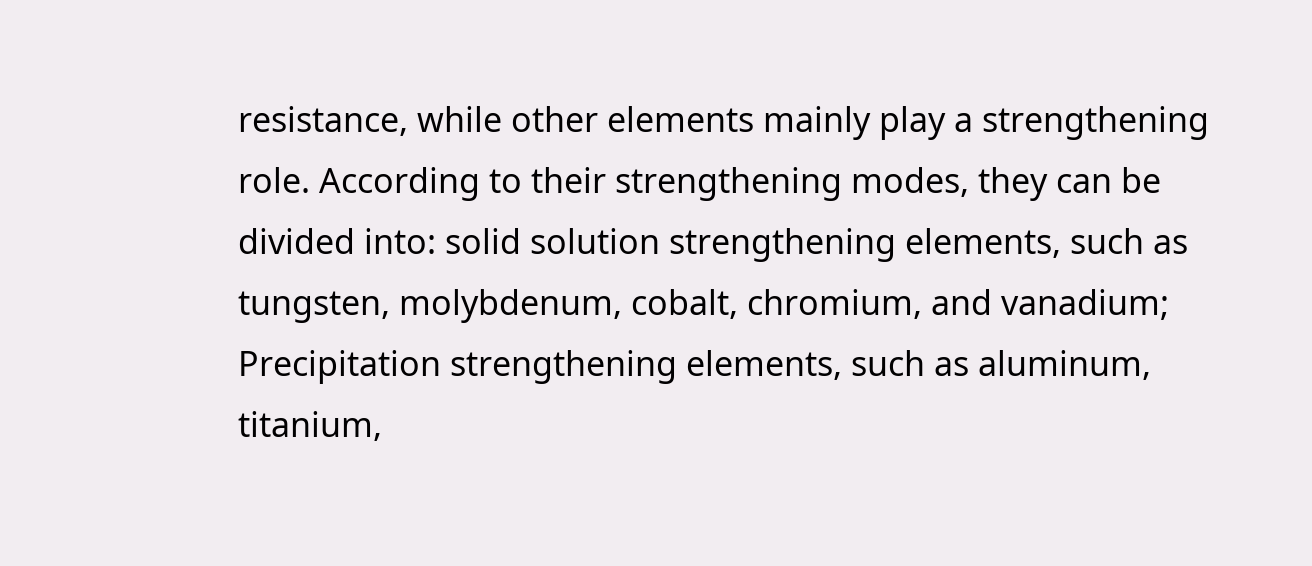resistance, while other elements mainly play a strengthening role. According to their strengthening modes, they can be divided into: solid solution strengthening elements, such as tungsten, molybdenum, cobalt, chromium, and vanadium; Precipitation strengthening elements, such as aluminum, titanium,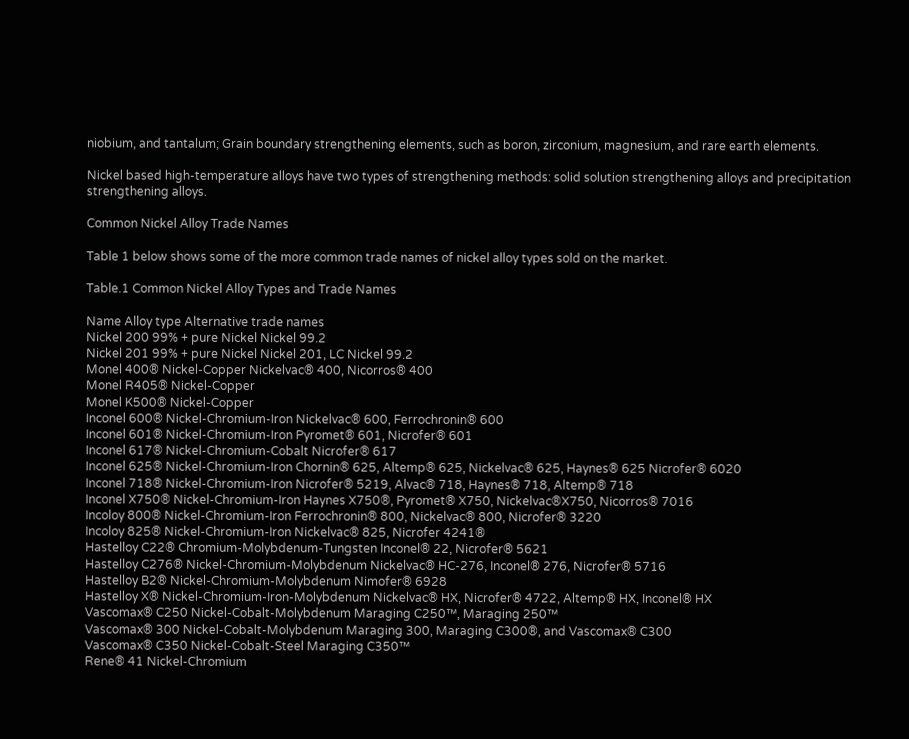niobium, and tantalum; Grain boundary strengthening elements, such as boron, zirconium, magnesium, and rare earth elements.

Nickel based high-temperature alloys have two types of strengthening methods: solid solution strengthening alloys and precipitation strengthening alloys.

Common Nickel Alloy Trade Names

Table 1 below shows some of the more common trade names of nickel alloy types sold on the market.

Table.1 Common Nickel Alloy Types and Trade Names

Name Alloy type Alternative trade names
Nickel 200 99% + pure Nickel Nickel 99.2
Nickel 201 99% + pure Nickel Nickel 201, LC Nickel 99.2
Monel 400® Nickel-Copper Nickelvac® 400, Nicorros® 400
Monel R405® Nickel-Copper
Monel K500® Nickel-Copper
Inconel 600® Nickel-Chromium-Iron Nickelvac® 600, Ferrochronin® 600
Inconel 601® Nickel-Chromium-Iron Pyromet® 601, Nicrofer® 601
Inconel 617® Nickel-Chromium-Cobalt Nicrofer® 617
Inconel 625® Nickel-Chromium-Iron Chornin® 625, Altemp® 625, Nickelvac® 625, Haynes® 625 Nicrofer® 6020
Inconel 718® Nickel-Chromium-Iron Nicrofer® 5219, Alvac® 718, Haynes® 718, Altemp® 718
Inconel X750® Nickel-Chromium-Iron Haynes X750®, Pyromet® X750, Nickelvac®X750, Nicorros® 7016
Incoloy 800® Nickel-Chromium-Iron Ferrochronin® 800, Nickelvac® 800, Nicrofer® 3220
Incoloy 825® Nickel-Chromium-Iron Nickelvac® 825, Nicrofer 4241®
Hastelloy C22® Chromium-Molybdenum-Tungsten Inconel® 22, Nicrofer® 5621
Hastelloy C276® Nickel-Chromium-Molybdenum Nickelvac® HC-276, Inconel® 276, Nicrofer® 5716
Hastelloy B2® Nickel-Chromium-Molybdenum Nimofer® 6928
Hastelloy X® Nickel-Chromium-Iron-Molybdenum Nickelvac® HX, Nicrofer® 4722, Altemp® HX, Inconel® HX
Vascomax® C250 Nickel-Cobalt-Molybdenum Maraging C250™, Maraging 250™
Vascomax® 300 Nickel-Cobalt-Molybdenum Maraging 300, Maraging C300®, and Vascomax® C300
Vascomax® C350 Nickel-Cobalt-Steel Maraging C350™
Rene® 41 Nickel-Chromium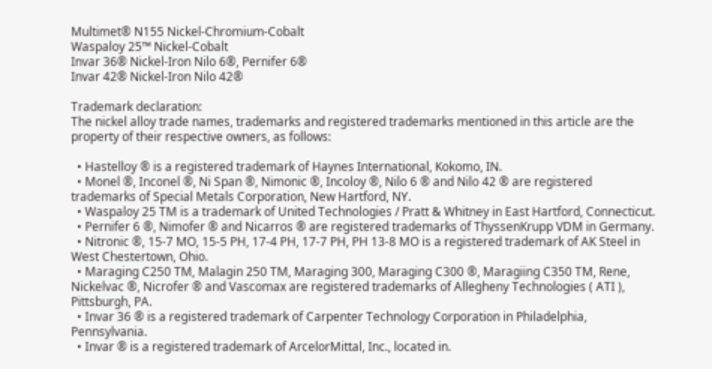Multimet® N155 Nickel-Chromium-Cobalt
Waspaloy 25™ Nickel-Cobalt
Invar 36® Nickel-Iron Nilo 6®, Pernifer 6®
Invar 42® Nickel-Iron Nilo 42®

Trademark declaration:
The nickel alloy trade names, trademarks and registered trademarks mentioned in this article are the property of their respective owners, as follows:

  • Hastelloy ® is a registered trademark of Haynes International, Kokomo, IN.
  • Monel ®, Inconel ®, Ni Span ®, Nimonic ®, Incoloy ®, Nilo 6 ® and Nilo 42 ® are registered trademarks of Special Metals Corporation, New Hartford, NY.
  • Waspaloy 25 TM is a trademark of United Technologies / Pratt & Whitney in East Hartford, Connecticut.
  • Pernifer 6 ®, Nimofer ® and Nicarros ® are registered trademarks of ThyssenKrupp VDM in Germany.
  • Nitronic ®, 15-7 MO, 15-5 PH, 17-4 PH, 17-7 PH, PH 13-8 MO is a registered trademark of AK Steel in West Chestertown, Ohio.
  • Maraging C250 TM, Malagin 250 TM, Maraging 300, Maraging C300 ®, Maragiing C350 TM, Rene, Nickelvac ®, Nicrofer ® and Vascomax are registered trademarks of Allegheny Technologies ( ATI ), Pittsburgh, PA.
  • Invar 36 ® is a registered trademark of Carpenter Technology Corporation in Philadelphia, Pennsylvania.
  • Invar ® is a registered trademark of ArcelorMittal, Inc., located in.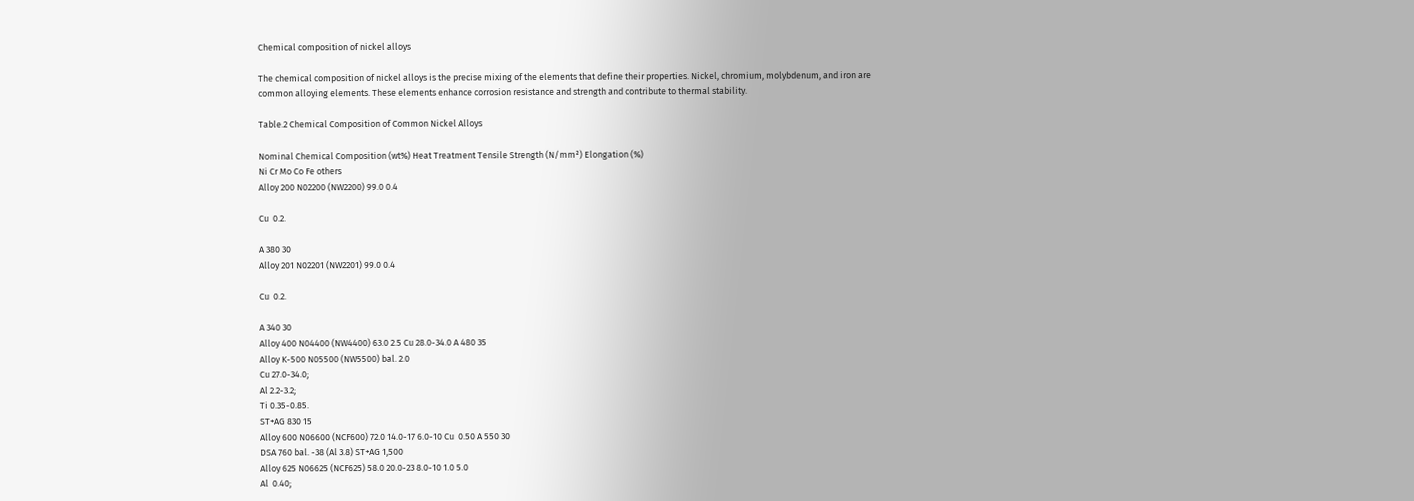Chemical composition of nickel alloys

The chemical composition of nickel alloys is the precise mixing of the elements that define their properties. Nickel, chromium, molybdenum, and iron are common alloying elements. These elements enhance corrosion resistance and strength and contribute to thermal stability.

Table.2 Chemical Composition of Common Nickel Alloys

Nominal Chemical Composition (wt%) Heat Treatment Tensile Strength (N/mm²) Elongation (%)
Ni Cr Mo Co Fe others
Alloy 200 N02200 (NW2200) 99.0 0.4

Cu  0.2.

A 380 30
Alloy 201 N02201 (NW2201) 99.0 0.4

Cu  0.2.

A 340 30
Alloy 400 N04400 (NW4400) 63.0 2.5 Cu 28.0-34.0 A 480 35
Alloy K-500 N05500 (NW5500) bal. 2.0
Cu 27.0-34.0;
Al 2.2-3.2;
Ti 0.35-0.85.
ST+AG 830 15
Alloy 600 N06600 (NCF600) 72.0 14.0-17 6.0-10 Cu  0.50 A 550 30
DSA 760 bal. -38 (Al 3.8) ST+AG 1,500
Alloy 625 N06625 (NCF625) 58.0 20.0-23 8.0-10 1.0 5.0
Al  0.40;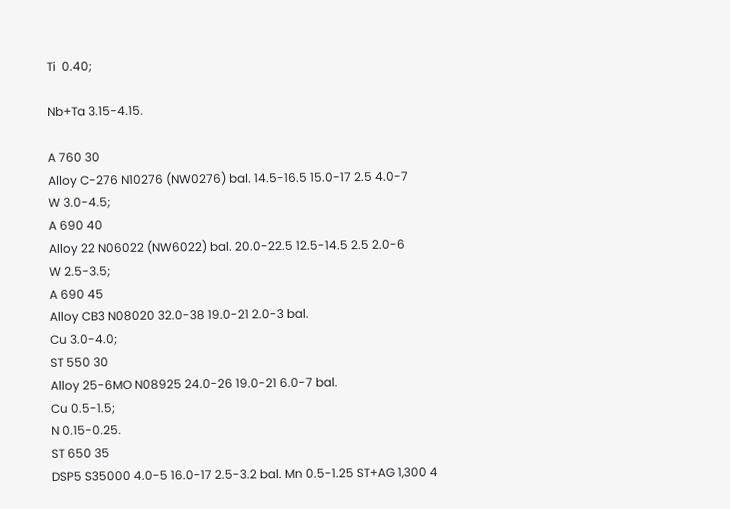Ti  0.40;

Nb+Ta 3.15-4.15.

A 760 30
Alloy C-276 N10276 (NW0276) bal. 14.5-16.5 15.0-17 2.5 4.0-7
W 3.0-4.5;
A 690 40
Alloy 22 N06022 (NW6022) bal. 20.0-22.5 12.5-14.5 2.5 2.0-6
W 2.5-3.5;
A 690 45
Alloy CB3 N08020 32.0-38 19.0-21 2.0-3 bal.
Cu 3.0-4.0;
ST 550 30
Alloy 25-6MO N08925 24.0-26 19.0-21 6.0-7 bal.
Cu 0.5-1.5;
N 0.15-0.25.
ST 650 35
DSP5 S35000 4.0-5 16.0-17 2.5-3.2 bal. Mn 0.5-1.25 ST+AG 1,300 4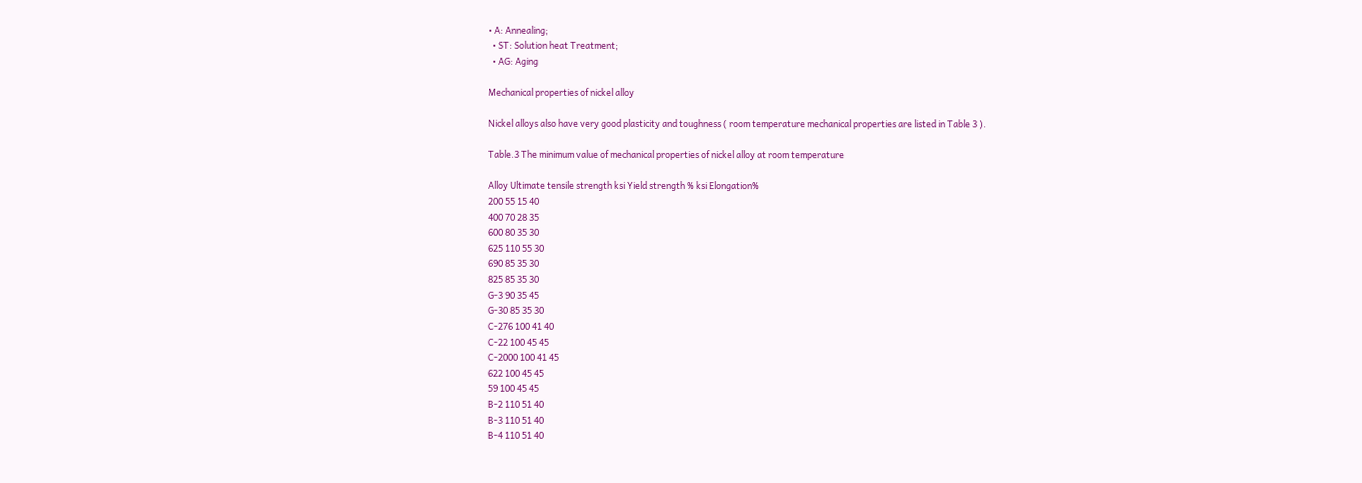• A: Annealing;
  • ST: Solution heat Treatment;
  • AG: Aging

Mechanical properties of nickel alloy

Nickel alloys also have very good plasticity and toughness ( room temperature mechanical properties are listed in Table 3 ).

Table.3 The minimum value of mechanical properties of nickel alloy at room temperature

Alloy Ultimate tensile strength ksi Yield strength % ksi Elongation%
200 55 15 40
400 70 28 35
600 80 35 30
625 110 55 30
690 85 35 30
825 85 35 30
G-3 90 35 45
G-30 85 35 30
C-276 100 41 40
C-22 100 45 45
C-2000 100 41 45
622 100 45 45
59 100 45 45
B-2 110 51 40
B-3 110 51 40
B-4 110 51 40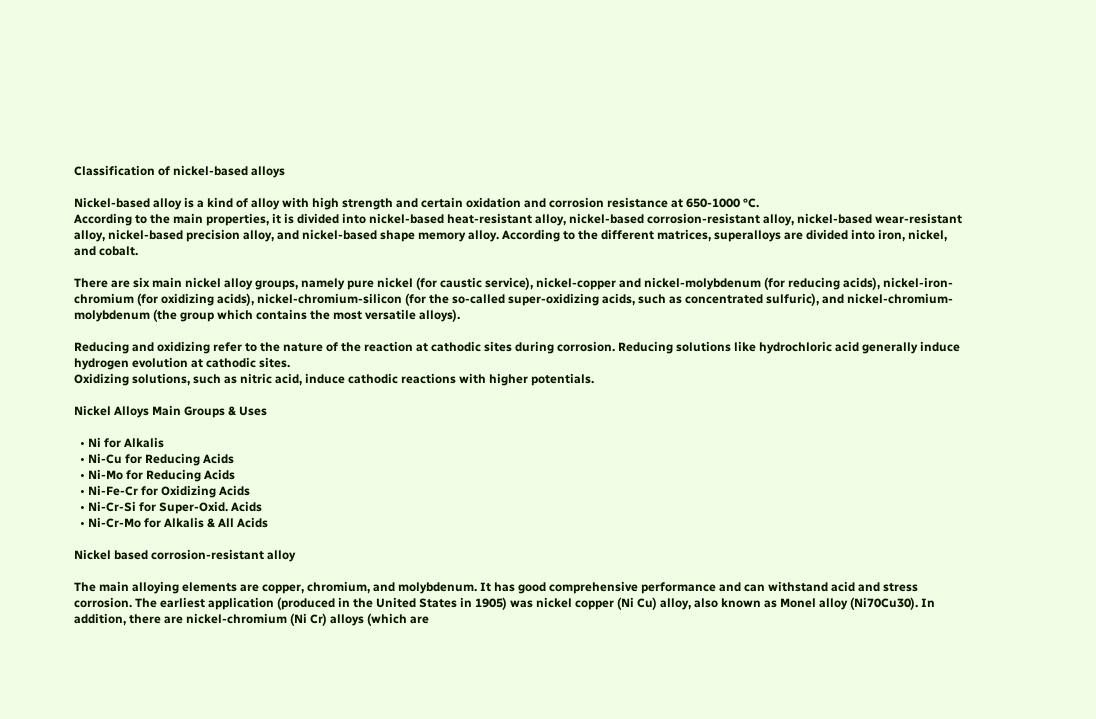Classification of nickel-based alloys

Nickel-based alloy is a kind of alloy with high strength and certain oxidation and corrosion resistance at 650-1000 °C.
According to the main properties, it is divided into nickel-based heat-resistant alloy, nickel-based corrosion-resistant alloy, nickel-based wear-resistant alloy, nickel-based precision alloy, and nickel-based shape memory alloy. According to the different matrices, superalloys are divided into iron, nickel, and cobalt.

There are six main nickel alloy groups, namely pure nickel (for caustic service), nickel-copper and nickel-molybdenum (for reducing acids), nickel-iron-chromium (for oxidizing acids), nickel-chromium-silicon (for the so-called super-oxidizing acids, such as concentrated sulfuric), and nickel-chromium-molybdenum (the group which contains the most versatile alloys).

Reducing and oxidizing refer to the nature of the reaction at cathodic sites during corrosion. Reducing solutions like hydrochloric acid generally induce hydrogen evolution at cathodic sites.
Oxidizing solutions, such as nitric acid, induce cathodic reactions with higher potentials.

Nickel Alloys Main Groups & Uses

  • Ni for Alkalis
  • Ni-Cu for Reducing Acids
  • Ni-Mo for Reducing Acids
  • Ni-Fe-Cr for Oxidizing Acids
  • Ni-Cr-Si for Super-Oxid. Acids
  • Ni-Cr-Mo for Alkalis & All Acids

Nickel based corrosion-resistant alloy

The main alloying elements are copper, chromium, and molybdenum. It has good comprehensive performance and can withstand acid and stress corrosion. The earliest application (produced in the United States in 1905) was nickel copper (Ni Cu) alloy, also known as Monel alloy (Ni70Cu30). In addition, there are nickel-chromium (Ni Cr) alloys (which are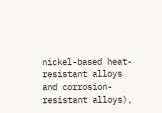nickel-based heat-resistant alloys and corrosion-resistant alloys),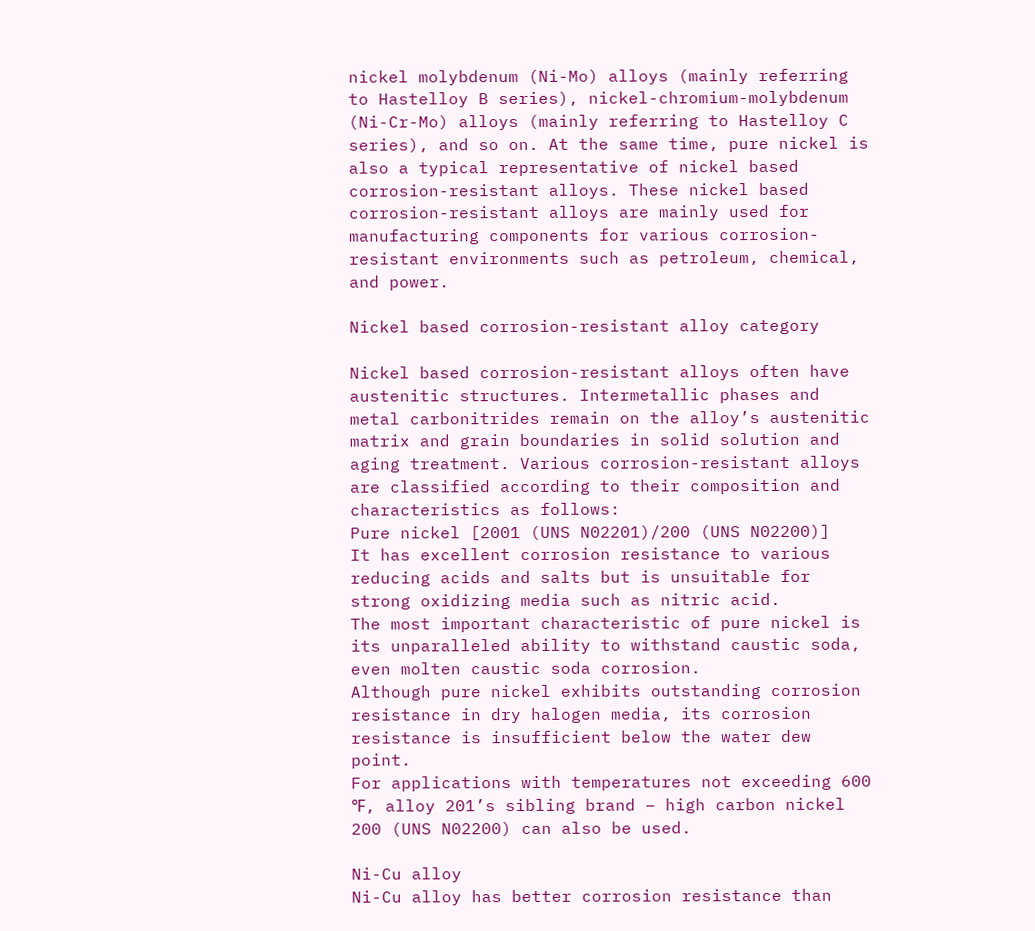nickel molybdenum (Ni-Mo) alloys (mainly referring to Hastelloy B series), nickel-chromium-molybdenum (Ni-Cr-Mo) alloys (mainly referring to Hastelloy C series), and so on. At the same time, pure nickel is also a typical representative of nickel based corrosion-resistant alloys. These nickel based corrosion-resistant alloys are mainly used for manufacturing components for various corrosion-resistant environments such as petroleum, chemical, and power.

Nickel based corrosion-resistant alloy category

Nickel based corrosion-resistant alloys often have austenitic structures. Intermetallic phases and metal carbonitrides remain on the alloy’s austenitic matrix and grain boundaries in solid solution and aging treatment. Various corrosion-resistant alloys are classified according to their composition and characteristics as follows:
Pure nickel [2001 (UNS N02201)/200 (UNS N02200)]
It has excellent corrosion resistance to various reducing acids and salts but is unsuitable for strong oxidizing media such as nitric acid.
The most important characteristic of pure nickel is its unparalleled ability to withstand caustic soda, even molten caustic soda corrosion.
Although pure nickel exhibits outstanding corrosion resistance in dry halogen media, its corrosion resistance is insufficient below the water dew point.
For applications with temperatures not exceeding 600 ℉, alloy 201’s sibling brand – high carbon nickel 200 (UNS N02200) can also be used.

Ni-Cu alloy
Ni-Cu alloy has better corrosion resistance than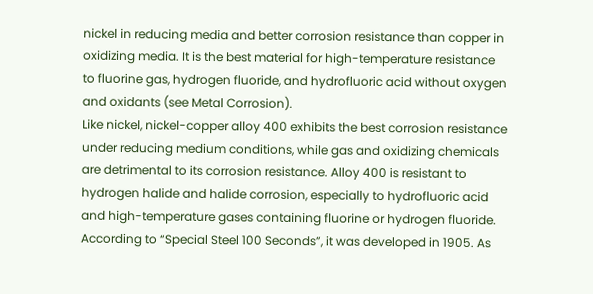nickel in reducing media and better corrosion resistance than copper in oxidizing media. It is the best material for high-temperature resistance to fluorine gas, hydrogen fluoride, and hydrofluoric acid without oxygen and oxidants (see Metal Corrosion).
Like nickel, nickel-copper alloy 400 exhibits the best corrosion resistance under reducing medium conditions, while gas and oxidizing chemicals are detrimental to its corrosion resistance. Alloy 400 is resistant to hydrogen halide and halide corrosion, especially to hydrofluoric acid and high-temperature gases containing fluorine or hydrogen fluoride. According to “Special Steel 100 Seconds”, it was developed in 1905. As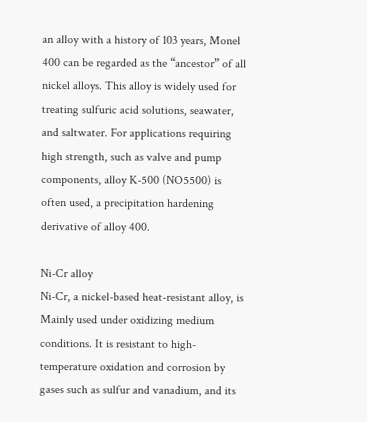an alloy with a history of 103 years, Monel 400 can be regarded as the “ancestor” of all nickel alloys. This alloy is widely used for treating sulfuric acid solutions, seawater, and saltwater. For applications requiring high strength, such as valve and pump components, alloy K-500 (NO5500) is often used, a precipitation hardening derivative of alloy 400.

Ni-Cr alloy
Ni-Cr, a nickel-based heat-resistant alloy, is Mainly used under oxidizing medium conditions. It is resistant to high-temperature oxidation and corrosion by gases such as sulfur and vanadium, and its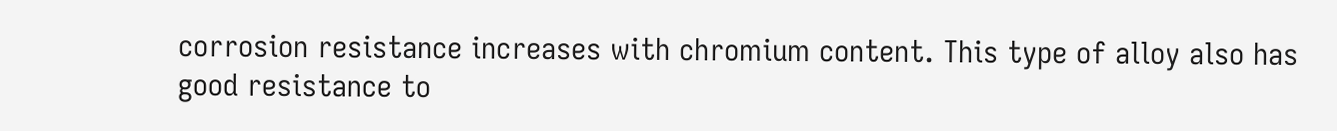corrosion resistance increases with chromium content. This type of alloy also has good resistance to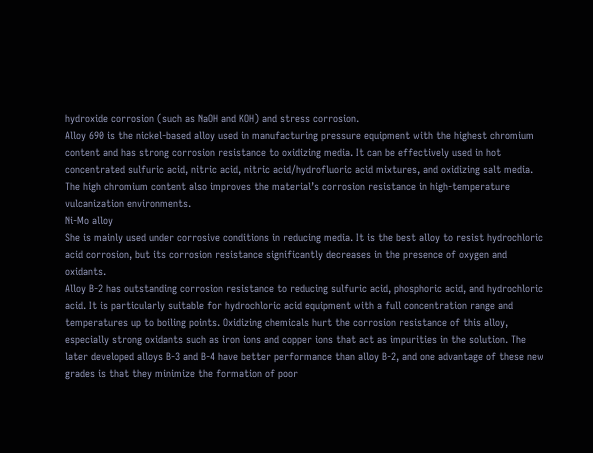hydroxide corrosion (such as NaOH and KOH) and stress corrosion.
Alloy 690 is the nickel-based alloy used in manufacturing pressure equipment with the highest chromium content and has strong corrosion resistance to oxidizing media. It can be effectively used in hot concentrated sulfuric acid, nitric acid, nitric acid/hydrofluoric acid mixtures, and oxidizing salt media. The high chromium content also improves the material’s corrosion resistance in high-temperature vulcanization environments.
Ni-Mo alloy
She is mainly used under corrosive conditions in reducing media. It is the best alloy to resist hydrochloric acid corrosion, but its corrosion resistance significantly decreases in the presence of oxygen and oxidants.
Alloy B-2 has outstanding corrosion resistance to reducing sulfuric acid, phosphoric acid, and hydrochloric acid. It is particularly suitable for hydrochloric acid equipment with a full concentration range and temperatures up to boiling points. Oxidizing chemicals hurt the corrosion resistance of this alloy, especially strong oxidants such as iron ions and copper ions that act as impurities in the solution. The later developed alloys B-3 and B-4 have better performance than alloy B-2, and one advantage of these new grades is that they minimize the formation of poor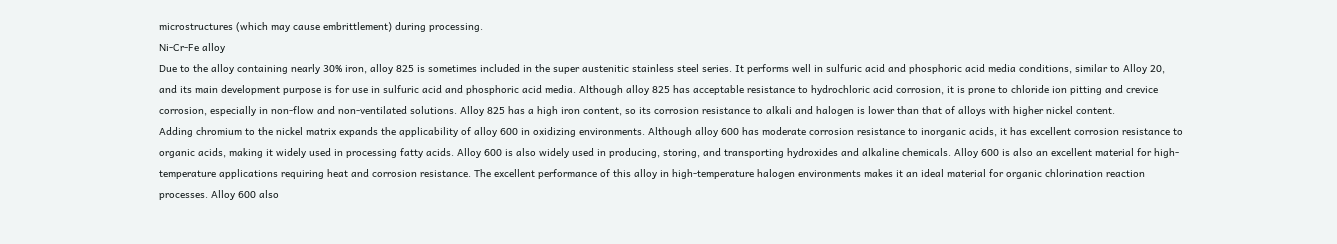microstructures (which may cause embrittlement) during processing.
Ni-Cr-Fe alloy
Due to the alloy containing nearly 30% iron, alloy 825 is sometimes included in the super austenitic stainless steel series. It performs well in sulfuric acid and phosphoric acid media conditions, similar to Alloy 20, and its main development purpose is for use in sulfuric acid and phosphoric acid media. Although alloy 825 has acceptable resistance to hydrochloric acid corrosion, it is prone to chloride ion pitting and crevice corrosion, especially in non-flow and non-ventilated solutions. Alloy 825 has a high iron content, so its corrosion resistance to alkali and halogen is lower than that of alloys with higher nickel content.
Adding chromium to the nickel matrix expands the applicability of alloy 600 in oxidizing environments. Although alloy 600 has moderate corrosion resistance to inorganic acids, it has excellent corrosion resistance to organic acids, making it widely used in processing fatty acids. Alloy 600 is also widely used in producing, storing, and transporting hydroxides and alkaline chemicals. Alloy 600 is also an excellent material for high-temperature applications requiring heat and corrosion resistance. The excellent performance of this alloy in high-temperature halogen environments makes it an ideal material for organic chlorination reaction processes. Alloy 600 also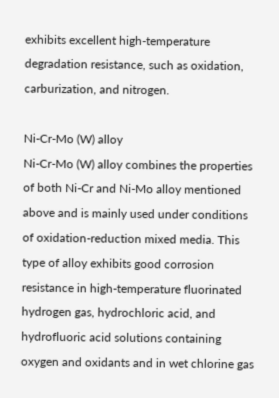exhibits excellent high-temperature degradation resistance, such as oxidation, carburization, and nitrogen.

Ni-Cr-Mo (W) alloy
Ni-Cr-Mo (W) alloy combines the properties of both Ni-Cr and Ni-Mo alloy mentioned above and is mainly used under conditions of oxidation-reduction mixed media. This type of alloy exhibits good corrosion resistance in high-temperature fluorinated hydrogen gas, hydrochloric acid, and hydrofluoric acid solutions containing oxygen and oxidants and in wet chlorine gas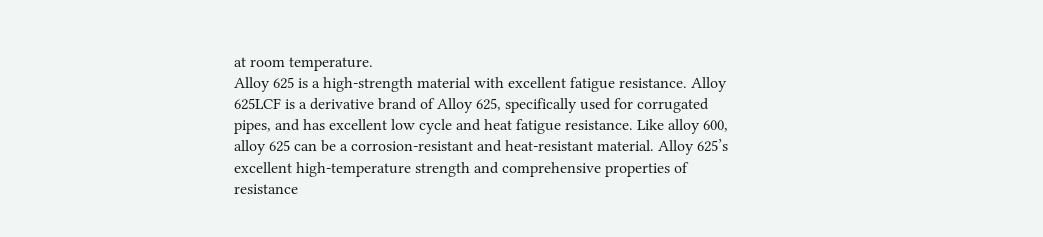at room temperature.
Alloy 625 is a high-strength material with excellent fatigue resistance. Alloy 625LCF is a derivative brand of Alloy 625, specifically used for corrugated pipes, and has excellent low cycle and heat fatigue resistance. Like alloy 600, alloy 625 can be a corrosion-resistant and heat-resistant material. Alloy 625’s excellent high-temperature strength and comprehensive properties of resistance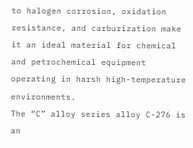to halogen corrosion, oxidation resistance, and carburization make it an ideal material for chemical and petrochemical equipment operating in harsh high-temperature environments.
The “C” alloy series alloy C-276 is an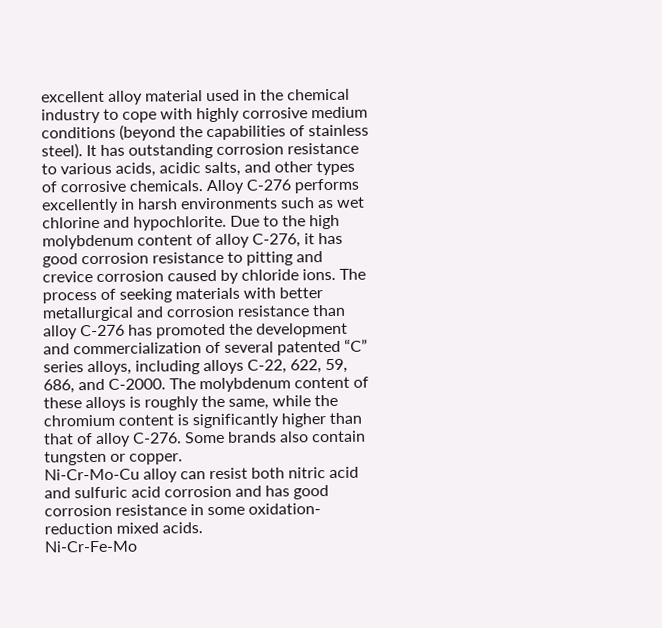excellent alloy material used in the chemical industry to cope with highly corrosive medium conditions (beyond the capabilities of stainless steel). It has outstanding corrosion resistance to various acids, acidic salts, and other types of corrosive chemicals. Alloy C-276 performs excellently in harsh environments such as wet chlorine and hypochlorite. Due to the high molybdenum content of alloy C-276, it has good corrosion resistance to pitting and crevice corrosion caused by chloride ions. The process of seeking materials with better metallurgical and corrosion resistance than alloy C-276 has promoted the development and commercialization of several patented “C” series alloys, including alloys C-22, 622, 59, 686, and C-2000. The molybdenum content of these alloys is roughly the same, while the chromium content is significantly higher than that of alloy C-276. Some brands also contain tungsten or copper.
Ni-Cr-Mo-Cu alloy can resist both nitric acid and sulfuric acid corrosion and has good corrosion resistance in some oxidation-reduction mixed acids.
Ni-Cr-Fe-Mo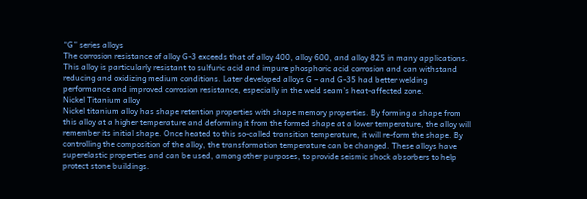“G” series alloys
The corrosion resistance of alloy G-3 exceeds that of alloy 400, alloy 600, and alloy 825 in many applications. This alloy is particularly resistant to sulfuric acid and impure phosphoric acid corrosion and can withstand reducing and oxidizing medium conditions. Later developed alloys G – and G-35 had better welding performance and improved corrosion resistance, especially in the weld seam’s heat-affected zone.
Nickel Titanium alloy
Nickel titanium alloy has shape retention properties with shape memory properties. By forming a shape from this alloy at a higher temperature and deforming it from the formed shape at a lower temperature, the alloy will remember its initial shape. Once heated to this so-called transition temperature, it will re-form the shape. By controlling the composition of the alloy, the transformation temperature can be changed. These alloys have superelastic properties and can be used, among other purposes, to provide seismic shock absorbers to help protect stone buildings.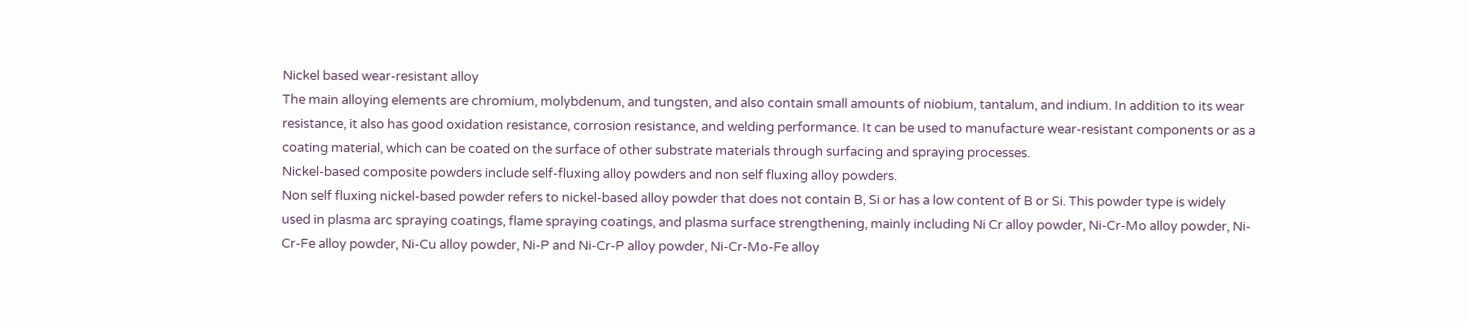Nickel based wear-resistant alloy
The main alloying elements are chromium, molybdenum, and tungsten, and also contain small amounts of niobium, tantalum, and indium. In addition to its wear resistance, it also has good oxidation resistance, corrosion resistance, and welding performance. It can be used to manufacture wear-resistant components or as a coating material, which can be coated on the surface of other substrate materials through surfacing and spraying processes.
Nickel-based composite powders include self-fluxing alloy powders and non self fluxing alloy powders.
Non self fluxing nickel-based powder refers to nickel-based alloy powder that does not contain B, Si or has a low content of B or Si. This powder type is widely used in plasma arc spraying coatings, flame spraying coatings, and plasma surface strengthening, mainly including Ni Cr alloy powder, Ni-Cr-Mo alloy powder, Ni-Cr-Fe alloy powder, Ni-Cu alloy powder, Ni-P and Ni-Cr-P alloy powder, Ni-Cr-Mo-Fe alloy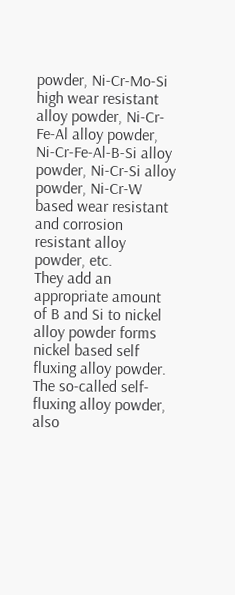powder, Ni-Cr-Mo-Si high wear resistant alloy powder, Ni-Cr-Fe-Al alloy powder, Ni-Cr-Fe-Al-B-Si alloy powder, Ni-Cr-Si alloy powder, Ni-Cr-W based wear resistant and corrosion resistant alloy powder, etc.
They add an appropriate amount of B and Si to nickel alloy powder forms nickel based self fluxing alloy powder. The so-called self-fluxing alloy powder, also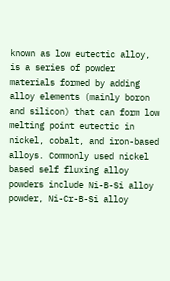known as low eutectic alloy, is a series of powder materials formed by adding alloy elements (mainly boron and silicon) that can form low melting point eutectic in nickel, cobalt, and iron-based alloys. Commonly used nickel based self fluxing alloy powders include Ni-B-Si alloy powder, Ni-Cr-B-Si alloy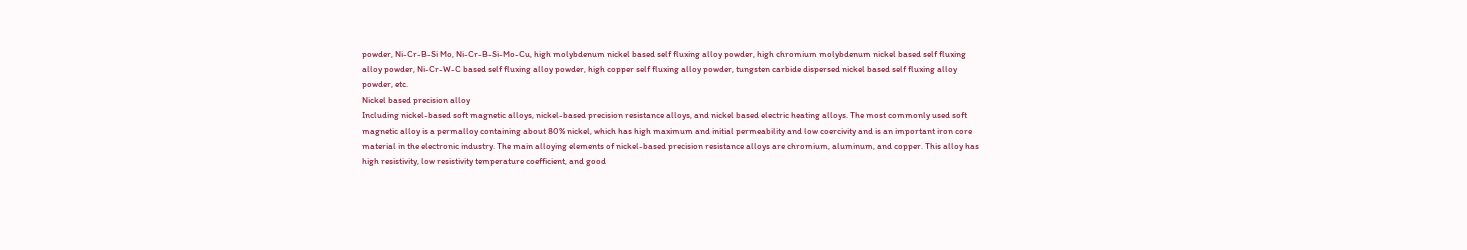powder, Ni-Cr-B-Si Mo, Ni-Cr-B-Si-Mo-Cu, high molybdenum nickel based self fluxing alloy powder, high chromium molybdenum nickel based self fluxing alloy powder, Ni-Cr-W-C based self fluxing alloy powder, high copper self fluxing alloy powder, tungsten carbide dispersed nickel based self fluxing alloy powder, etc.
Nickel based precision alloy
Including nickel-based soft magnetic alloys, nickel-based precision resistance alloys, and nickel based electric heating alloys. The most commonly used soft magnetic alloy is a permalloy containing about 80% nickel, which has high maximum and initial permeability and low coercivity and is an important iron core material in the electronic industry. The main alloying elements of nickel-based precision resistance alloys are chromium, aluminum, and copper. This alloy has high resistivity, low resistivity temperature coefficient, and good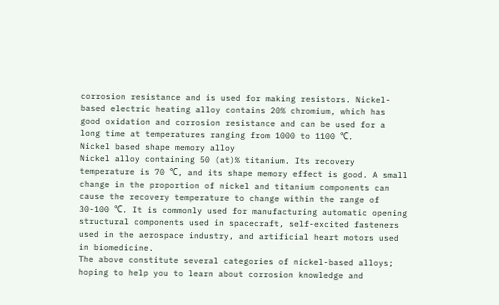corrosion resistance and is used for making resistors. Nickel-based electric heating alloy contains 20% chromium, which has good oxidation and corrosion resistance and can be used for a long time at temperatures ranging from 1000 to 1100 ℃.
Nickel based shape memory alloy
Nickel alloy containing 50 (at)% titanium. Its recovery temperature is 70 ℃, and its shape memory effect is good. A small change in the proportion of nickel and titanium components can cause the recovery temperature to change within the range of 30-100 ℃. It is commonly used for manufacturing automatic opening structural components used in spacecraft, self-excited fasteners used in the aerospace industry, and artificial heart motors used in biomedicine.
The above constitute several categories of nickel-based alloys; hoping to help you to learn about corrosion knowledge and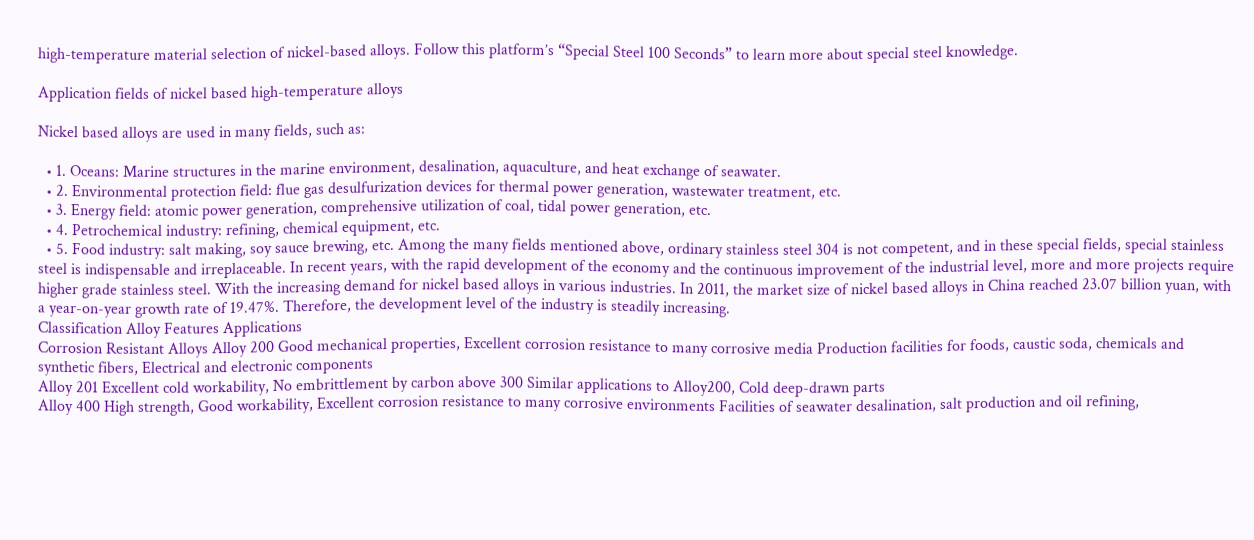high-temperature material selection of nickel-based alloys. Follow this platform’s “Special Steel 100 Seconds” to learn more about special steel knowledge.

Application fields of nickel based high-temperature alloys

Nickel based alloys are used in many fields, such as:

  • 1. Oceans: Marine structures in the marine environment, desalination, aquaculture, and heat exchange of seawater.
  • 2. Environmental protection field: flue gas desulfurization devices for thermal power generation, wastewater treatment, etc.
  • 3. Energy field: atomic power generation, comprehensive utilization of coal, tidal power generation, etc.
  • 4. Petrochemical industry: refining, chemical equipment, etc.
  • 5. Food industry: salt making, soy sauce brewing, etc. Among the many fields mentioned above, ordinary stainless steel 304 is not competent, and in these special fields, special stainless steel is indispensable and irreplaceable. In recent years, with the rapid development of the economy and the continuous improvement of the industrial level, more and more projects require higher grade stainless steel. With the increasing demand for nickel based alloys in various industries. In 2011, the market size of nickel based alloys in China reached 23.07 billion yuan, with a year-on-year growth rate of 19.47%. Therefore, the development level of the industry is steadily increasing.
Classification Alloy Features Applications
Corrosion Resistant Alloys Alloy 200 Good mechanical properties, Excellent corrosion resistance to many corrosive media Production facilities for foods, caustic soda, chemicals and synthetic fibers, Electrical and electronic components
Alloy 201 Excellent cold workability, No embrittlement by carbon above 300 Similar applications to Alloy200, Cold deep-drawn parts
Alloy 400 High strength, Good workability, Excellent corrosion resistance to many corrosive environments Facilities of seawater desalination, salt production and oil refining,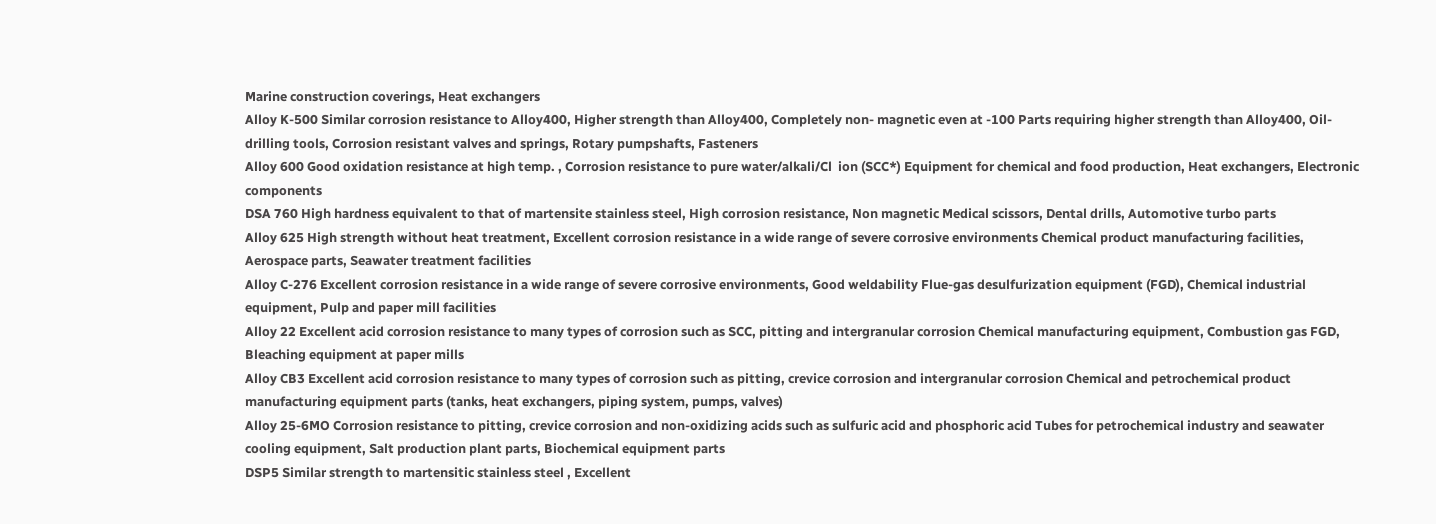Marine construction coverings, Heat exchangers
Alloy K-500 Similar corrosion resistance to Alloy400, Higher strength than Alloy400, Completely non- magnetic even at -100 Parts requiring higher strength than Alloy400, Oil-drilling tools, Corrosion resistant valves and springs, Rotary pumpshafts, Fasteners
Alloy 600 Good oxidation resistance at high temp. , Corrosion resistance to pure water/alkali/Cl  ion (SCC*) Equipment for chemical and food production, Heat exchangers, Electronic components
DSA 760 High hardness equivalent to that of martensite stainless steel, High corrosion resistance, Non magnetic Medical scissors, Dental drills, Automotive turbo parts
Alloy 625 High strength without heat treatment, Excellent corrosion resistance in a wide range of severe corrosive environments Chemical product manufacturing facilities, Aerospace parts, Seawater treatment facilities
Alloy C-276 Excellent corrosion resistance in a wide range of severe corrosive environments, Good weldability Flue-gas desulfurization equipment (FGD), Chemical industrial equipment, Pulp and paper mill facilities
Alloy 22 Excellent acid corrosion resistance to many types of corrosion such as SCC, pitting and intergranular corrosion Chemical manufacturing equipment, Combustion gas FGD, Bleaching equipment at paper mills
Alloy CB3 Excellent acid corrosion resistance to many types of corrosion such as pitting, crevice corrosion and intergranular corrosion Chemical and petrochemical product manufacturing equipment parts (tanks, heat exchangers, piping system, pumps, valves)
Alloy 25-6MO Corrosion resistance to pitting, crevice corrosion and non-oxidizing acids such as sulfuric acid and phosphoric acid Tubes for petrochemical industry and seawater cooling equipment, Salt production plant parts, Biochemical equipment parts
DSP5 Similar strength to martensitic stainless steel , Excellent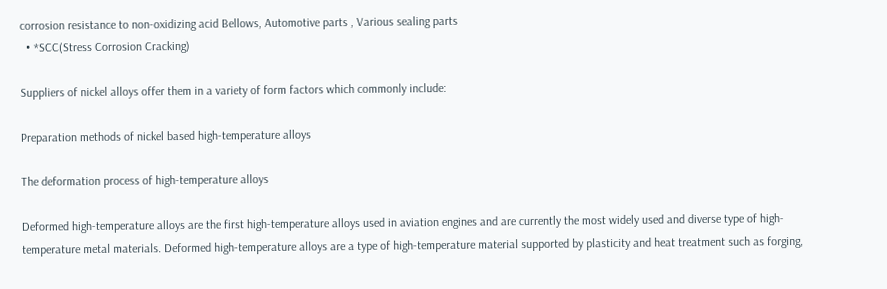corrosion resistance to non-oxidizing acid Bellows, Automotive parts , Various sealing parts
  • *SCC(Stress Corrosion Cracking)

Suppliers of nickel alloys offer them in a variety of form factors which commonly include:

Preparation methods of nickel based high-temperature alloys

The deformation process of high-temperature alloys

Deformed high-temperature alloys are the first high-temperature alloys used in aviation engines and are currently the most widely used and diverse type of high-temperature metal materials. Deformed high-temperature alloys are a type of high-temperature material supported by plasticity and heat treatment such as forging,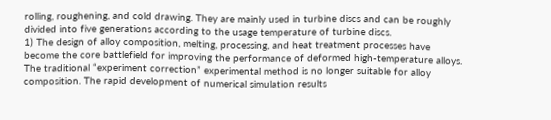rolling, roughening, and cold drawing. They are mainly used in turbine discs and can be roughly divided into five generations according to the usage temperature of turbine discs.
1) The design of alloy composition, melting, processing, and heat treatment processes have become the core battlefield for improving the performance of deformed high-temperature alloys.
The traditional “experiment correction” experimental method is no longer suitable for alloy composition. The rapid development of numerical simulation results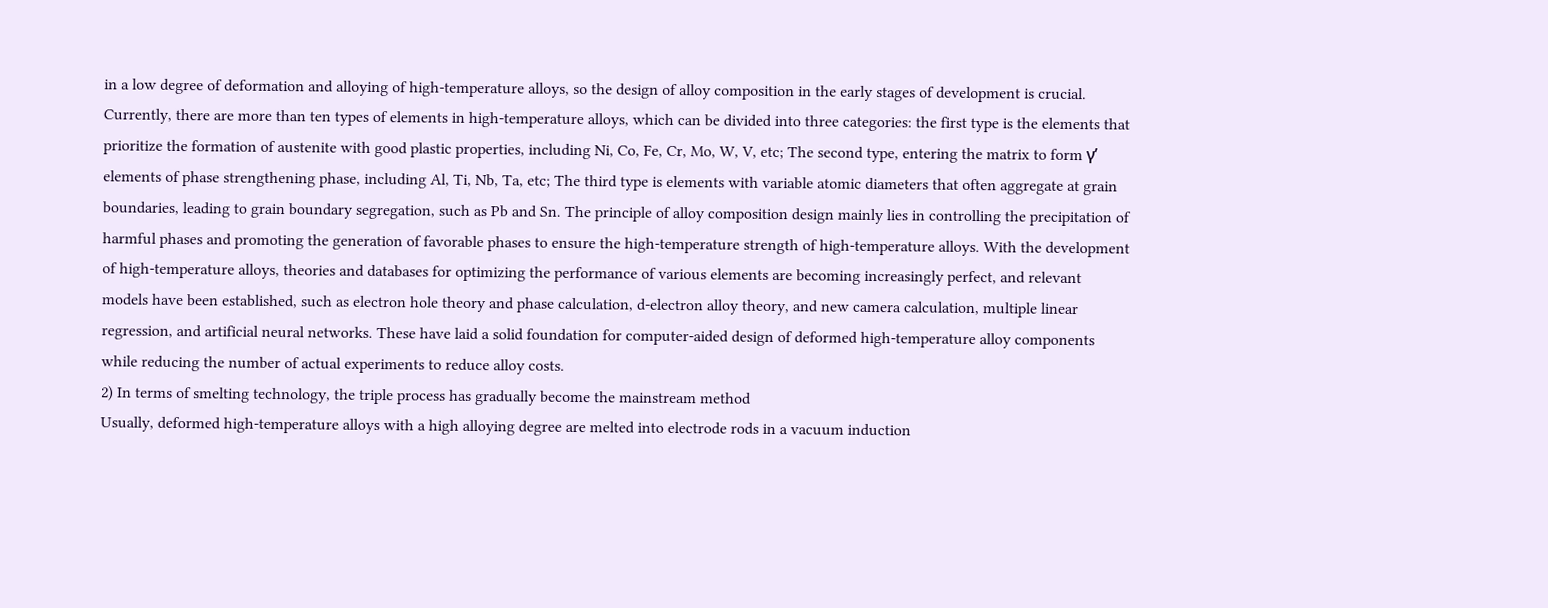in a low degree of deformation and alloying of high-temperature alloys, so the design of alloy composition in the early stages of development is crucial. Currently, there are more than ten types of elements in high-temperature alloys, which can be divided into three categories: the first type is the elements that prioritize the formation of austenite with good plastic properties, including Ni, Co, Fe, Cr, Mo, W, V, etc; The second type, entering the matrix to form γ’ elements of phase strengthening phase, including Al, Ti, Nb, Ta, etc; The third type is elements with variable atomic diameters that often aggregate at grain boundaries, leading to grain boundary segregation, such as Pb and Sn. The principle of alloy composition design mainly lies in controlling the precipitation of harmful phases and promoting the generation of favorable phases to ensure the high-temperature strength of high-temperature alloys. With the development of high-temperature alloys, theories and databases for optimizing the performance of various elements are becoming increasingly perfect, and relevant models have been established, such as electron hole theory and phase calculation, d-electron alloy theory, and new camera calculation, multiple linear regression, and artificial neural networks. These have laid a solid foundation for computer-aided design of deformed high-temperature alloy components while reducing the number of actual experiments to reduce alloy costs.
2) In terms of smelting technology, the triple process has gradually become the mainstream method
Usually, deformed high-temperature alloys with a high alloying degree are melted into electrode rods in a vacuum induction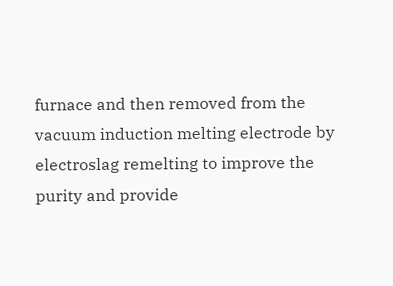furnace and then removed from the vacuum induction melting electrode by electroslag remelting to improve the purity and provide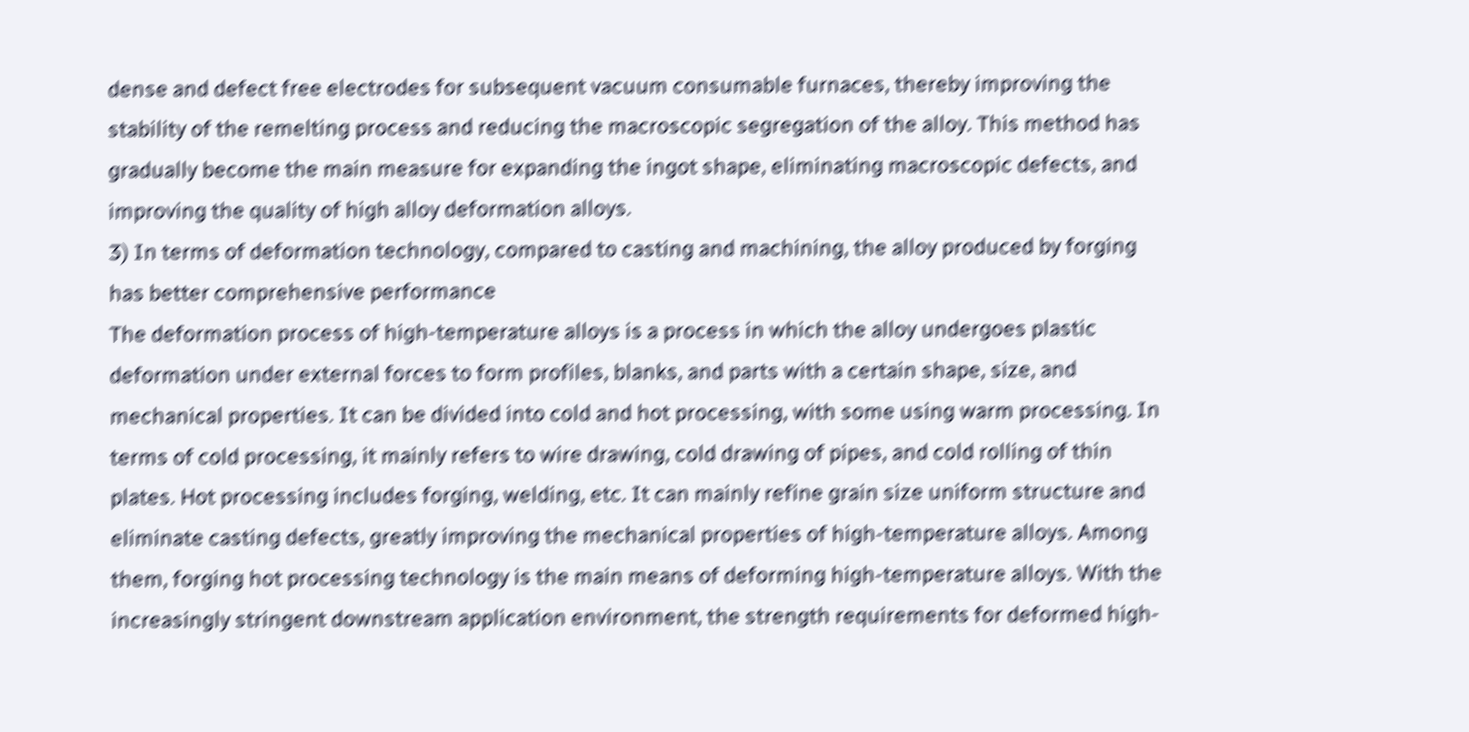dense and defect free electrodes for subsequent vacuum consumable furnaces, thereby improving the stability of the remelting process and reducing the macroscopic segregation of the alloy. This method has gradually become the main measure for expanding the ingot shape, eliminating macroscopic defects, and improving the quality of high alloy deformation alloys.
3) In terms of deformation technology, compared to casting and machining, the alloy produced by forging has better comprehensive performance
The deformation process of high-temperature alloys is a process in which the alloy undergoes plastic deformation under external forces to form profiles, blanks, and parts with a certain shape, size, and mechanical properties. It can be divided into cold and hot processing, with some using warm processing. In terms of cold processing, it mainly refers to wire drawing, cold drawing of pipes, and cold rolling of thin plates. Hot processing includes forging, welding, etc. It can mainly refine grain size uniform structure and eliminate casting defects, greatly improving the mechanical properties of high-temperature alloys. Among them, forging hot processing technology is the main means of deforming high-temperature alloys. With the increasingly stringent downstream application environment, the strength requirements for deformed high-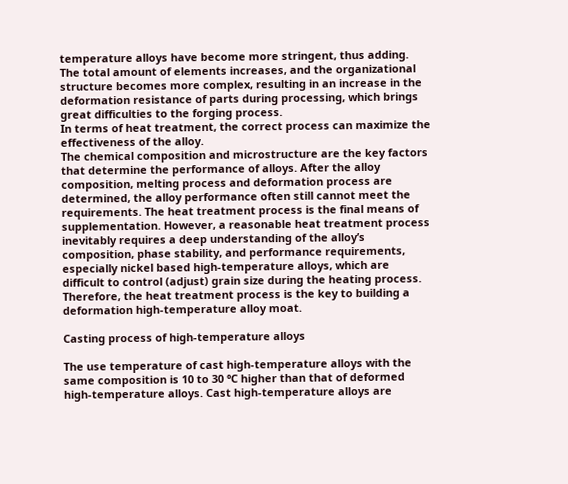temperature alloys have become more stringent, thus adding.
The total amount of elements increases, and the organizational structure becomes more complex, resulting in an increase in the deformation resistance of parts during processing, which brings great difficulties to the forging process.
In terms of heat treatment, the correct process can maximize the effectiveness of the alloy.
The chemical composition and microstructure are the key factors that determine the performance of alloys. After the alloy composition, melting process and deformation process are determined, the alloy performance often still cannot meet the requirements. The heat treatment process is the final means of supplementation. However, a reasonable heat treatment process inevitably requires a deep understanding of the alloy’s composition, phase stability, and performance requirements, especially nickel based high-temperature alloys, which are difficult to control (adjust) grain size during the heating process. Therefore, the heat treatment process is the key to building a deformation high-temperature alloy moat.

Casting process of high-temperature alloys

The use temperature of cast high-temperature alloys with the same composition is 10 to 30 ℃ higher than that of deformed high-temperature alloys. Cast high-temperature alloys are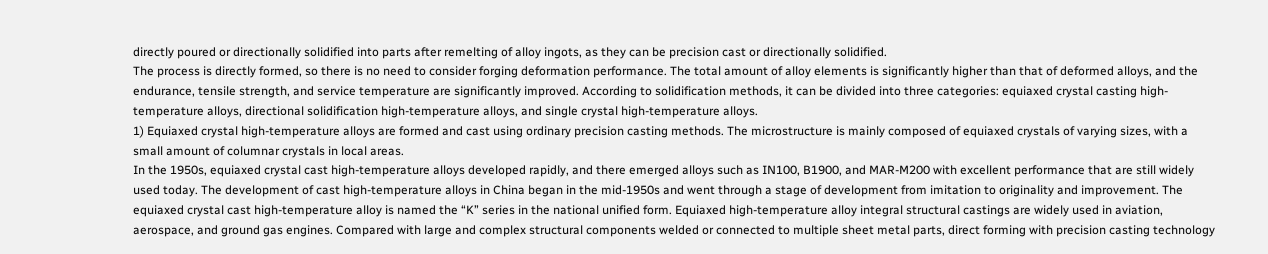directly poured or directionally solidified into parts after remelting of alloy ingots, as they can be precision cast or directionally solidified.
The process is directly formed, so there is no need to consider forging deformation performance. The total amount of alloy elements is significantly higher than that of deformed alloys, and the endurance, tensile strength, and service temperature are significantly improved. According to solidification methods, it can be divided into three categories: equiaxed crystal casting high-temperature alloys, directional solidification high-temperature alloys, and single crystal high-temperature alloys.
1) Equiaxed crystal high-temperature alloys are formed and cast using ordinary precision casting methods. The microstructure is mainly composed of equiaxed crystals of varying sizes, with a small amount of columnar crystals in local areas.
In the 1950s, equiaxed crystal cast high-temperature alloys developed rapidly, and there emerged alloys such as IN100, B1900, and MAR-M200 with excellent performance that are still widely used today. The development of cast high-temperature alloys in China began in the mid-1950s and went through a stage of development from imitation to originality and improvement. The equiaxed crystal cast high-temperature alloy is named the “K” series in the national unified form. Equiaxed high-temperature alloy integral structural castings are widely used in aviation, aerospace, and ground gas engines. Compared with large and complex structural components welded or connected to multiple sheet metal parts, direct forming with precision casting technology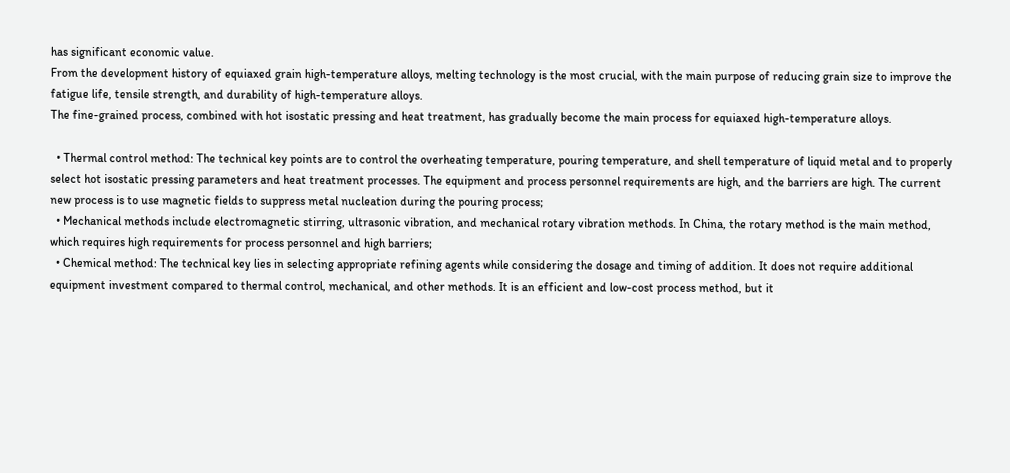has significant economic value.
From the development history of equiaxed grain high-temperature alloys, melting technology is the most crucial, with the main purpose of reducing grain size to improve the fatigue life, tensile strength, and durability of high-temperature alloys.
The fine-grained process, combined with hot isostatic pressing and heat treatment, has gradually become the main process for equiaxed high-temperature alloys.

  • Thermal control method: The technical key points are to control the overheating temperature, pouring temperature, and shell temperature of liquid metal and to properly select hot isostatic pressing parameters and heat treatment processes. The equipment and process personnel requirements are high, and the barriers are high. The current new process is to use magnetic fields to suppress metal nucleation during the pouring process;
  • Mechanical methods include electromagnetic stirring, ultrasonic vibration, and mechanical rotary vibration methods. In China, the rotary method is the main method, which requires high requirements for process personnel and high barriers;
  • Chemical method: The technical key lies in selecting appropriate refining agents while considering the dosage and timing of addition. It does not require additional equipment investment compared to thermal control, mechanical, and other methods. It is an efficient and low-cost process method, but it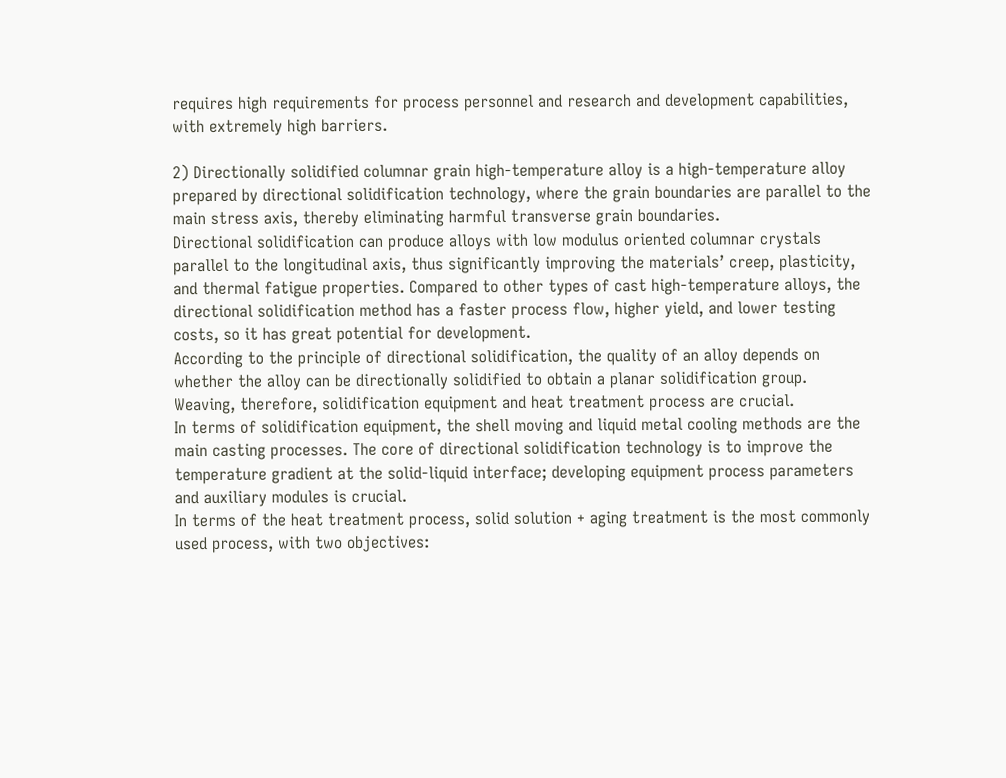requires high requirements for process personnel and research and development capabilities, with extremely high barriers.

2) Directionally solidified columnar grain high-temperature alloy is a high-temperature alloy prepared by directional solidification technology, where the grain boundaries are parallel to the main stress axis, thereby eliminating harmful transverse grain boundaries.
Directional solidification can produce alloys with low modulus oriented columnar crystals parallel to the longitudinal axis, thus significantly improving the materials’ creep, plasticity, and thermal fatigue properties. Compared to other types of cast high-temperature alloys, the directional solidification method has a faster process flow, higher yield, and lower testing costs, so it has great potential for development.
According to the principle of directional solidification, the quality of an alloy depends on whether the alloy can be directionally solidified to obtain a planar solidification group.
Weaving, therefore, solidification equipment and heat treatment process are crucial.
In terms of solidification equipment, the shell moving and liquid metal cooling methods are the main casting processes. The core of directional solidification technology is to improve the temperature gradient at the solid-liquid interface; developing equipment process parameters and auxiliary modules is crucial.
In terms of the heat treatment process, solid solution + aging treatment is the most commonly used process, with two objectives: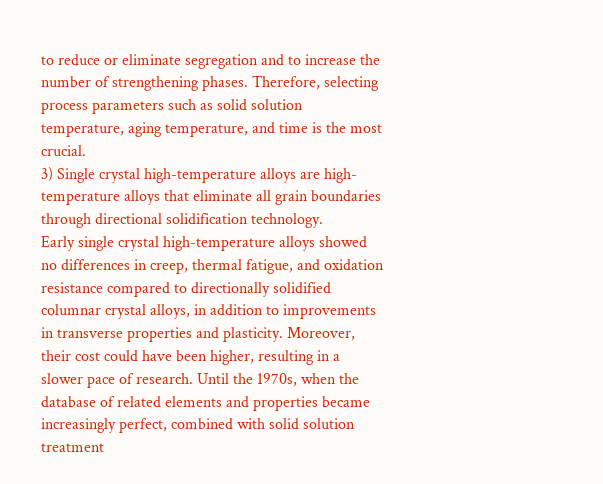to reduce or eliminate segregation and to increase the number of strengthening phases. Therefore, selecting process parameters such as solid solution temperature, aging temperature, and time is the most crucial.
3) Single crystal high-temperature alloys are high-temperature alloys that eliminate all grain boundaries through directional solidification technology.
Early single crystal high-temperature alloys showed no differences in creep, thermal fatigue, and oxidation resistance compared to directionally solidified columnar crystal alloys, in addition to improvements in transverse properties and plasticity. Moreover, their cost could have been higher, resulting in a slower pace of research. Until the 1970s, when the database of related elements and properties became increasingly perfect, combined with solid solution treatment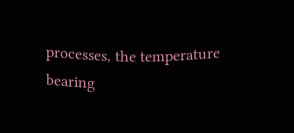processes, the temperature bearing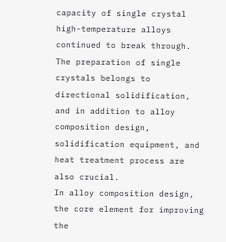capacity of single crystal high-temperature alloys continued to break through.
The preparation of single crystals belongs to directional solidification, and in addition to alloy composition design, solidification equipment, and heat treatment process are also crucial.
In alloy composition design, the core element for improving the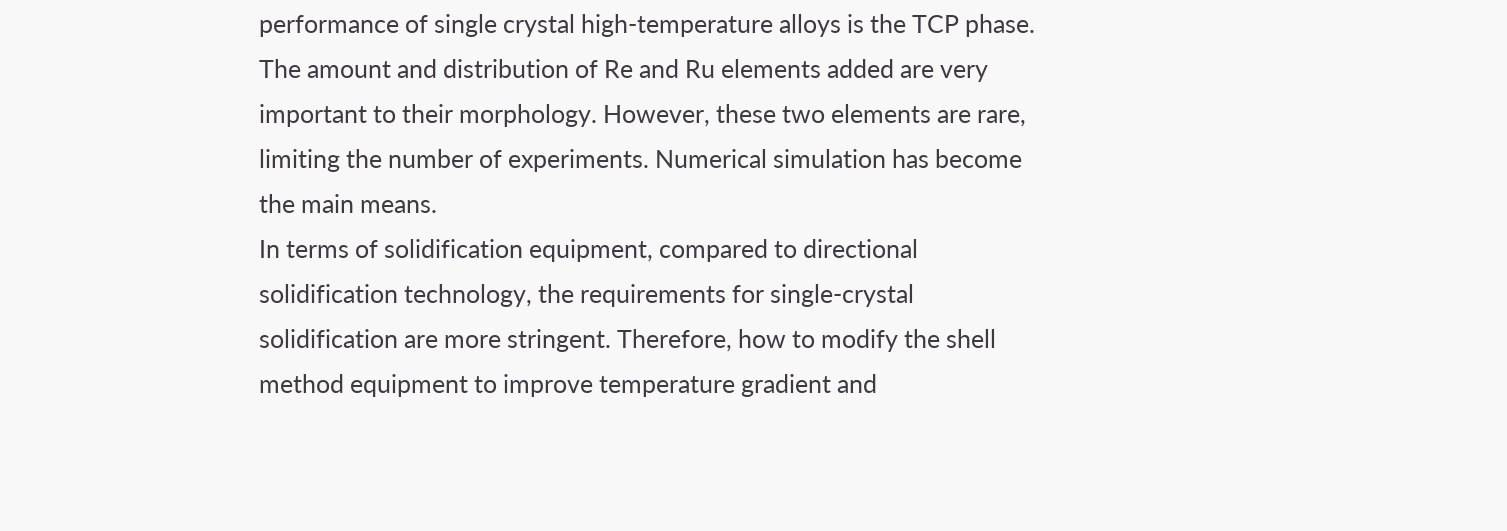performance of single crystal high-temperature alloys is the TCP phase. The amount and distribution of Re and Ru elements added are very important to their morphology. However, these two elements are rare, limiting the number of experiments. Numerical simulation has become the main means.
In terms of solidification equipment, compared to directional solidification technology, the requirements for single-crystal solidification are more stringent. Therefore, how to modify the shell method equipment to improve temperature gradient and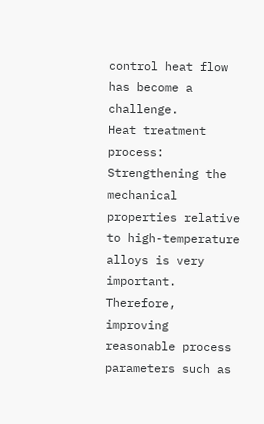control heat flow has become a challenge.
Heat treatment process: Strengthening the mechanical properties relative to high-temperature alloys is very important. Therefore, improving reasonable process parameters such as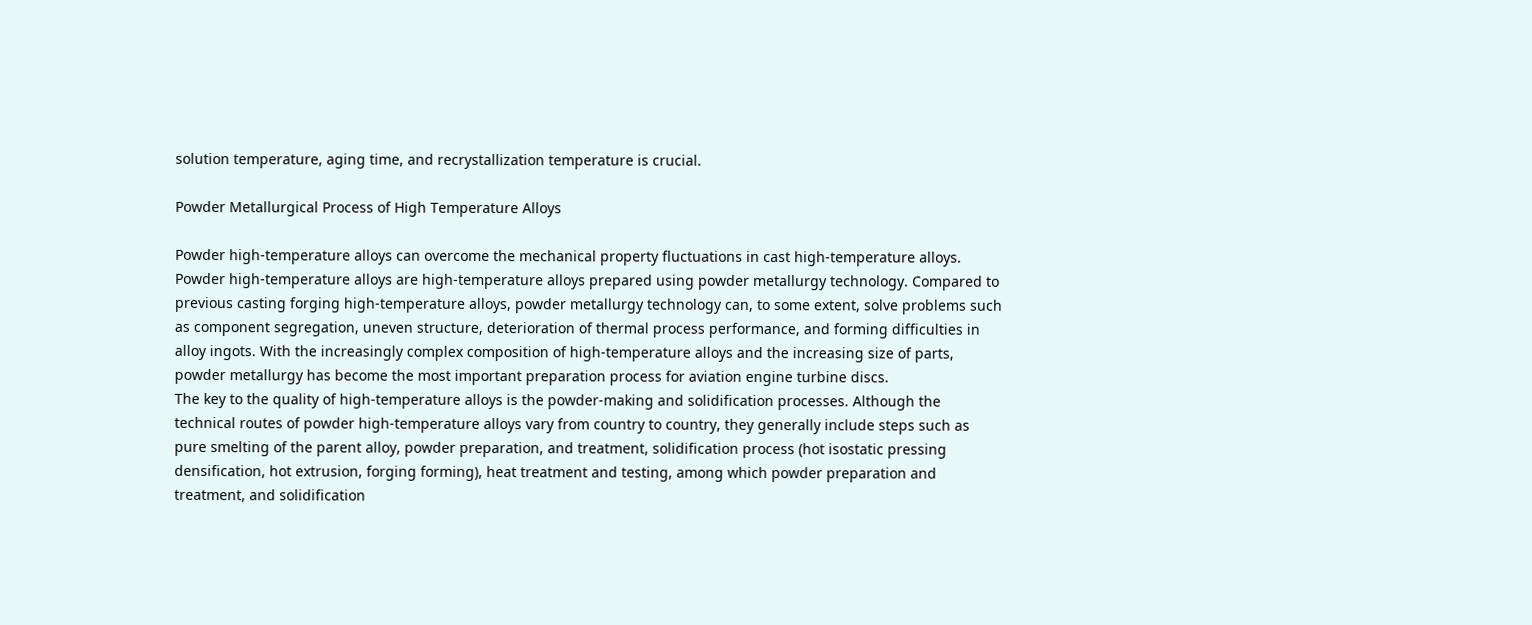solution temperature, aging time, and recrystallization temperature is crucial.

Powder Metallurgical Process of High Temperature Alloys

Powder high-temperature alloys can overcome the mechanical property fluctuations in cast high-temperature alloys. Powder high-temperature alloys are high-temperature alloys prepared using powder metallurgy technology. Compared to previous casting forging high-temperature alloys, powder metallurgy technology can, to some extent, solve problems such as component segregation, uneven structure, deterioration of thermal process performance, and forming difficulties in alloy ingots. With the increasingly complex composition of high-temperature alloys and the increasing size of parts, powder metallurgy has become the most important preparation process for aviation engine turbine discs.
The key to the quality of high-temperature alloys is the powder-making and solidification processes. Although the technical routes of powder high-temperature alloys vary from country to country, they generally include steps such as pure smelting of the parent alloy, powder preparation, and treatment, solidification process (hot isostatic pressing densification, hot extrusion, forging forming), heat treatment and testing, among which powder preparation and treatment, and solidification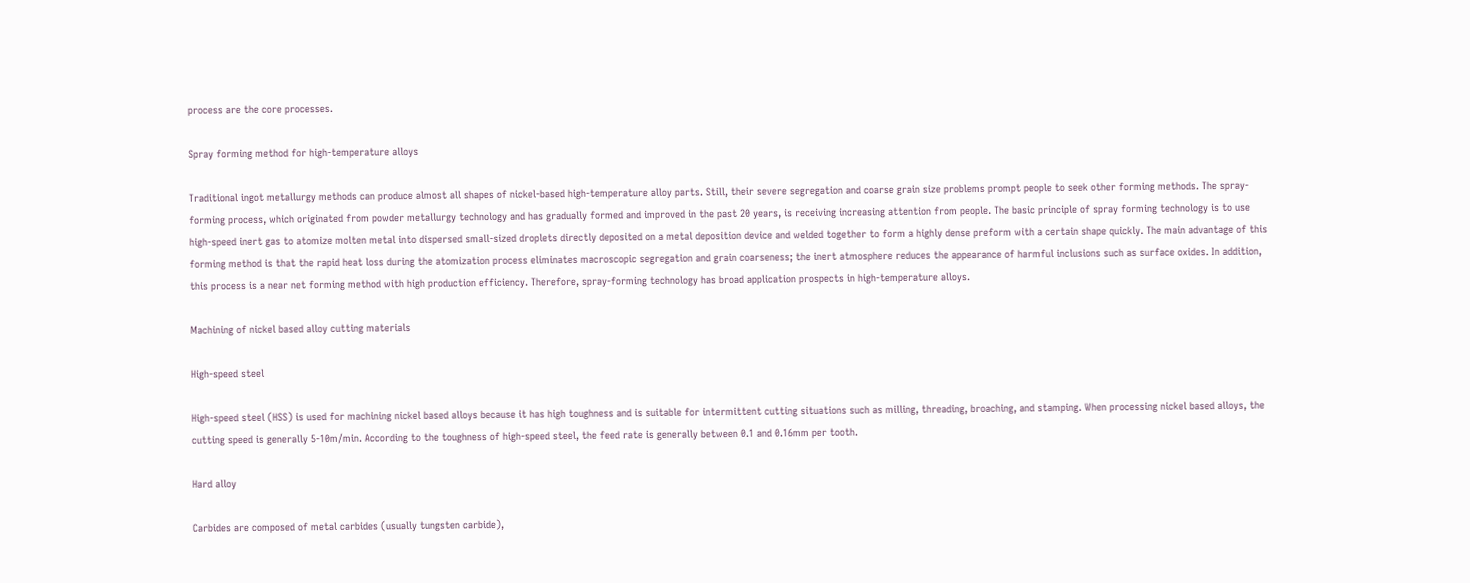process are the core processes.

Spray forming method for high-temperature alloys

Traditional ingot metallurgy methods can produce almost all shapes of nickel-based high-temperature alloy parts. Still, their severe segregation and coarse grain size problems prompt people to seek other forming methods. The spray-forming process, which originated from powder metallurgy technology and has gradually formed and improved in the past 20 years, is receiving increasing attention from people. The basic principle of spray forming technology is to use high-speed inert gas to atomize molten metal into dispersed small-sized droplets directly deposited on a metal deposition device and welded together to form a highly dense preform with a certain shape quickly. The main advantage of this forming method is that the rapid heat loss during the atomization process eliminates macroscopic segregation and grain coarseness; the inert atmosphere reduces the appearance of harmful inclusions such as surface oxides. In addition, this process is a near net forming method with high production efficiency. Therefore, spray-forming technology has broad application prospects in high-temperature alloys.

Machining of nickel based alloy cutting materials

High-speed steel

High-speed steel (HSS) is used for machining nickel based alloys because it has high toughness and is suitable for intermittent cutting situations such as milling, threading, broaching, and stamping. When processing nickel based alloys, the cutting speed is generally 5-10m/min. According to the toughness of high-speed steel, the feed rate is generally between 0.1 and 0.16mm per tooth.

Hard alloy

Carbides are composed of metal carbides (usually tungsten carbide),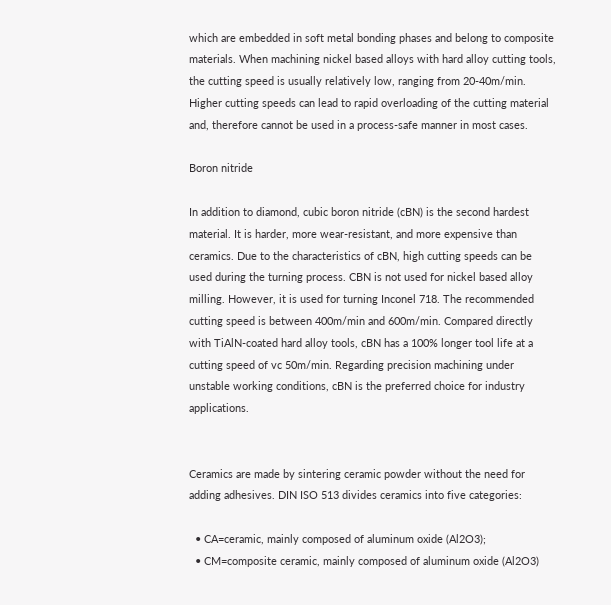which are embedded in soft metal bonding phases and belong to composite materials. When machining nickel based alloys with hard alloy cutting tools, the cutting speed is usually relatively low, ranging from 20-40m/min. Higher cutting speeds can lead to rapid overloading of the cutting material and, therefore cannot be used in a process-safe manner in most cases.

Boron nitride

In addition to diamond, cubic boron nitride (cBN) is the second hardest material. It is harder, more wear-resistant, and more expensive than ceramics. Due to the characteristics of cBN, high cutting speeds can be used during the turning process. CBN is not used for nickel based alloy milling. However, it is used for turning Inconel 718. The recommended cutting speed is between 400m/min and 600m/min. Compared directly with TiAlN-coated hard alloy tools, cBN has a 100% longer tool life at a cutting speed of vc 50m/min. Regarding precision machining under unstable working conditions, cBN is the preferred choice for industry applications.


Ceramics are made by sintering ceramic powder without the need for adding adhesives. DIN ISO 513 divides ceramics into five categories:

  • CA=ceramic, mainly composed of aluminum oxide (Al2O3);
  • CM=composite ceramic, mainly composed of aluminum oxide (Al2O3)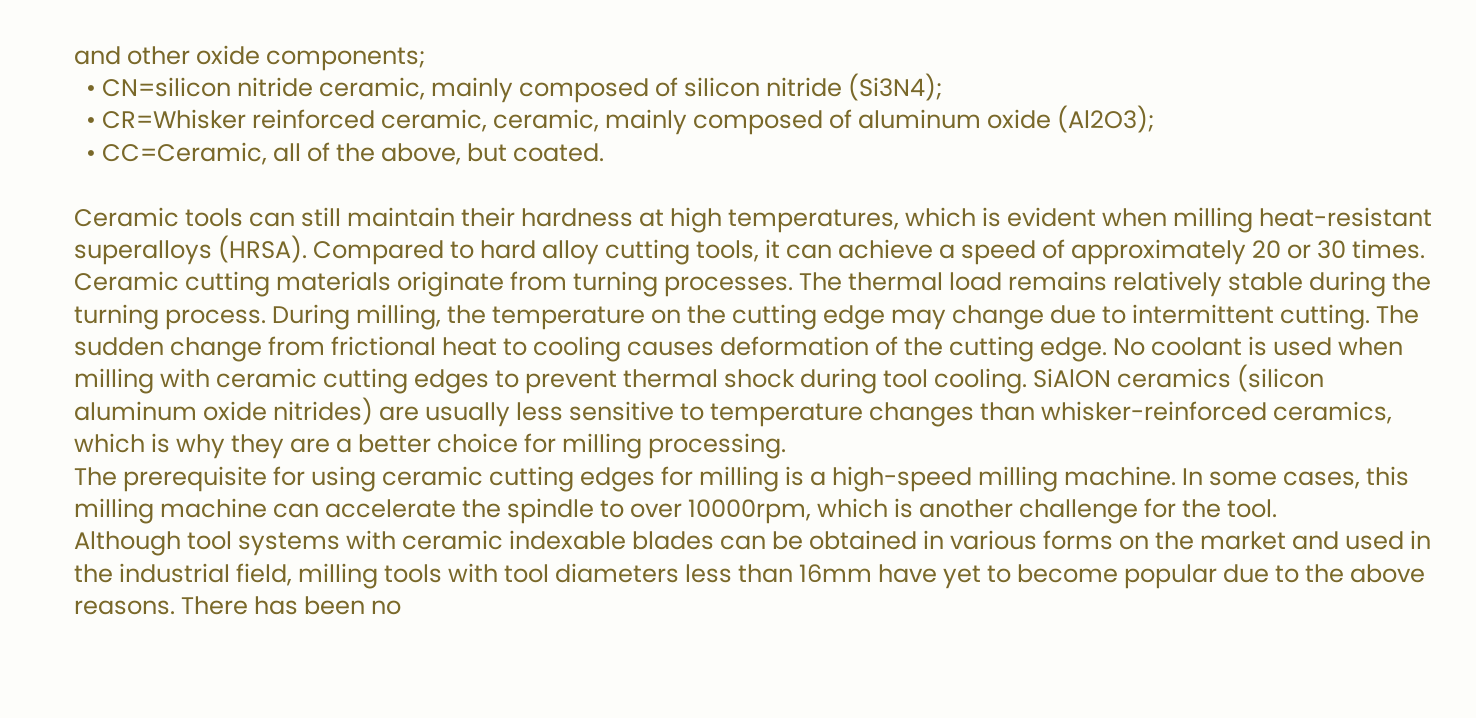and other oxide components;
  • CN=silicon nitride ceramic, mainly composed of silicon nitride (Si3N4);
  • CR=Whisker reinforced ceramic, ceramic, mainly composed of aluminum oxide (Al2O3);
  • CC=Ceramic, all of the above, but coated.

Ceramic tools can still maintain their hardness at high temperatures, which is evident when milling heat-resistant superalloys (HRSA). Compared to hard alloy cutting tools, it can achieve a speed of approximately 20 or 30 times.
Ceramic cutting materials originate from turning processes. The thermal load remains relatively stable during the turning process. During milling, the temperature on the cutting edge may change due to intermittent cutting. The sudden change from frictional heat to cooling causes deformation of the cutting edge. No coolant is used when milling with ceramic cutting edges to prevent thermal shock during tool cooling. SiAlON ceramics (silicon aluminum oxide nitrides) are usually less sensitive to temperature changes than whisker-reinforced ceramics, which is why they are a better choice for milling processing.
The prerequisite for using ceramic cutting edges for milling is a high-speed milling machine. In some cases, this milling machine can accelerate the spindle to over 10000rpm, which is another challenge for the tool.
Although tool systems with ceramic indexable blades can be obtained in various forms on the market and used in the industrial field, milling tools with tool diameters less than 16mm have yet to become popular due to the above reasons. There has been no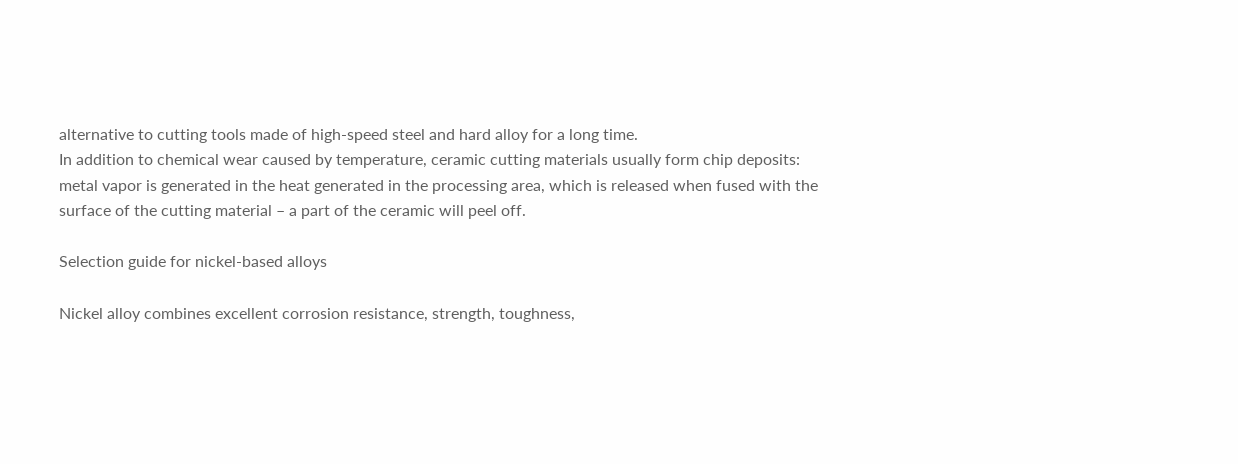alternative to cutting tools made of high-speed steel and hard alloy for a long time.
In addition to chemical wear caused by temperature, ceramic cutting materials usually form chip deposits: metal vapor is generated in the heat generated in the processing area, which is released when fused with the surface of the cutting material – a part of the ceramic will peel off.

Selection guide for nickel-based alloys

Nickel alloy combines excellent corrosion resistance, strength, toughness,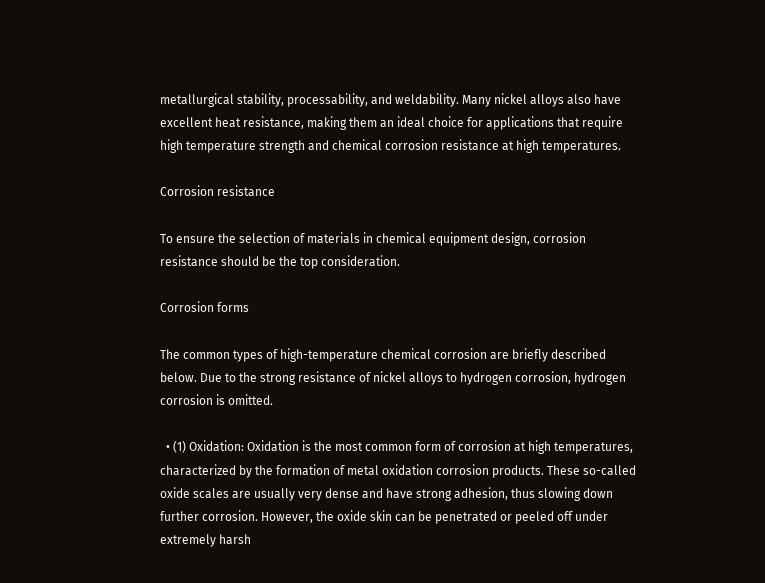metallurgical stability, processability, and weldability. Many nickel alloys also have excellent heat resistance, making them an ideal choice for applications that require high temperature strength and chemical corrosion resistance at high temperatures.

Corrosion resistance

To ensure the selection of materials in chemical equipment design, corrosion resistance should be the top consideration.

Corrosion forms

The common types of high-temperature chemical corrosion are briefly described below. Due to the strong resistance of nickel alloys to hydrogen corrosion, hydrogen corrosion is omitted.

  • (1) Oxidation: Oxidation is the most common form of corrosion at high temperatures, characterized by the formation of metal oxidation corrosion products. These so-called oxide scales are usually very dense and have strong adhesion, thus slowing down further corrosion. However, the oxide skin can be penetrated or peeled off under extremely harsh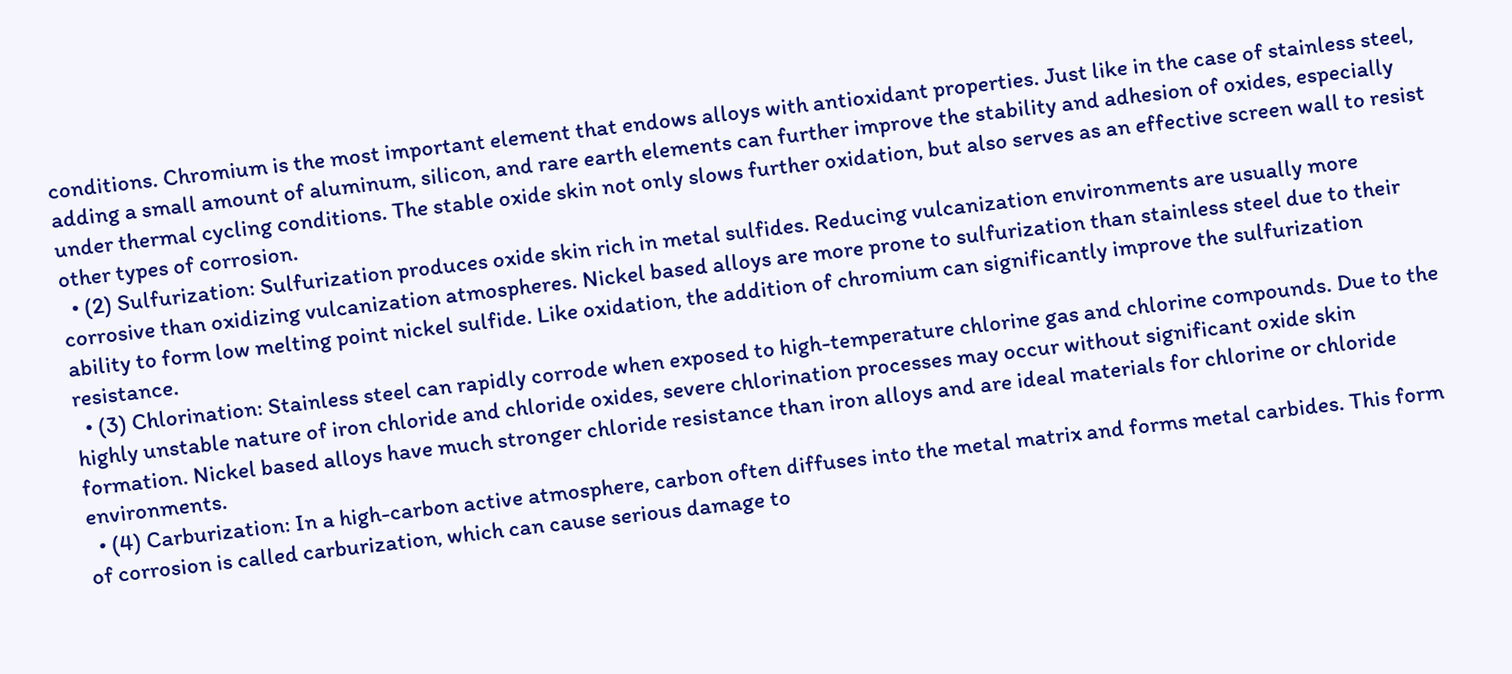conditions. Chromium is the most important element that endows alloys with antioxidant properties. Just like in the case of stainless steel, adding a small amount of aluminum, silicon, and rare earth elements can further improve the stability and adhesion of oxides, especially under thermal cycling conditions. The stable oxide skin not only slows further oxidation, but also serves as an effective screen wall to resist other types of corrosion.
  • (2) Sulfurization: Sulfurization produces oxide skin rich in metal sulfides. Reducing vulcanization environments are usually more corrosive than oxidizing vulcanization atmospheres. Nickel based alloys are more prone to sulfurization than stainless steel due to their ability to form low melting point nickel sulfide. Like oxidation, the addition of chromium can significantly improve the sulfurization resistance.
  • (3) Chlorination: Stainless steel can rapidly corrode when exposed to high-temperature chlorine gas and chlorine compounds. Due to the highly unstable nature of iron chloride and chloride oxides, severe chlorination processes may occur without significant oxide skin formation. Nickel based alloys have much stronger chloride resistance than iron alloys and are ideal materials for chlorine or chloride environments.
  • (4) Carburization: In a high-carbon active atmosphere, carbon often diffuses into the metal matrix and forms metal carbides. This form of corrosion is called carburization, which can cause serious damage to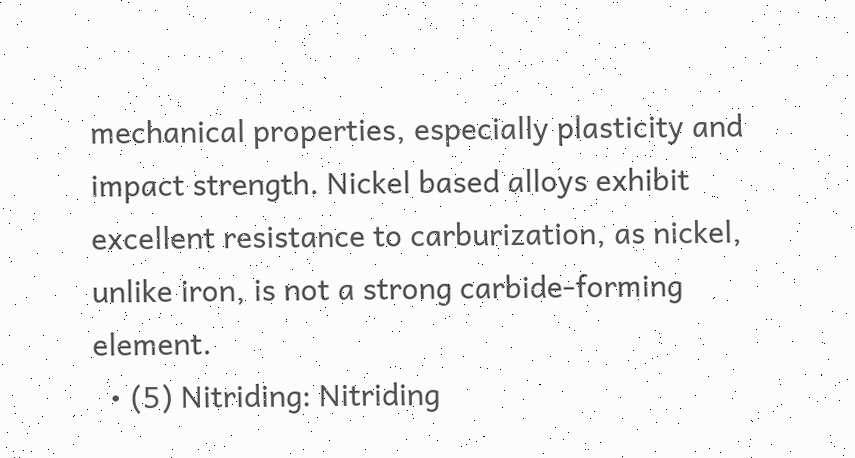mechanical properties, especially plasticity and impact strength. Nickel based alloys exhibit excellent resistance to carburization, as nickel, unlike iron, is not a strong carbide-forming element.
  • (5) Nitriding: Nitriding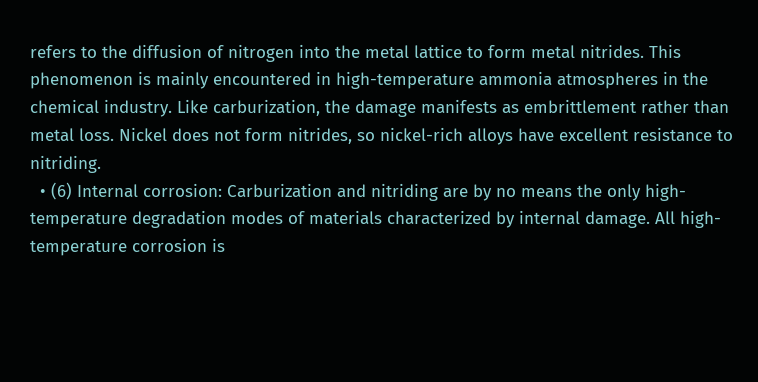refers to the diffusion of nitrogen into the metal lattice to form metal nitrides. This phenomenon is mainly encountered in high-temperature ammonia atmospheres in the chemical industry. Like carburization, the damage manifests as embrittlement rather than metal loss. Nickel does not form nitrides, so nickel-rich alloys have excellent resistance to nitriding.
  • (6) Internal corrosion: Carburization and nitriding are by no means the only high-temperature degradation modes of materials characterized by internal damage. All high-temperature corrosion is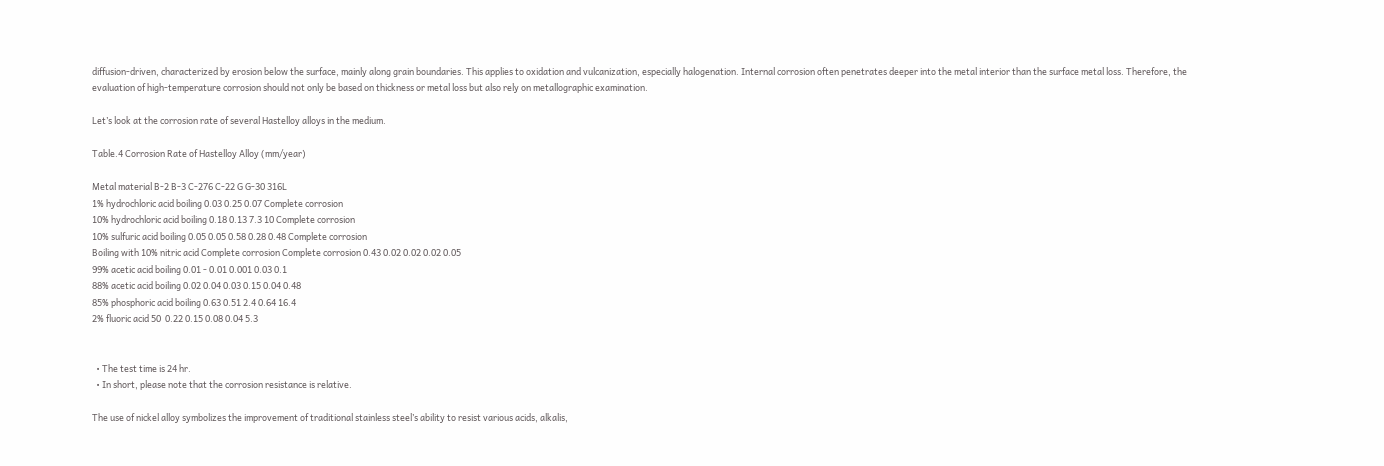diffusion-driven, characterized by erosion below the surface, mainly along grain boundaries. This applies to oxidation and vulcanization, especially halogenation. Internal corrosion often penetrates deeper into the metal interior than the surface metal loss. Therefore, the evaluation of high-temperature corrosion should not only be based on thickness or metal loss but also rely on metallographic examination.

Let’s look at the corrosion rate of several Hastelloy alloys in the medium.

Table.4 Corrosion Rate of Hastelloy Alloy (mm/year)

Metal material B-2 B-3 C-276 C-22 G G-30 316L
1% hydrochloric acid boiling 0.03 0.25 0.07 Complete corrosion
10% hydrochloric acid boiling 0.18 0.13 7.3 10 Complete corrosion
10% sulfuric acid boiling 0.05 0.05 0.58 0.28 0.48 Complete corrosion
Boiling with 10% nitric acid Complete corrosion Complete corrosion 0.43 0.02 0.02 0.02 0.05
99% acetic acid boiling 0.01 - 0.01 0.001 0.03 0.1
88% acetic acid boiling 0.02 0.04 0.03 0.15 0.04 0.48
85% phosphoric acid boiling 0.63 0.51 2.4 0.64 16.4
2% fluoric acid 50  0.22 0.15 0.08 0.04 5.3


  • The test time is 24 hr.
  • In short, please note that the corrosion resistance is relative.

The use of nickel alloy symbolizes the improvement of traditional stainless steel’s ability to resist various acids, alkalis,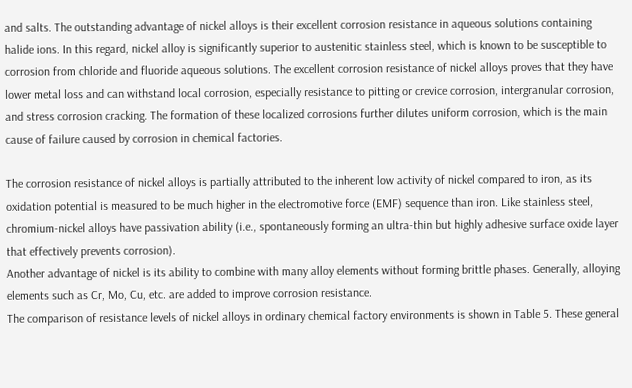and salts. The outstanding advantage of nickel alloys is their excellent corrosion resistance in aqueous solutions containing halide ions. In this regard, nickel alloy is significantly superior to austenitic stainless steel, which is known to be susceptible to corrosion from chloride and fluoride aqueous solutions. The excellent corrosion resistance of nickel alloys proves that they have lower metal loss and can withstand local corrosion, especially resistance to pitting or crevice corrosion, intergranular corrosion, and stress corrosion cracking. The formation of these localized corrosions further dilutes uniform corrosion, which is the main cause of failure caused by corrosion in chemical factories.

The corrosion resistance of nickel alloys is partially attributed to the inherent low activity of nickel compared to iron, as its oxidation potential is measured to be much higher in the electromotive force (EMF) sequence than iron. Like stainless steel, chromium-nickel alloys have passivation ability (i.e., spontaneously forming an ultra-thin but highly adhesive surface oxide layer that effectively prevents corrosion).
Another advantage of nickel is its ability to combine with many alloy elements without forming brittle phases. Generally, alloying elements such as Cr, Mo, Cu, etc. are added to improve corrosion resistance.
The comparison of resistance levels of nickel alloys in ordinary chemical factory environments is shown in Table 5. These general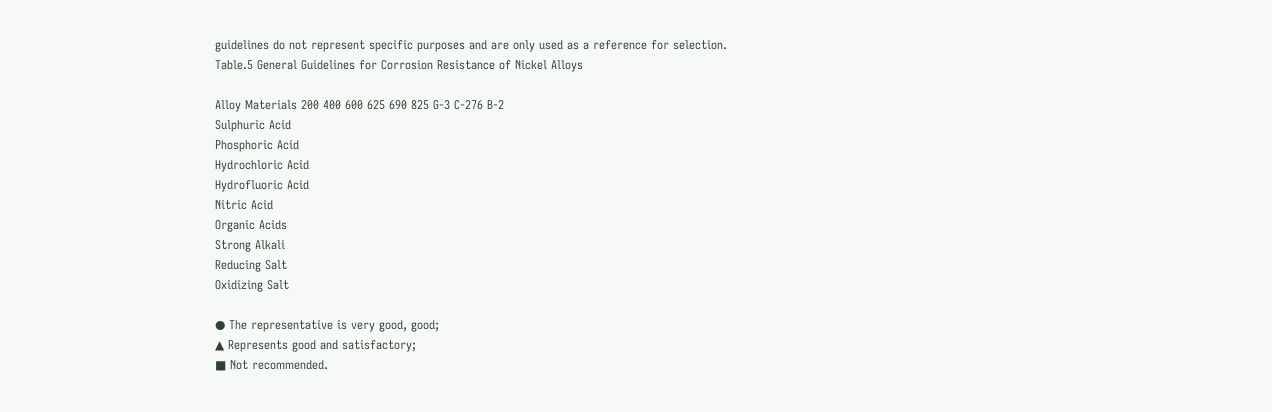guidelines do not represent specific purposes and are only used as a reference for selection.
Table.5 General Guidelines for Corrosion Resistance of Nickel Alloys

Alloy Materials 200 400 600 625 690 825 G-3 C-276 B-2
Sulphuric Acid
Phosphoric Acid
Hydrochloric Acid
Hydrofluoric Acid
Nitric Acid
Organic Acids
Strong Alkali
Reducing Salt
Oxidizing Salt

● The representative is very good, good;
▲ Represents good and satisfactory;
■ Not recommended.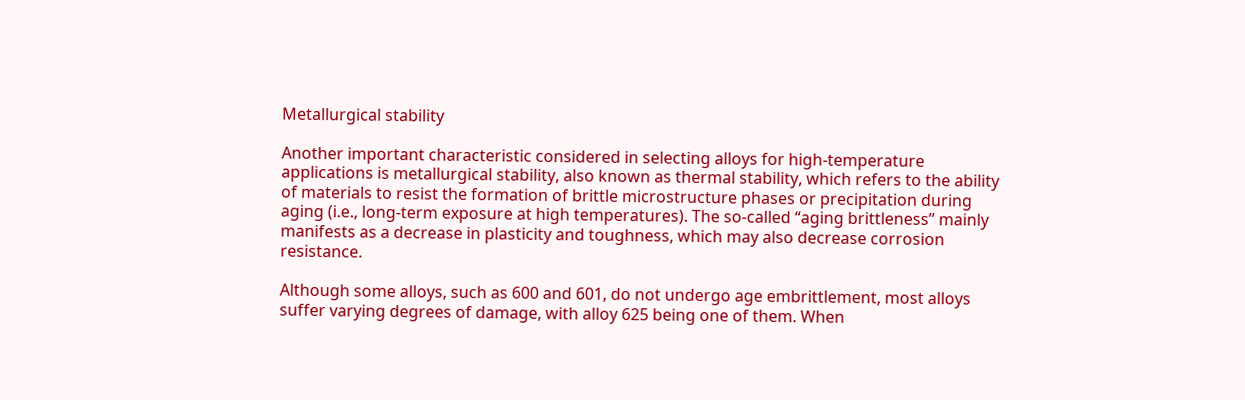Metallurgical stability

Another important characteristic considered in selecting alloys for high-temperature applications is metallurgical stability, also known as thermal stability, which refers to the ability of materials to resist the formation of brittle microstructure phases or precipitation during aging (i.e., long-term exposure at high temperatures). The so-called “aging brittleness” mainly manifests as a decrease in plasticity and toughness, which may also decrease corrosion resistance.

Although some alloys, such as 600 and 601, do not undergo age embrittlement, most alloys suffer varying degrees of damage, with alloy 625 being one of them. When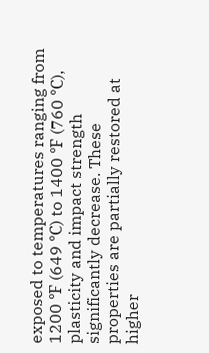exposed to temperatures ranging from 1200 ℉ (649 ℃) to 1400 ℉ (760 ℃), plasticity and impact strength significantly decrease. These properties are partially restored at higher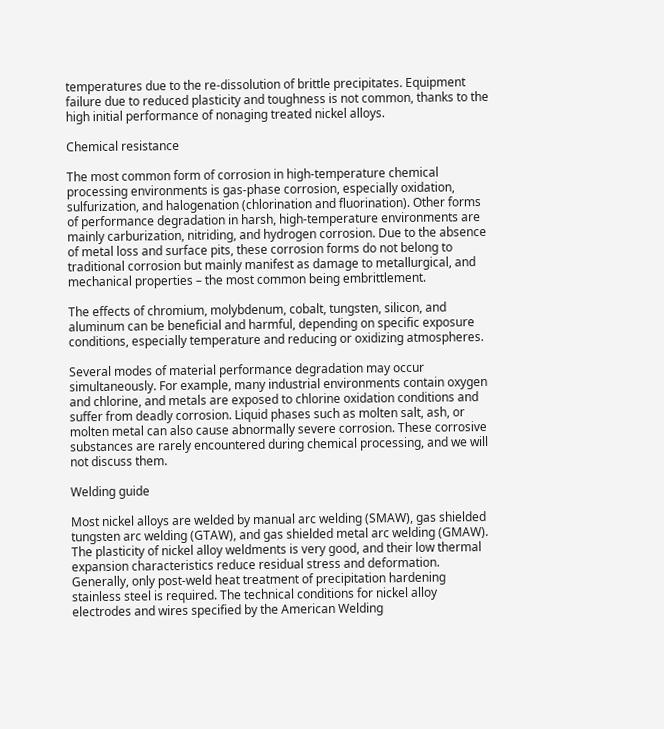temperatures due to the re-dissolution of brittle precipitates. Equipment failure due to reduced plasticity and toughness is not common, thanks to the high initial performance of nonaging treated nickel alloys.

Chemical resistance

The most common form of corrosion in high-temperature chemical processing environments is gas-phase corrosion, especially oxidation, sulfurization, and halogenation (chlorination and fluorination). Other forms of performance degradation in harsh, high-temperature environments are mainly carburization, nitriding, and hydrogen corrosion. Due to the absence of metal loss and surface pits, these corrosion forms do not belong to traditional corrosion but mainly manifest as damage to metallurgical, and mechanical properties – the most common being embrittlement.

The effects of chromium, molybdenum, cobalt, tungsten, silicon, and aluminum can be beneficial and harmful, depending on specific exposure conditions, especially temperature and reducing or oxidizing atmospheres.

Several modes of material performance degradation may occur simultaneously. For example, many industrial environments contain oxygen and chlorine, and metals are exposed to chlorine oxidation conditions and suffer from deadly corrosion. Liquid phases such as molten salt, ash, or molten metal can also cause abnormally severe corrosion. These corrosive substances are rarely encountered during chemical processing, and we will not discuss them.

Welding guide

Most nickel alloys are welded by manual arc welding (SMAW), gas shielded tungsten arc welding (GTAW), and gas shielded metal arc welding (GMAW). The plasticity of nickel alloy weldments is very good, and their low thermal expansion characteristics reduce residual stress and deformation. Generally, only post-weld heat treatment of precipitation hardening stainless steel is required. The technical conditions for nickel alloy electrodes and wires specified by the American Welding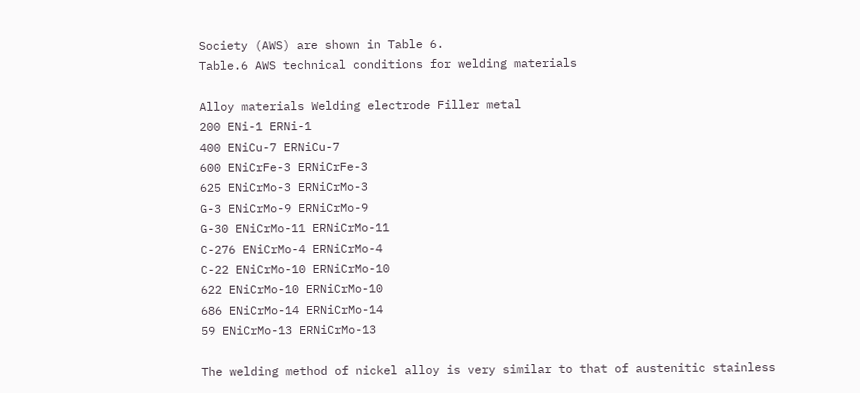Society (AWS) are shown in Table 6.
Table.6 AWS technical conditions for welding materials

Alloy materials Welding electrode Filler metal
200 ENi-1 ERNi-1
400 ENiCu-7 ERNiCu-7
600 ENiCrFe-3 ERNiCrFe-3
625 ENiCrMo-3 ERNiCrMo-3
G-3 ENiCrMo-9 ERNiCrMo-9
G-30 ENiCrMo-11 ERNiCrMo-11
C-276 ENiCrMo-4 ERNiCrMo-4
C-22 ENiCrMo-10 ERNiCrMo-10
622 ENiCrMo-10 ERNiCrMo-10
686 ENiCrMo-14 ERNiCrMo-14
59 ENiCrMo-13 ERNiCrMo-13

The welding method of nickel alloy is very similar to that of austenitic stainless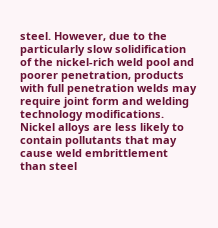steel. However, due to the particularly slow solidification of the nickel-rich weld pool and poorer penetration, products with full penetration welds may require joint form and welding technology modifications. Nickel alloys are less likely to contain pollutants that may cause weld embrittlement than steel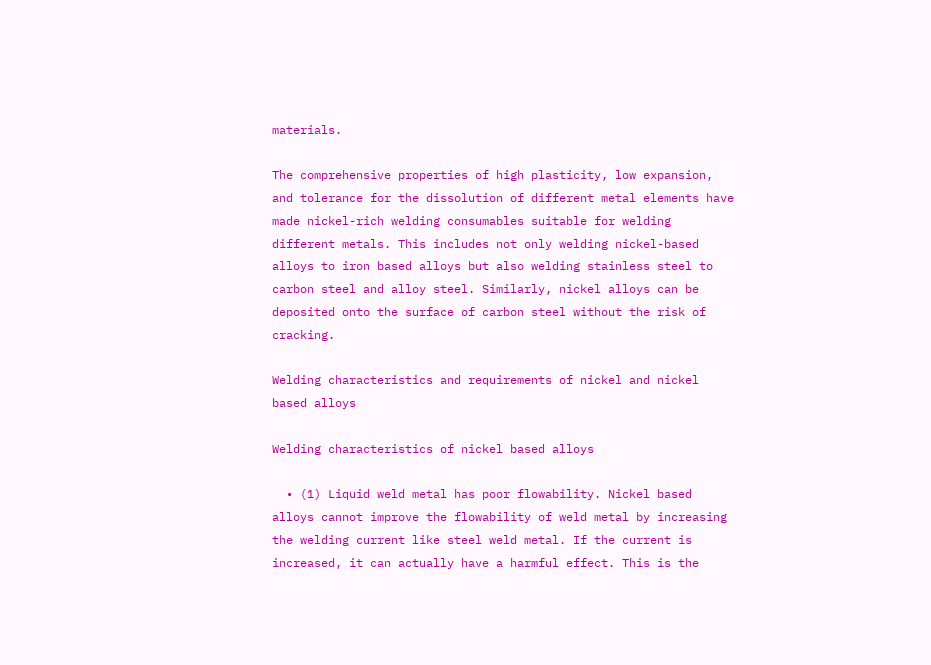materials.

The comprehensive properties of high plasticity, low expansion, and tolerance for the dissolution of different metal elements have made nickel-rich welding consumables suitable for welding different metals. This includes not only welding nickel-based alloys to iron based alloys but also welding stainless steel to carbon steel and alloy steel. Similarly, nickel alloys can be deposited onto the surface of carbon steel without the risk of cracking.

Welding characteristics and requirements of nickel and nickel based alloys

Welding characteristics of nickel based alloys

  • (1) Liquid weld metal has poor flowability. Nickel based alloys cannot improve the flowability of weld metal by increasing the welding current like steel weld metal. If the current is increased, it can actually have a harmful effect. This is the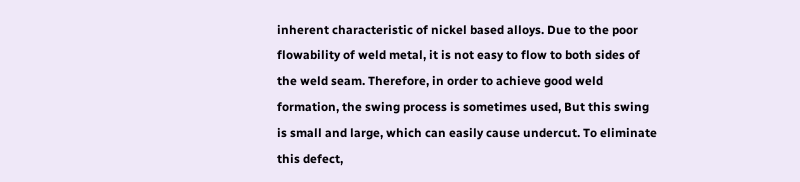inherent characteristic of nickel based alloys. Due to the poor flowability of weld metal, it is not easy to flow to both sides of the weld seam. Therefore, in order to achieve good weld formation, the swing process is sometimes used, But this swing is small and large, which can easily cause undercut. To eliminate this defect,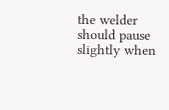the welder should pause slightly when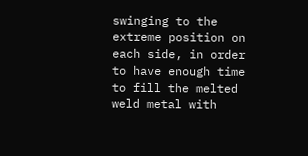swinging to the extreme position on each side, in order to have enough time to fill the melted weld metal with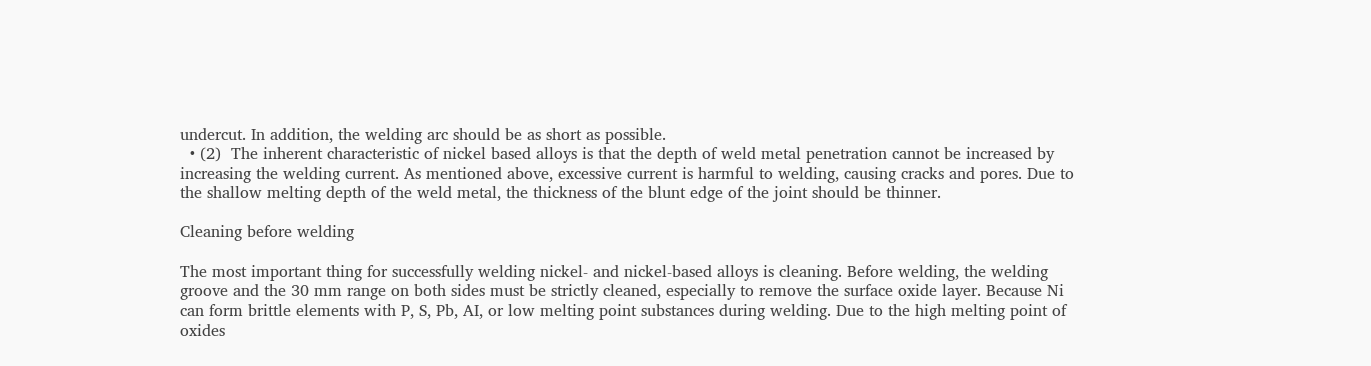undercut. In addition, the welding arc should be as short as possible.
  • (2)  The inherent characteristic of nickel based alloys is that the depth of weld metal penetration cannot be increased by increasing the welding current. As mentioned above, excessive current is harmful to welding, causing cracks and pores. Due to the shallow melting depth of the weld metal, the thickness of the blunt edge of the joint should be thinner.

Cleaning before welding

The most important thing for successfully welding nickel- and nickel-based alloys is cleaning. Before welding, the welding groove and the 30 mm range on both sides must be strictly cleaned, especially to remove the surface oxide layer. Because Ni can form brittle elements with P, S, Pb, AI, or low melting point substances during welding. Due to the high melting point of oxides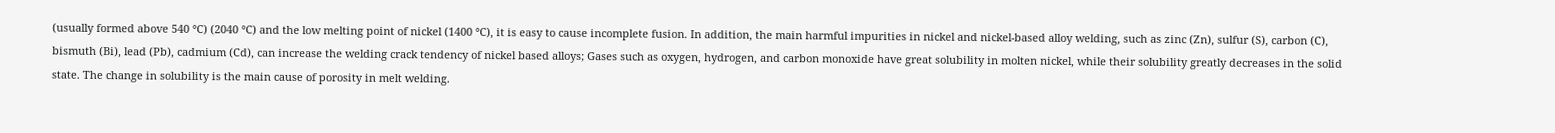(usually formed above 540 ℃) (2040 ℃) and the low melting point of nickel (1400 ℃), it is easy to cause incomplete fusion. In addition, the main harmful impurities in nickel and nickel-based alloy welding, such as zinc (Zn), sulfur (S), carbon (C), bismuth (Bi), lead (Pb), cadmium (Cd), can increase the welding crack tendency of nickel based alloys; Gases such as oxygen, hydrogen, and carbon monoxide have great solubility in molten nickel, while their solubility greatly decreases in the solid state. The change in solubility is the main cause of porosity in melt welding.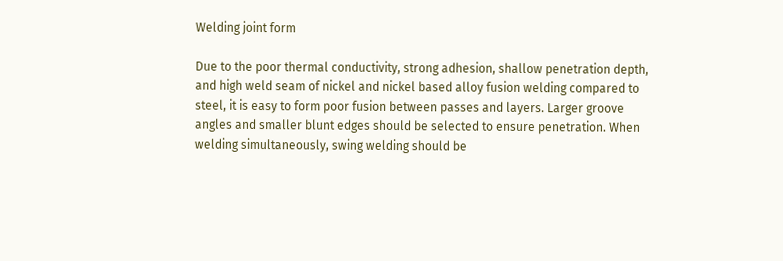Welding joint form

Due to the poor thermal conductivity, strong adhesion, shallow penetration depth, and high weld seam of nickel and nickel based alloy fusion welding compared to steel, it is easy to form poor fusion between passes and layers. Larger groove angles and smaller blunt edges should be selected to ensure penetration. When welding simultaneously, swing welding should be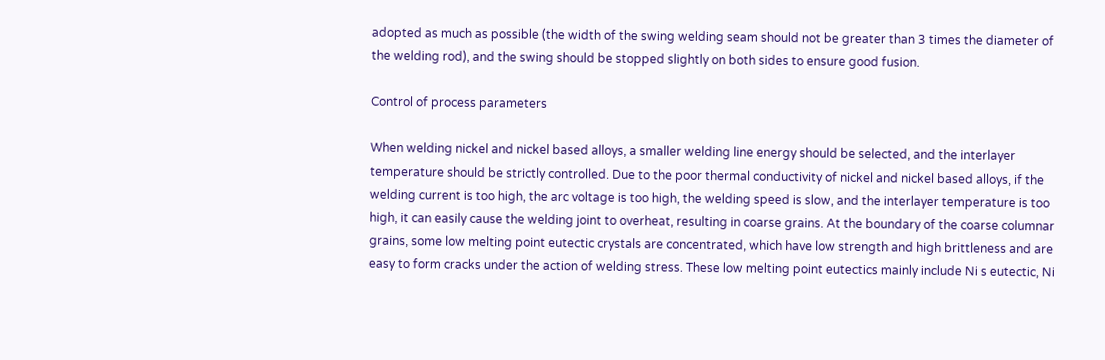adopted as much as possible (the width of the swing welding seam should not be greater than 3 times the diameter of the welding rod), and the swing should be stopped slightly on both sides to ensure good fusion.

Control of process parameters

When welding nickel and nickel based alloys, a smaller welding line energy should be selected, and the interlayer temperature should be strictly controlled. Due to the poor thermal conductivity of nickel and nickel based alloys, if the welding current is too high, the arc voltage is too high, the welding speed is slow, and the interlayer temperature is too high, it can easily cause the welding joint to overheat, resulting in coarse grains. At the boundary of the coarse columnar grains, some low melting point eutectic crystals are concentrated, which have low strength and high brittleness and are easy to form cracks under the action of welding stress. These low melting point eutectics mainly include Ni s eutectic, Ni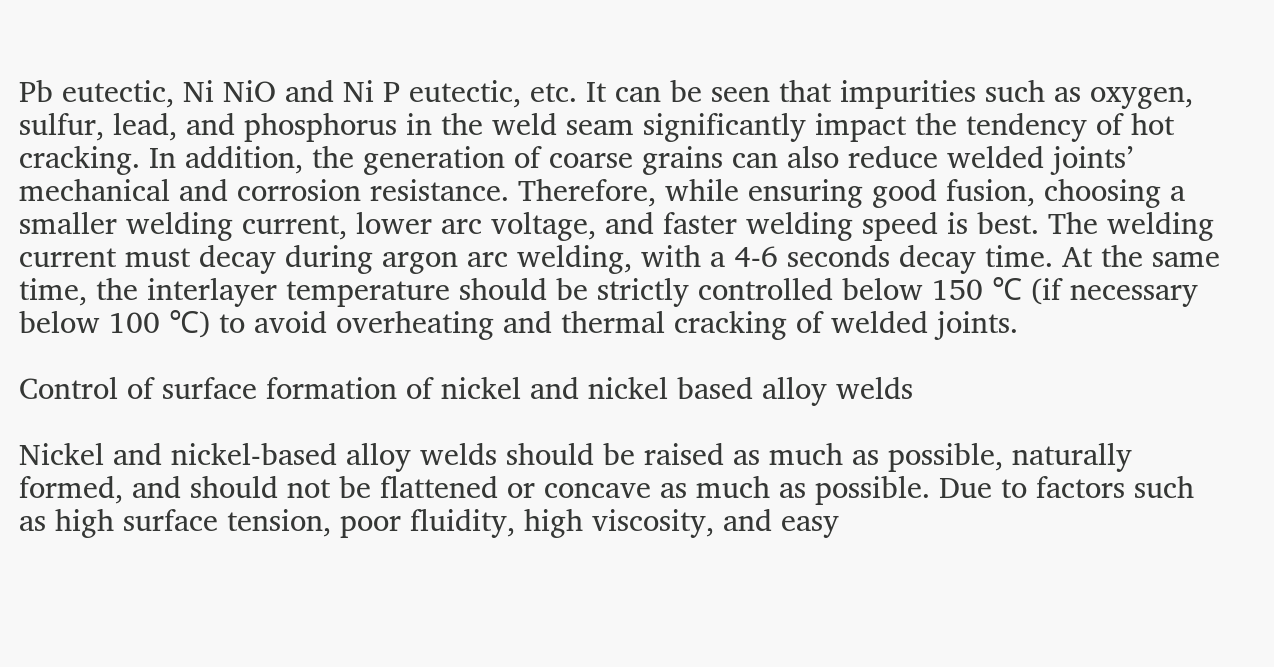Pb eutectic, Ni NiO and Ni P eutectic, etc. It can be seen that impurities such as oxygen, sulfur, lead, and phosphorus in the weld seam significantly impact the tendency of hot cracking. In addition, the generation of coarse grains can also reduce welded joints’ mechanical and corrosion resistance. Therefore, while ensuring good fusion, choosing a smaller welding current, lower arc voltage, and faster welding speed is best. The welding current must decay during argon arc welding, with a 4-6 seconds decay time. At the same time, the interlayer temperature should be strictly controlled below 150 ℃ (if necessary below 100 ℃) to avoid overheating and thermal cracking of welded joints.

Control of surface formation of nickel and nickel based alloy welds

Nickel and nickel-based alloy welds should be raised as much as possible, naturally formed, and should not be flattened or concave as much as possible. Due to factors such as high surface tension, poor fluidity, high viscosity, and easy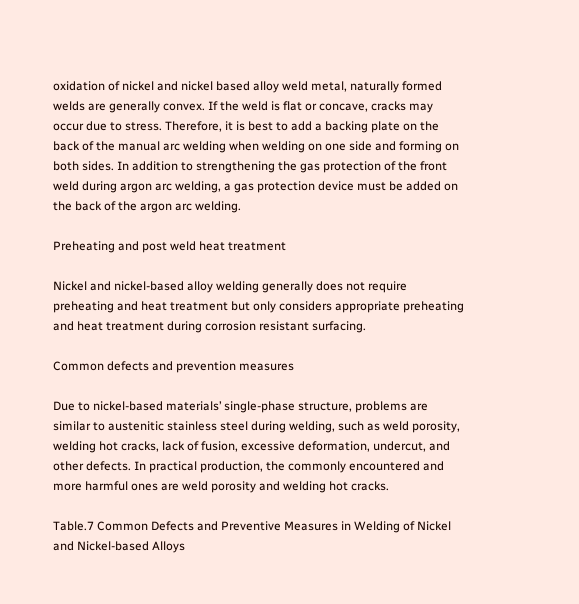oxidation of nickel and nickel based alloy weld metal, naturally formed welds are generally convex. If the weld is flat or concave, cracks may occur due to stress. Therefore, it is best to add a backing plate on the back of the manual arc welding when welding on one side and forming on both sides. In addition to strengthening the gas protection of the front weld during argon arc welding, a gas protection device must be added on the back of the argon arc welding.

Preheating and post weld heat treatment

Nickel and nickel-based alloy welding generally does not require preheating and heat treatment but only considers appropriate preheating and heat treatment during corrosion resistant surfacing.

Common defects and prevention measures

Due to nickel-based materials’ single-phase structure, problems are similar to austenitic stainless steel during welding, such as weld porosity, welding hot cracks, lack of fusion, excessive deformation, undercut, and other defects. In practical production, the commonly encountered and more harmful ones are weld porosity and welding hot cracks.

Table.7 Common Defects and Preventive Measures in Welding of Nickel and Nickel-based Alloys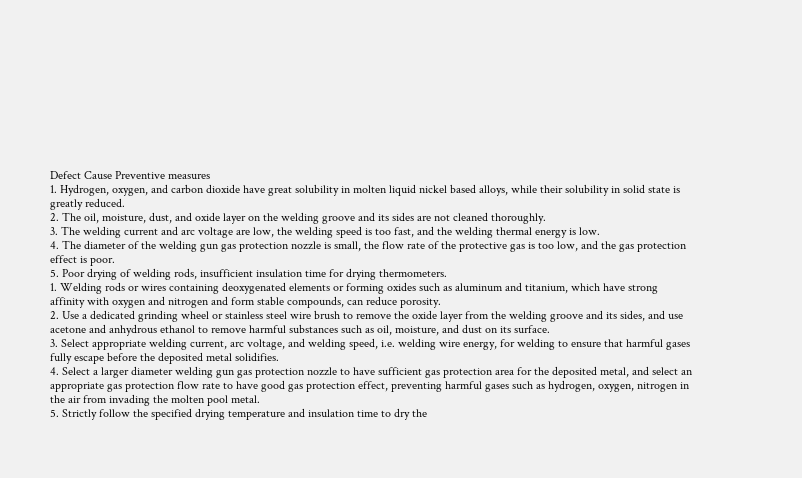Defect Cause Preventive measures
1. Hydrogen, oxygen, and carbon dioxide have great solubility in molten liquid nickel based alloys, while their solubility in solid state is greatly reduced.
2. The oil, moisture, dust, and oxide layer on the welding groove and its sides are not cleaned thoroughly.
3. The welding current and arc voltage are low, the welding speed is too fast, and the welding thermal energy is low.
4. The diameter of the welding gun gas protection nozzle is small, the flow rate of the protective gas is too low, and the gas protection effect is poor.
5. Poor drying of welding rods, insufficient insulation time for drying thermometers.
1. Welding rods or wires containing deoxygenated elements or forming oxides such as aluminum and titanium, which have strong affinity with oxygen and nitrogen and form stable compounds, can reduce porosity.
2. Use a dedicated grinding wheel or stainless steel wire brush to remove the oxide layer from the welding groove and its sides, and use acetone and anhydrous ethanol to remove harmful substances such as oil, moisture, and dust on its surface.
3. Select appropriate welding current, arc voltage, and welding speed, i.e. welding wire energy, for welding to ensure that harmful gases fully escape before the deposited metal solidifies.
4. Select a larger diameter welding gun gas protection nozzle to have sufficient gas protection area for the deposited metal, and select an appropriate gas protection flow rate to have good gas protection effect, preventing harmful gases such as hydrogen, oxygen, nitrogen in the air from invading the molten pool metal.
5. Strictly follow the specified drying temperature and insulation time to dry the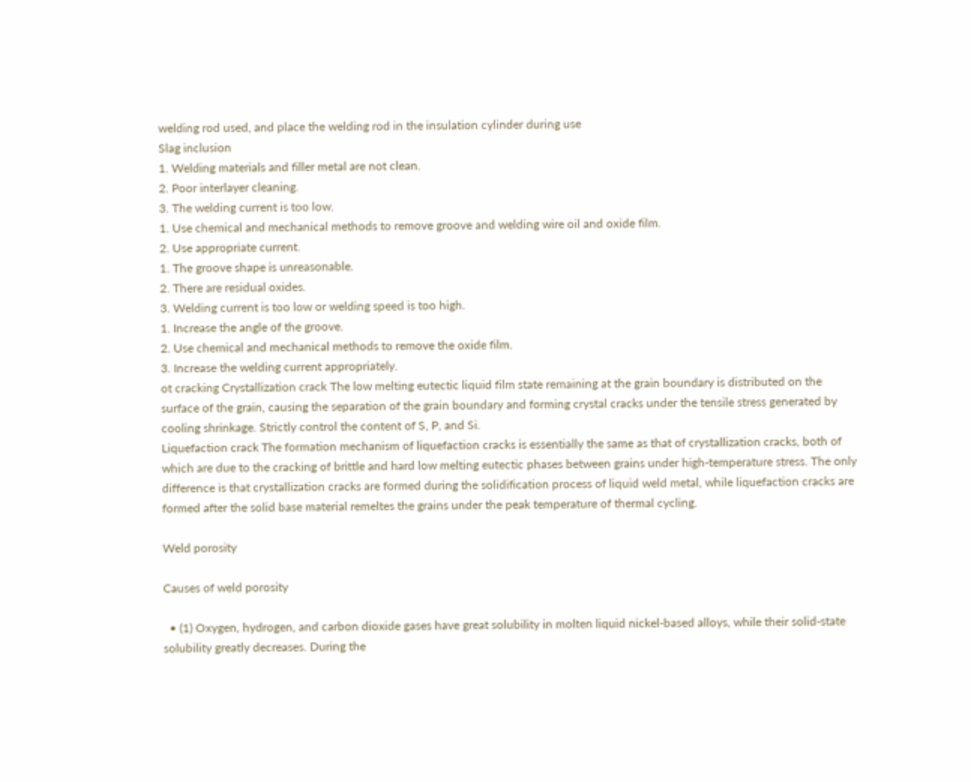welding rod used, and place the welding rod in the insulation cylinder during use
Slag inclusion
1. Welding materials and filler metal are not clean.
2. Poor interlayer cleaning.
3. The welding current is too low.
1. Use chemical and mechanical methods to remove groove and welding wire oil and oxide film.
2. Use appropriate current.
1. The groove shape is unreasonable.
2. There are residual oxides.
3. Welding current is too low or welding speed is too high.
1. Increase the angle of the groove.
2. Use chemical and mechanical methods to remove the oxide film.
3. Increase the welding current appropriately.
ot cracking Crystallization crack The low melting eutectic liquid film state remaining at the grain boundary is distributed on the surface of the grain, causing the separation of the grain boundary and forming crystal cracks under the tensile stress generated by cooling shrinkage. Strictly control the content of S, P, and Si.
Liquefaction crack The formation mechanism of liquefaction cracks is essentially the same as that of crystallization cracks, both of which are due to the cracking of brittle and hard low melting eutectic phases between grains under high-temperature stress. The only difference is that crystallization cracks are formed during the solidification process of liquid weld metal, while liquefaction cracks are formed after the solid base material remeltes the grains under the peak temperature of thermal cycling.

Weld porosity

Causes of weld porosity

  • (1) Oxygen, hydrogen, and carbon dioxide gases have great solubility in molten liquid nickel-based alloys, while their solid-state solubility greatly decreases. During the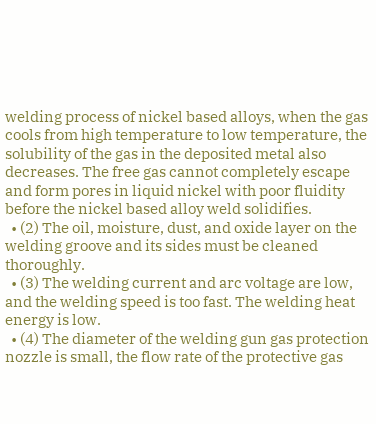welding process of nickel based alloys, when the gas cools from high temperature to low temperature, the solubility of the gas in the deposited metal also decreases. The free gas cannot completely escape and form pores in liquid nickel with poor fluidity before the nickel based alloy weld solidifies.
  • (2) The oil, moisture, dust, and oxide layer on the welding groove and its sides must be cleaned thoroughly.
  • (3) The welding current and arc voltage are low, and the welding speed is too fast. The welding heat energy is low.
  • (4) The diameter of the welding gun gas protection nozzle is small, the flow rate of the protective gas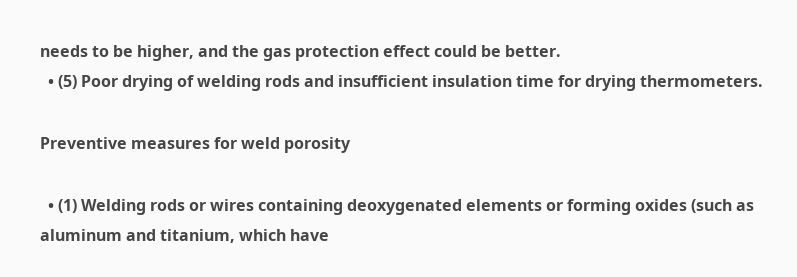needs to be higher, and the gas protection effect could be better.
  • (5) Poor drying of welding rods and insufficient insulation time for drying thermometers.

Preventive measures for weld porosity

  • (1) Welding rods or wires containing deoxygenated elements or forming oxides (such as aluminum and titanium, which have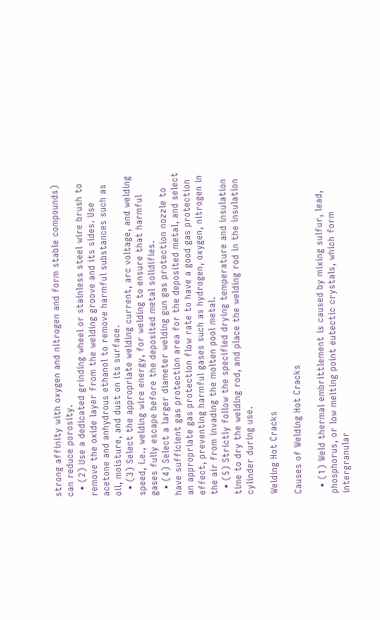strong affinity with oxygen and nitrogen and form stable compounds) can reduce porosity.
  • (2) Use a dedicated grinding wheel or stainless steel wire brush to remove the oxide layer from the welding groove and its sides. Use acetone and anhydrous ethanol to remove harmful substances such as oil, moisture, and dust on its surface.
  • (3) Select the appropriate welding current, arc voltage, and welding speed, i.e., welding wire energy, for welding to ensure that harmful gases fully escape before the deposited metal solidifies.
  • (4) Select a larger diameter welding gun gas protection nozzle to have sufficient gas protection area for the deposited metal, and select an appropriate gas protection flow rate to have a good gas protection effect, preventing harmful gases such as hydrogen, oxygen, nitrogen in the air from invading the molten pool metal.
  • (5) Strictly follow the specified drying temperature and insulation time to dry the welding rod, and place the welding rod in the insulation cylinder during use.

Welding Hot Cracks

Causes of Welding Hot Cracks

  • (1) Weld thermal embrittlement is caused by mixing sulfur, lead, phosphorus, or low melting point eutectic crystals, which form intergranular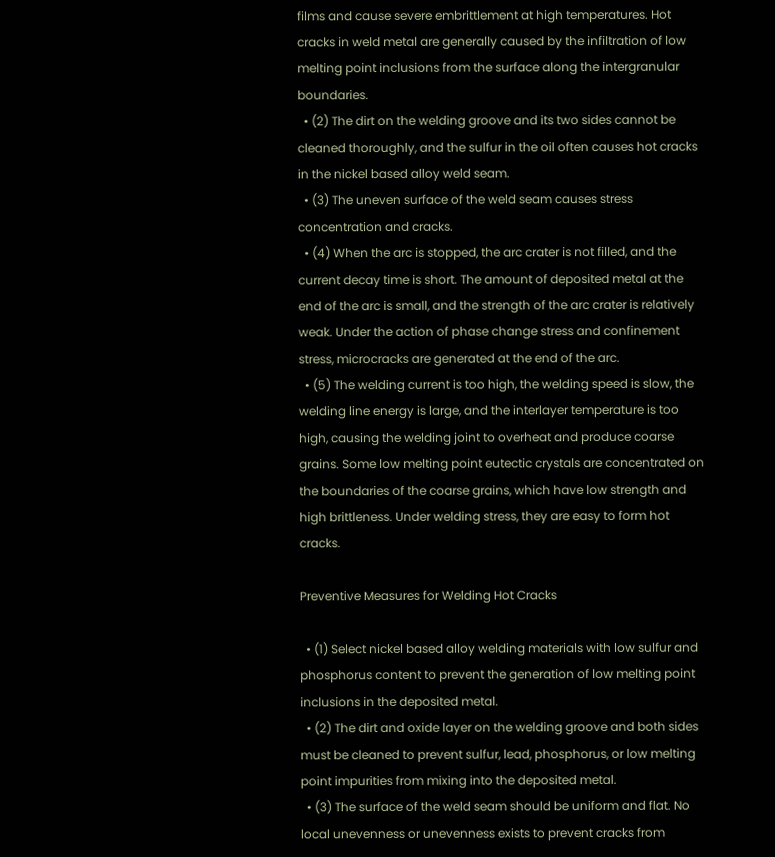films and cause severe embrittlement at high temperatures. Hot cracks in weld metal are generally caused by the infiltration of low melting point inclusions from the surface along the intergranular boundaries.
  • (2) The dirt on the welding groove and its two sides cannot be cleaned thoroughly, and the sulfur in the oil often causes hot cracks in the nickel based alloy weld seam.
  • (3) The uneven surface of the weld seam causes stress concentration and cracks.
  • (4) When the arc is stopped, the arc crater is not filled, and the current decay time is short. The amount of deposited metal at the end of the arc is small, and the strength of the arc crater is relatively weak. Under the action of phase change stress and confinement stress, microcracks are generated at the end of the arc.
  • (5) The welding current is too high, the welding speed is slow, the welding line energy is large, and the interlayer temperature is too high, causing the welding joint to overheat and produce coarse grains. Some low melting point eutectic crystals are concentrated on the boundaries of the coarse grains, which have low strength and high brittleness. Under welding stress, they are easy to form hot cracks.

Preventive Measures for Welding Hot Cracks

  • (1) Select nickel based alloy welding materials with low sulfur and phosphorus content to prevent the generation of low melting point inclusions in the deposited metal.
  • (2) The dirt and oxide layer on the welding groove and both sides must be cleaned to prevent sulfur, lead, phosphorus, or low melting point impurities from mixing into the deposited metal.
  • (3) The surface of the weld seam should be uniform and flat. No local unevenness or unevenness exists to prevent cracks from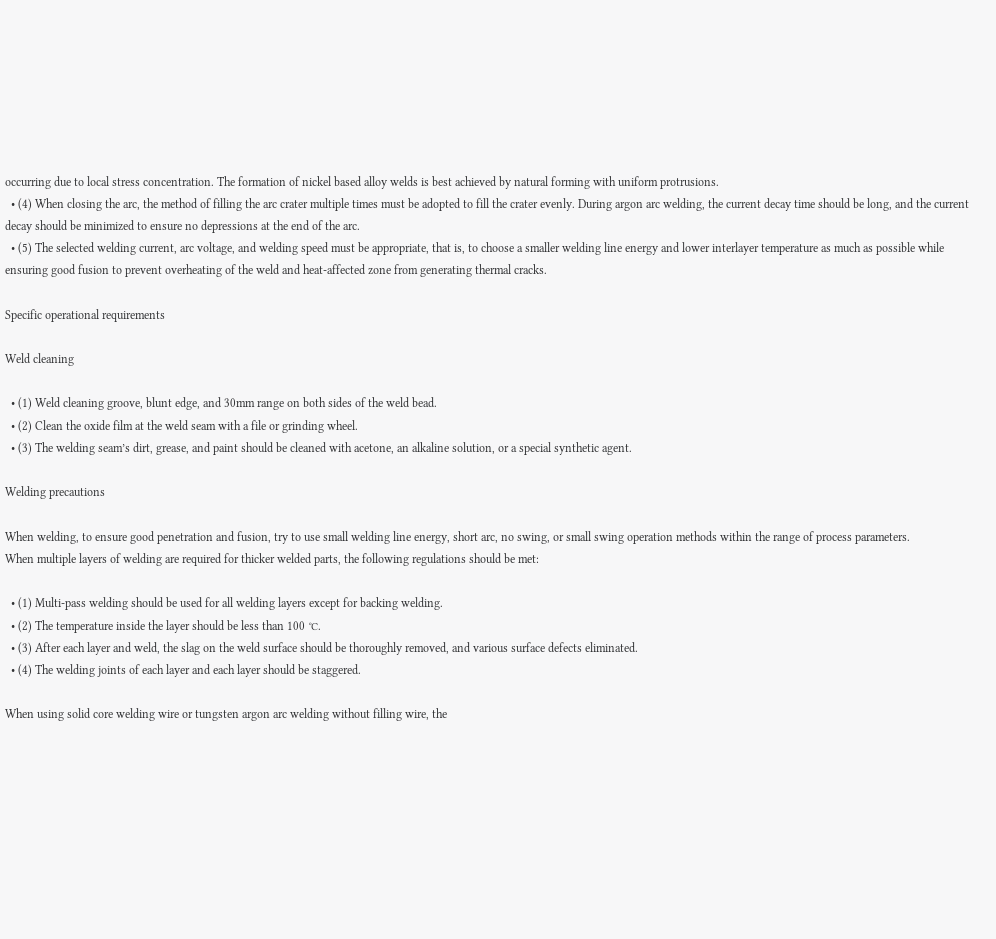occurring due to local stress concentration. The formation of nickel based alloy welds is best achieved by natural forming with uniform protrusions.
  • (4) When closing the arc, the method of filling the arc crater multiple times must be adopted to fill the crater evenly. During argon arc welding, the current decay time should be long, and the current decay should be minimized to ensure no depressions at the end of the arc.
  • (5) The selected welding current, arc voltage, and welding speed must be appropriate, that is, to choose a smaller welding line energy and lower interlayer temperature as much as possible while ensuring good fusion to prevent overheating of the weld and heat-affected zone from generating thermal cracks.

Specific operational requirements

Weld cleaning

  • (1) Weld cleaning groove, blunt edge, and 30mm range on both sides of the weld bead.
  • (2) Clean the oxide film at the weld seam with a file or grinding wheel.
  • (3) The welding seam’s dirt, grease, and paint should be cleaned with acetone, an alkaline solution, or a special synthetic agent.

Welding precautions

When welding, to ensure good penetration and fusion, try to use small welding line energy, short arc, no swing, or small swing operation methods within the range of process parameters.
When multiple layers of welding are required for thicker welded parts, the following regulations should be met:

  • (1) Multi-pass welding should be used for all welding layers except for backing welding.
  • (2) The temperature inside the layer should be less than 100 ℃.
  • (3) After each layer and weld, the slag on the weld surface should be thoroughly removed, and various surface defects eliminated.
  • (4) The welding joints of each layer and each layer should be staggered.

When using solid core welding wire or tungsten argon arc welding without filling wire, the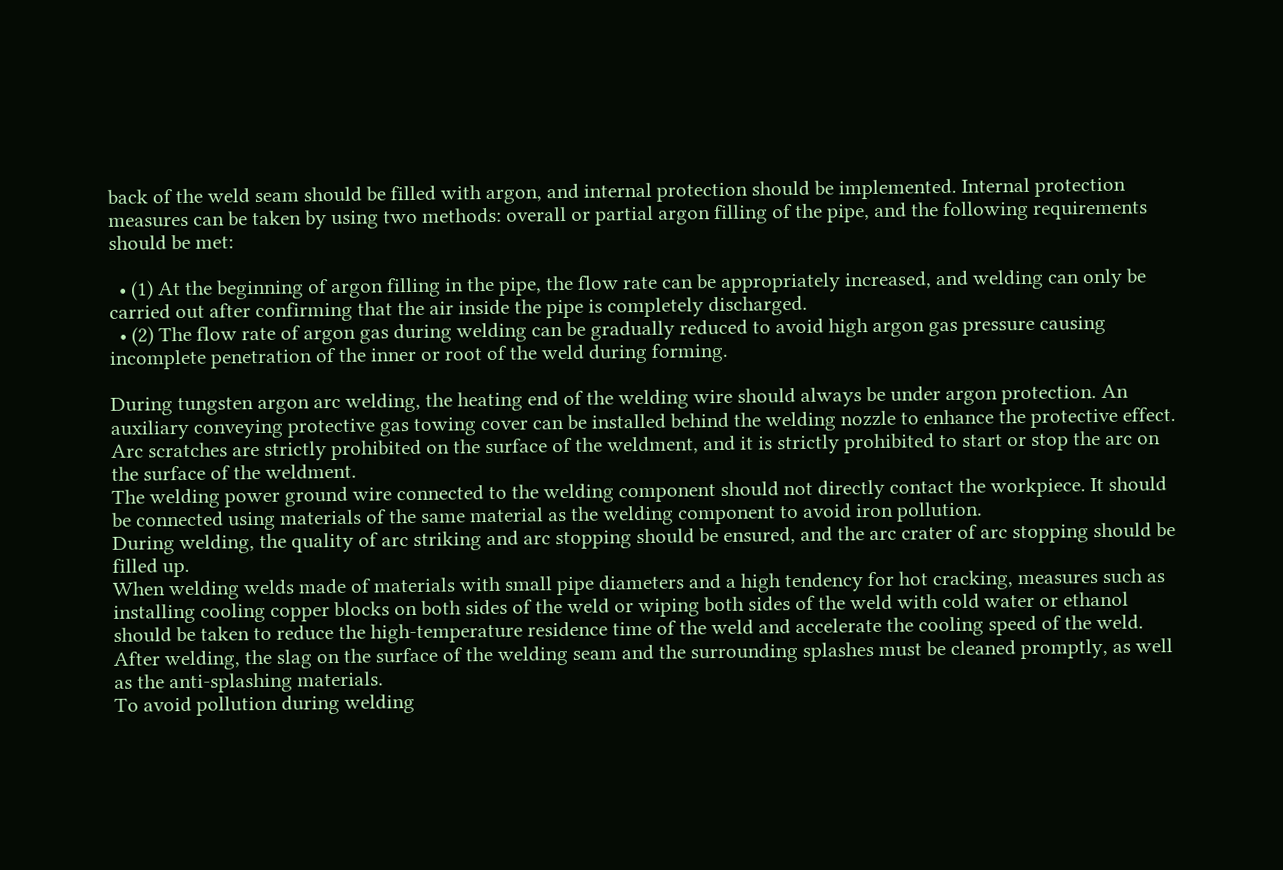back of the weld seam should be filled with argon, and internal protection should be implemented. Internal protection measures can be taken by using two methods: overall or partial argon filling of the pipe, and the following requirements should be met:

  • (1) At the beginning of argon filling in the pipe, the flow rate can be appropriately increased, and welding can only be carried out after confirming that the air inside the pipe is completely discharged.
  • (2) The flow rate of argon gas during welding can be gradually reduced to avoid high argon gas pressure causing incomplete penetration of the inner or root of the weld during forming.

During tungsten argon arc welding, the heating end of the welding wire should always be under argon protection. An auxiliary conveying protective gas towing cover can be installed behind the welding nozzle to enhance the protective effect.
Arc scratches are strictly prohibited on the surface of the weldment, and it is strictly prohibited to start or stop the arc on the surface of the weldment.
The welding power ground wire connected to the welding component should not directly contact the workpiece. It should be connected using materials of the same material as the welding component to avoid iron pollution.
During welding, the quality of arc striking and arc stopping should be ensured, and the arc crater of arc stopping should be filled up.
When welding welds made of materials with small pipe diameters and a high tendency for hot cracking, measures such as installing cooling copper blocks on both sides of the weld or wiping both sides of the weld with cold water or ethanol should be taken to reduce the high-temperature residence time of the weld and accelerate the cooling speed of the weld.
After welding, the slag on the surface of the welding seam and the surrounding splashes must be cleaned promptly, as well as the anti-splashing materials.
To avoid pollution during welding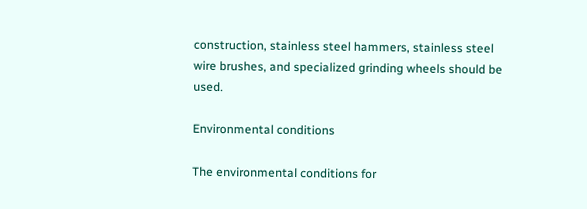construction, stainless steel hammers, stainless steel wire brushes, and specialized grinding wheels should be used.

Environmental conditions

The environmental conditions for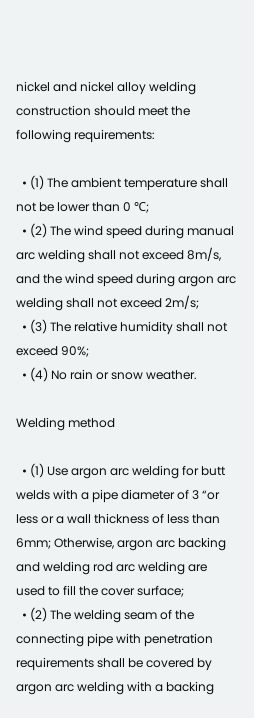nickel and nickel alloy welding construction should meet the following requirements:

  • (1) The ambient temperature shall not be lower than 0 ℃;
  • (2) The wind speed during manual arc welding shall not exceed 8m/s, and the wind speed during argon arc welding shall not exceed 2m/s;
  • (3) The relative humidity shall not exceed 90%;
  • (4) No rain or snow weather.

Welding method

  • (1) Use argon arc welding for butt welds with a pipe diameter of 3 “or less or a wall thickness of less than 6mm; Otherwise, argon arc backing and welding rod arc welding are used to fill the cover surface;
  • (2) The welding seam of the connecting pipe with penetration requirements shall be covered by argon arc welding with a backing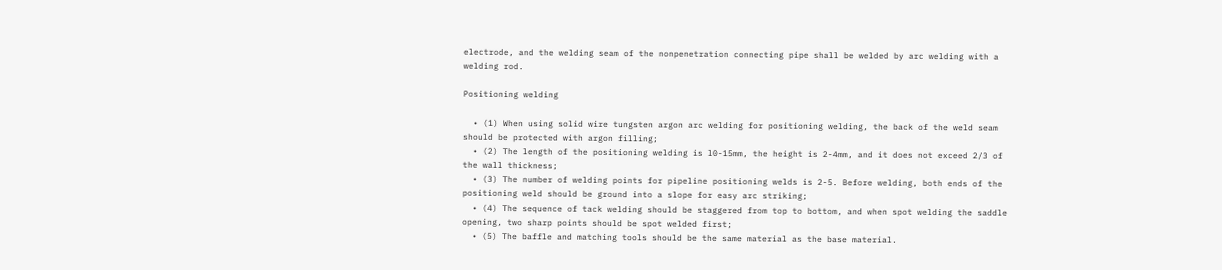electrode, and the welding seam of the nonpenetration connecting pipe shall be welded by arc welding with a welding rod.

Positioning welding

  • (1) When using solid wire tungsten argon arc welding for positioning welding, the back of the weld seam should be protected with argon filling;
  • (2) The length of the positioning welding is l0-15mm, the height is 2-4mm, and it does not exceed 2/3 of the wall thickness;
  • (3) The number of welding points for pipeline positioning welds is 2-5. Before welding, both ends of the positioning weld should be ground into a slope for easy arc striking;
  • (4) The sequence of tack welding should be staggered from top to bottom, and when spot welding the saddle opening, two sharp points should be spot welded first;
  • (5) The baffle and matching tools should be the same material as the base material.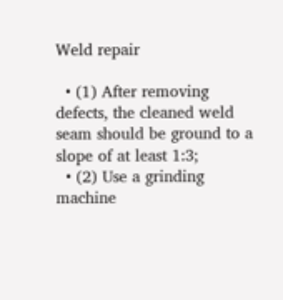Weld repair

  • (1) After removing defects, the cleaned weld seam should be ground to a slope of at least 1:3;
  • (2) Use a grinding machine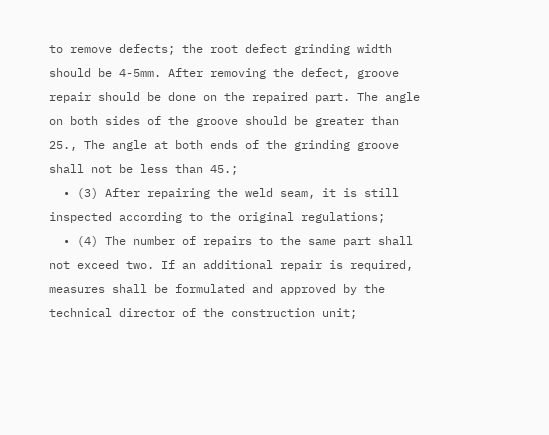to remove defects; the root defect grinding width should be 4-5mm. After removing the defect, groove repair should be done on the repaired part. The angle on both sides of the groove should be greater than 25., The angle at both ends of the grinding groove shall not be less than 45.;
  • (3) After repairing the weld seam, it is still inspected according to the original regulations;
  • (4) The number of repairs to the same part shall not exceed two. If an additional repair is required, measures shall be formulated and approved by the technical director of the construction unit;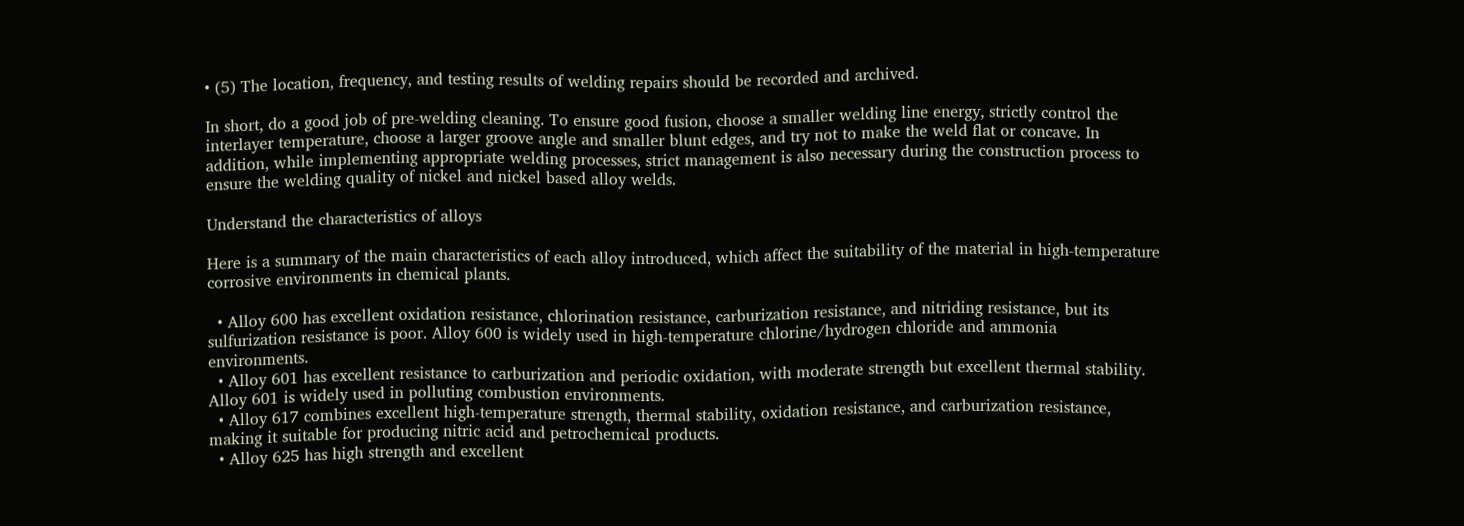• (5) The location, frequency, and testing results of welding repairs should be recorded and archived.

In short, do a good job of pre-welding cleaning. To ensure good fusion, choose a smaller welding line energy, strictly control the interlayer temperature, choose a larger groove angle and smaller blunt edges, and try not to make the weld flat or concave. In addition, while implementing appropriate welding processes, strict management is also necessary during the construction process to ensure the welding quality of nickel and nickel based alloy welds.

Understand the characteristics of alloys

Here is a summary of the main characteristics of each alloy introduced, which affect the suitability of the material in high-temperature corrosive environments in chemical plants.

  • Alloy 600 has excellent oxidation resistance, chlorination resistance, carburization resistance, and nitriding resistance, but its sulfurization resistance is poor. Alloy 600 is widely used in high-temperature chlorine/hydrogen chloride and ammonia environments.
  • Alloy 601 has excellent resistance to carburization and periodic oxidation, with moderate strength but excellent thermal stability. Alloy 601 is widely used in polluting combustion environments.
  • Alloy 617 combines excellent high-temperature strength, thermal stability, oxidation resistance, and carburization resistance, making it suitable for producing nitric acid and petrochemical products.
  • Alloy 625 has high strength and excellent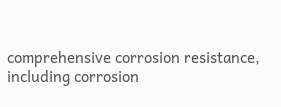comprehensive corrosion resistance, including corrosion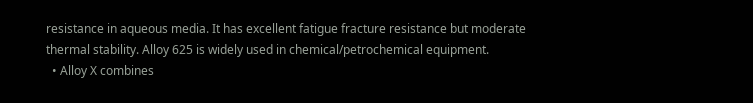resistance in aqueous media. It has excellent fatigue fracture resistance but moderate thermal stability. Alloy 625 is widely used in chemical/petrochemical equipment.
  • Alloy X combines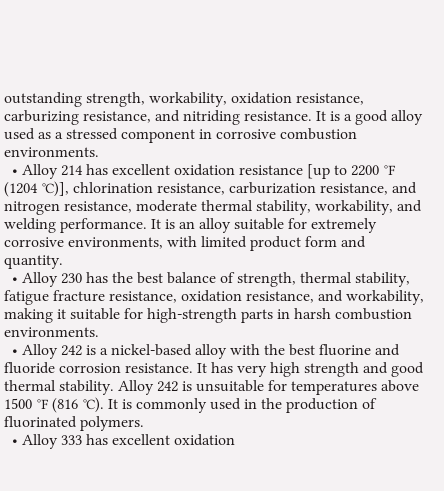outstanding strength, workability, oxidation resistance, carburizing resistance, and nitriding resistance. It is a good alloy used as a stressed component in corrosive combustion environments.
  • Alloy 214 has excellent oxidation resistance [up to 2200 ℉ (1204 ℃)], chlorination resistance, carburization resistance, and nitrogen resistance, moderate thermal stability, workability, and welding performance. It is an alloy suitable for extremely corrosive environments, with limited product form and quantity.
  • Alloy 230 has the best balance of strength, thermal stability, fatigue fracture resistance, oxidation resistance, and workability, making it suitable for high-strength parts in harsh combustion environments.
  • Alloy 242 is a nickel-based alloy with the best fluorine and fluoride corrosion resistance. It has very high strength and good thermal stability. Alloy 242 is unsuitable for temperatures above 1500 ℉ (816 ℃). It is commonly used in the production of fluorinated polymers.
  • Alloy 333 has excellent oxidation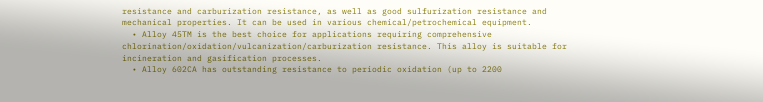resistance and carburization resistance, as well as good sulfurization resistance and mechanical properties. It can be used in various chemical/petrochemical equipment.
  • Alloy 45TM is the best choice for applications requiring comprehensive chlorination/oxidation/vulcanization/carburization resistance. This alloy is suitable for incineration and gasification processes.
  • Alloy 602CA has outstanding resistance to periodic oxidation (up to 2200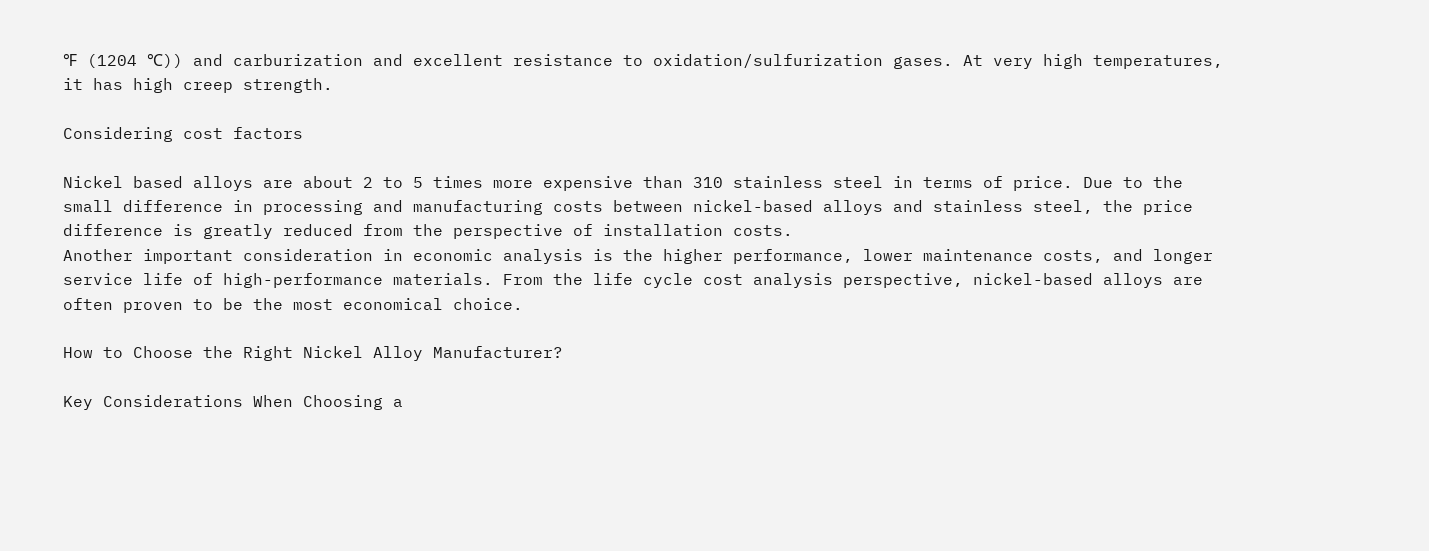℉ (1204 ℃)) and carburization and excellent resistance to oxidation/sulfurization gases. At very high temperatures, it has high creep strength.

Considering cost factors

Nickel based alloys are about 2 to 5 times more expensive than 310 stainless steel in terms of price. Due to the small difference in processing and manufacturing costs between nickel-based alloys and stainless steel, the price difference is greatly reduced from the perspective of installation costs.
Another important consideration in economic analysis is the higher performance, lower maintenance costs, and longer service life of high-performance materials. From the life cycle cost analysis perspective, nickel-based alloys are often proven to be the most economical choice.

How to Choose the Right Nickel Alloy Manufacturer?

Key Considerations When Choosing a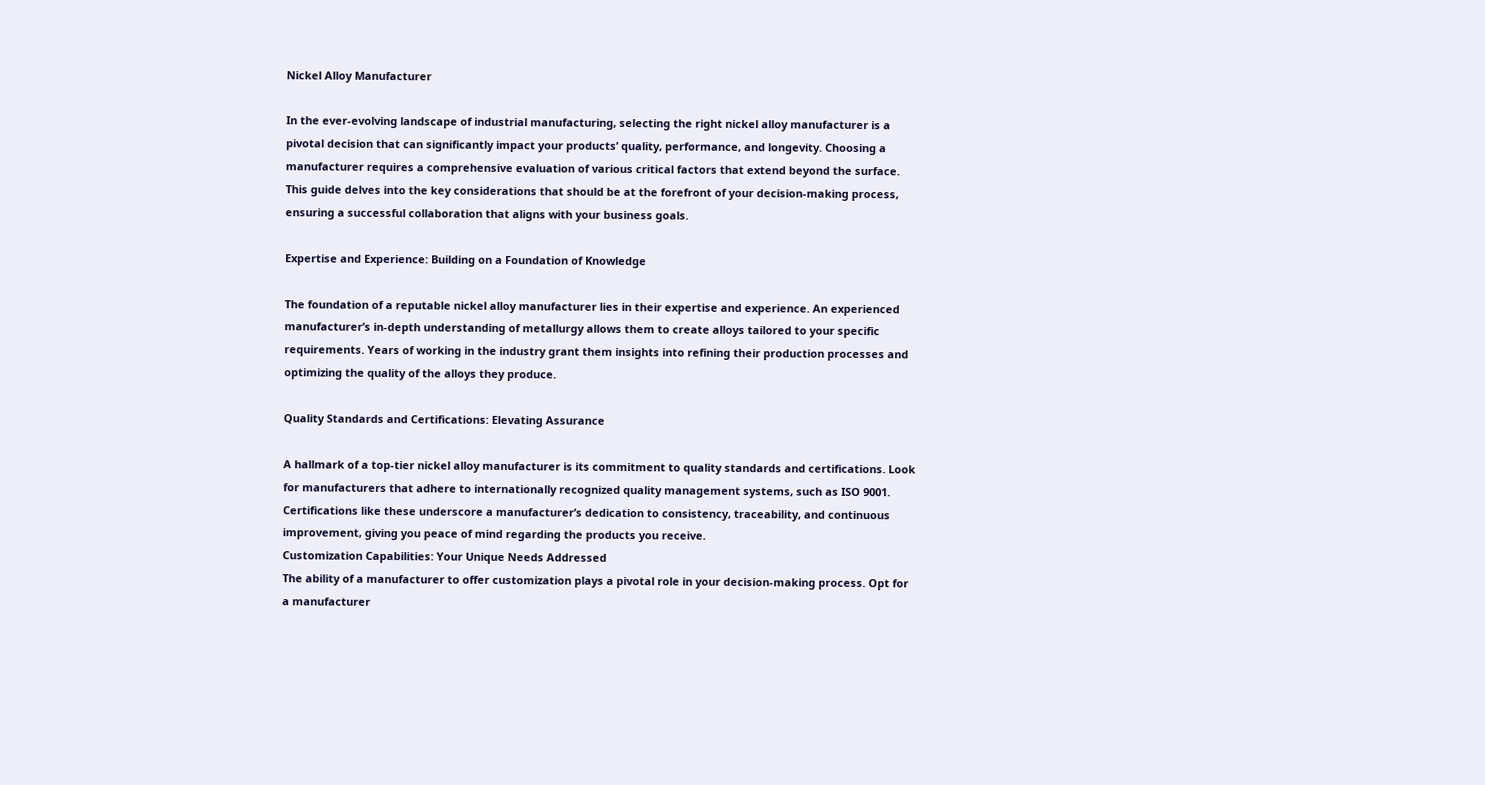Nickel Alloy Manufacturer

In the ever-evolving landscape of industrial manufacturing, selecting the right nickel alloy manufacturer is a pivotal decision that can significantly impact your products’ quality, performance, and longevity. Choosing a manufacturer requires a comprehensive evaluation of various critical factors that extend beyond the surface. This guide delves into the key considerations that should be at the forefront of your decision-making process, ensuring a successful collaboration that aligns with your business goals.

Expertise and Experience: Building on a Foundation of Knowledge

The foundation of a reputable nickel alloy manufacturer lies in their expertise and experience. An experienced manufacturer’s in-depth understanding of metallurgy allows them to create alloys tailored to your specific requirements. Years of working in the industry grant them insights into refining their production processes and optimizing the quality of the alloys they produce.

Quality Standards and Certifications: Elevating Assurance

A hallmark of a top-tier nickel alloy manufacturer is its commitment to quality standards and certifications. Look for manufacturers that adhere to internationally recognized quality management systems, such as ISO 9001. Certifications like these underscore a manufacturer’s dedication to consistency, traceability, and continuous improvement, giving you peace of mind regarding the products you receive.
Customization Capabilities: Your Unique Needs Addressed
The ability of a manufacturer to offer customization plays a pivotal role in your decision-making process. Opt for a manufacturer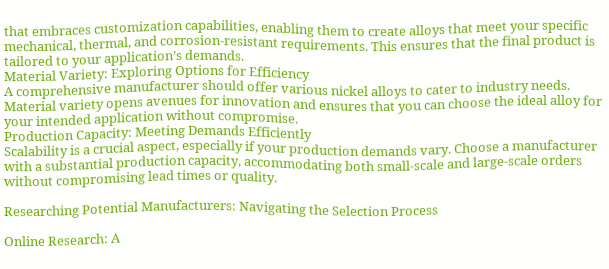that embraces customization capabilities, enabling them to create alloys that meet your specific mechanical, thermal, and corrosion-resistant requirements. This ensures that the final product is tailored to your application’s demands.
Material Variety: Exploring Options for Efficiency
A comprehensive manufacturer should offer various nickel alloys to cater to industry needs. Material variety opens avenues for innovation and ensures that you can choose the ideal alloy for your intended application without compromise.
Production Capacity: Meeting Demands Efficiently
Scalability is a crucial aspect, especially if your production demands vary. Choose a manufacturer with a substantial production capacity, accommodating both small-scale and large-scale orders without compromising lead times or quality.

Researching Potential Manufacturers: Navigating the Selection Process

Online Research: A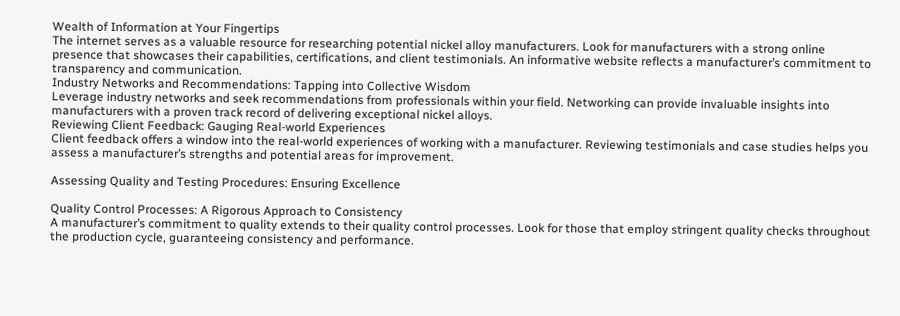Wealth of Information at Your Fingertips
The internet serves as a valuable resource for researching potential nickel alloy manufacturers. Look for manufacturers with a strong online presence that showcases their capabilities, certifications, and client testimonials. An informative website reflects a manufacturer’s commitment to transparency and communication.
Industry Networks and Recommendations: Tapping into Collective Wisdom
Leverage industry networks and seek recommendations from professionals within your field. Networking can provide invaluable insights into manufacturers with a proven track record of delivering exceptional nickel alloys.
Reviewing Client Feedback: Gauging Real-world Experiences
Client feedback offers a window into the real-world experiences of working with a manufacturer. Reviewing testimonials and case studies helps you assess a manufacturer’s strengths and potential areas for improvement.

Assessing Quality and Testing Procedures: Ensuring Excellence

Quality Control Processes: A Rigorous Approach to Consistency
A manufacturer’s commitment to quality extends to their quality control processes. Look for those that employ stringent quality checks throughout the production cycle, guaranteeing consistency and performance.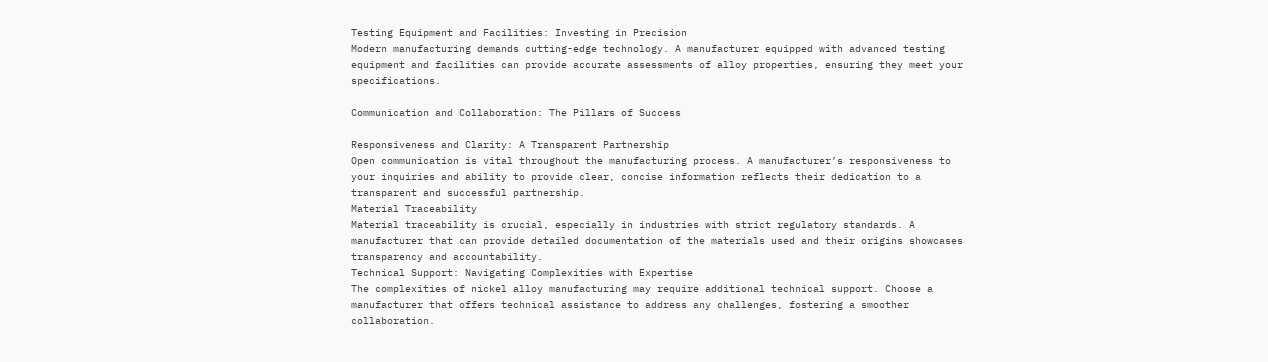Testing Equipment and Facilities: Investing in Precision
Modern manufacturing demands cutting-edge technology. A manufacturer equipped with advanced testing equipment and facilities can provide accurate assessments of alloy properties, ensuring they meet your specifications.

Communication and Collaboration: The Pillars of Success

Responsiveness and Clarity: A Transparent Partnership
Open communication is vital throughout the manufacturing process. A manufacturer’s responsiveness to your inquiries and ability to provide clear, concise information reflects their dedication to a transparent and successful partnership.
Material Traceability
Material traceability is crucial, especially in industries with strict regulatory standards. A manufacturer that can provide detailed documentation of the materials used and their origins showcases transparency and accountability.
Technical Support: Navigating Complexities with Expertise
The complexities of nickel alloy manufacturing may require additional technical support. Choose a manufacturer that offers technical assistance to address any challenges, fostering a smoother collaboration.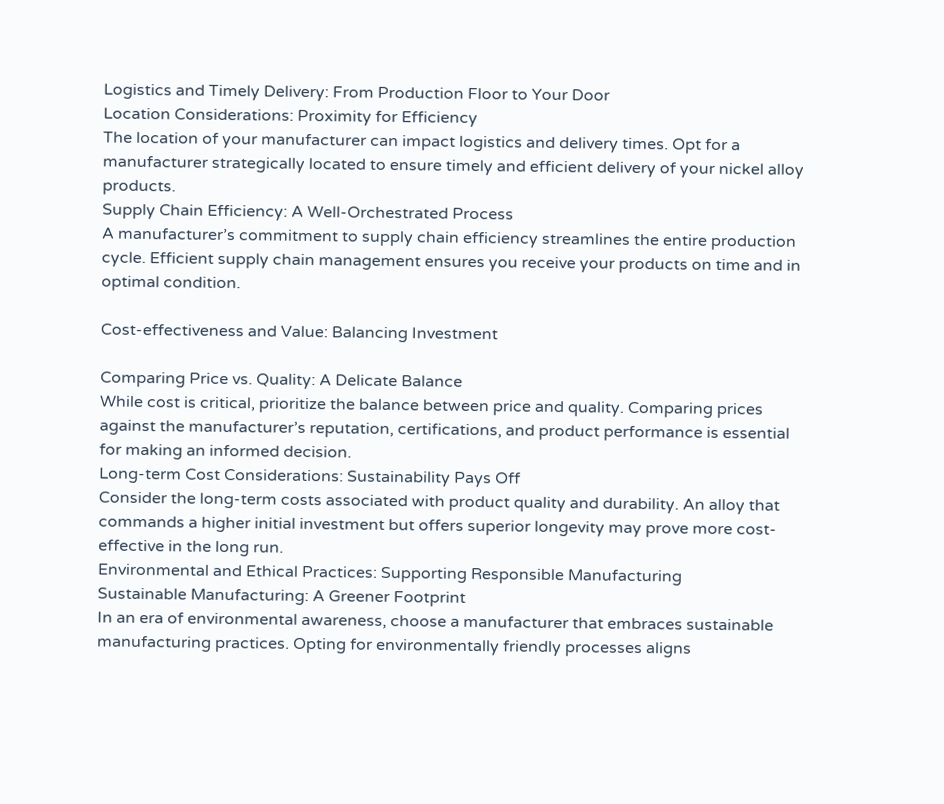Logistics and Timely Delivery: From Production Floor to Your Door
Location Considerations: Proximity for Efficiency
The location of your manufacturer can impact logistics and delivery times. Opt for a manufacturer strategically located to ensure timely and efficient delivery of your nickel alloy products.
Supply Chain Efficiency: A Well-Orchestrated Process
A manufacturer’s commitment to supply chain efficiency streamlines the entire production cycle. Efficient supply chain management ensures you receive your products on time and in optimal condition.

Cost-effectiveness and Value: Balancing Investment

Comparing Price vs. Quality: A Delicate Balance
While cost is critical, prioritize the balance between price and quality. Comparing prices against the manufacturer’s reputation, certifications, and product performance is essential for making an informed decision.
Long-term Cost Considerations: Sustainability Pays Off
Consider the long-term costs associated with product quality and durability. An alloy that commands a higher initial investment but offers superior longevity may prove more cost-effective in the long run.
Environmental and Ethical Practices: Supporting Responsible Manufacturing
Sustainable Manufacturing: A Greener Footprint
In an era of environmental awareness, choose a manufacturer that embraces sustainable manufacturing practices. Opting for environmentally friendly processes aligns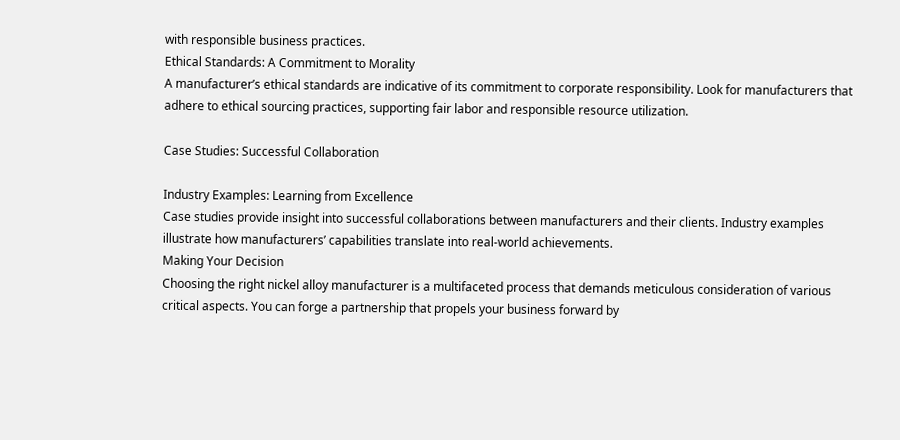with responsible business practices.
Ethical Standards: A Commitment to Morality
A manufacturer’s ethical standards are indicative of its commitment to corporate responsibility. Look for manufacturers that adhere to ethical sourcing practices, supporting fair labor and responsible resource utilization.

Case Studies: Successful Collaboration

Industry Examples: Learning from Excellence
Case studies provide insight into successful collaborations between manufacturers and their clients. Industry examples illustrate how manufacturers’ capabilities translate into real-world achievements.
Making Your Decision
Choosing the right nickel alloy manufacturer is a multifaceted process that demands meticulous consideration of various critical aspects. You can forge a partnership that propels your business forward by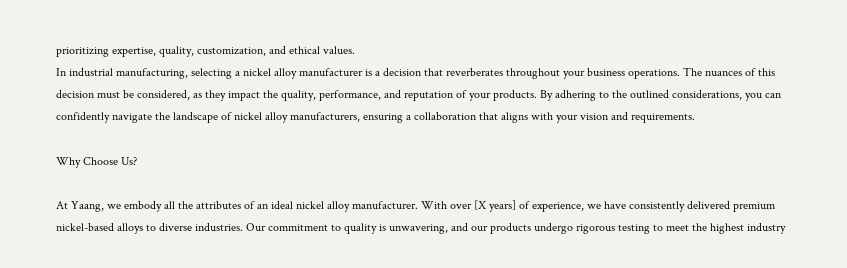prioritizing expertise, quality, customization, and ethical values.
In industrial manufacturing, selecting a nickel alloy manufacturer is a decision that reverberates throughout your business operations. The nuances of this decision must be considered, as they impact the quality, performance, and reputation of your products. By adhering to the outlined considerations, you can confidently navigate the landscape of nickel alloy manufacturers, ensuring a collaboration that aligns with your vision and requirements.

Why Choose Us?

At Yaang, we embody all the attributes of an ideal nickel alloy manufacturer. With over [X years] of experience, we have consistently delivered premium nickel-based alloys to diverse industries. Our commitment to quality is unwavering, and our products undergo rigorous testing to meet the highest industry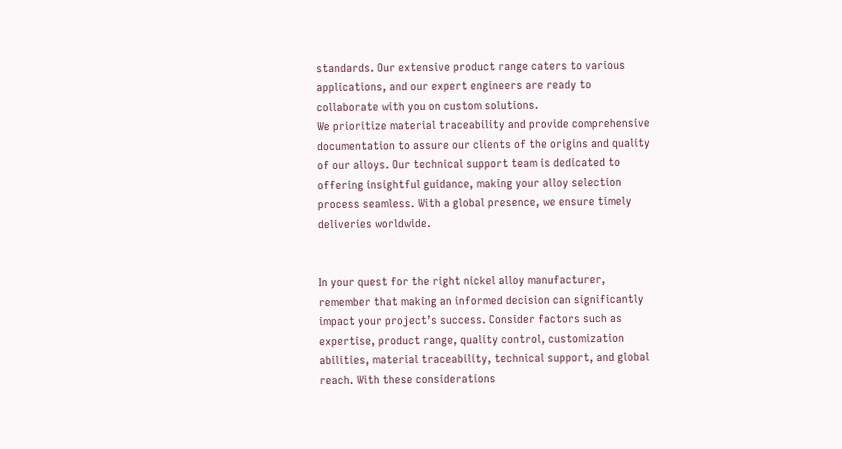standards. Our extensive product range caters to various applications, and our expert engineers are ready to collaborate with you on custom solutions.
We prioritize material traceability and provide comprehensive documentation to assure our clients of the origins and quality of our alloys. Our technical support team is dedicated to offering insightful guidance, making your alloy selection process seamless. With a global presence, we ensure timely deliveries worldwide.


In your quest for the right nickel alloy manufacturer, remember that making an informed decision can significantly impact your project’s success. Consider factors such as expertise, product range, quality control, customization abilities, material traceability, technical support, and global reach. With these considerations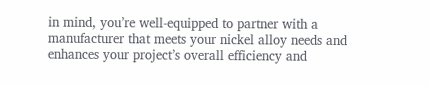in mind, you’re well-equipped to partner with a manufacturer that meets your nickel alloy needs and enhances your project’s overall efficiency and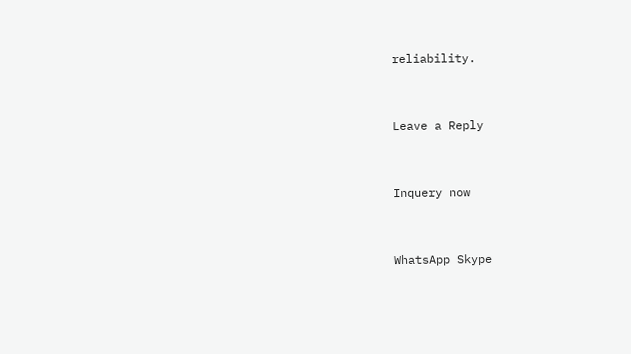reliability.



Leave a Reply



Inquery now



WhatsApp Skype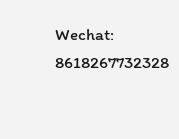Wechat: 8618267732328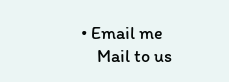• Email me
    Mail to us